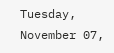Tuesday, November 07,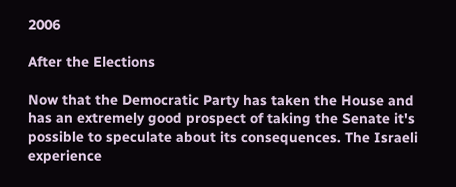2006

After the Elections

Now that the Democratic Party has taken the House and has an extremely good prospect of taking the Senate it's possible to speculate about its consequences. The Israeli experience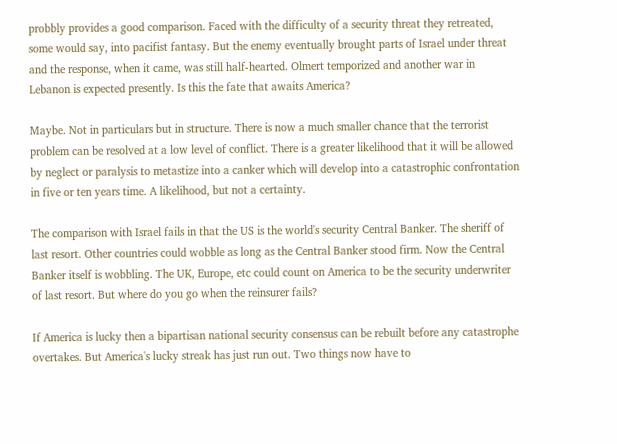probbly provides a good comparison. Faced with the difficulty of a security threat they retreated, some would say, into pacifist fantasy. But the enemy eventually brought parts of Israel under threat and the response, when it came, was still half-hearted. Olmert temporized and another war in Lebanon is expected presently. Is this the fate that awaits America?

Maybe. Not in particulars but in structure. There is now a much smaller chance that the terrorist problem can be resolved at a low level of conflict. There is a greater likelihood that it will be allowed by neglect or paralysis to metastize into a canker which will develop into a catastrophic confrontation in five or ten years time. A likelihood, but not a certainty.

The comparison with Israel fails in that the US is the world's security Central Banker. The sheriff of last resort. Other countries could wobble as long as the Central Banker stood firm. Now the Central Banker itself is wobbling. The UK, Europe, etc could count on America to be the security underwriter of last resort. But where do you go when the reinsurer fails?

If America is lucky then a bipartisan national security consensus can be rebuilt before any catastrophe overtakes. But America's lucky streak has just run out. Two things now have to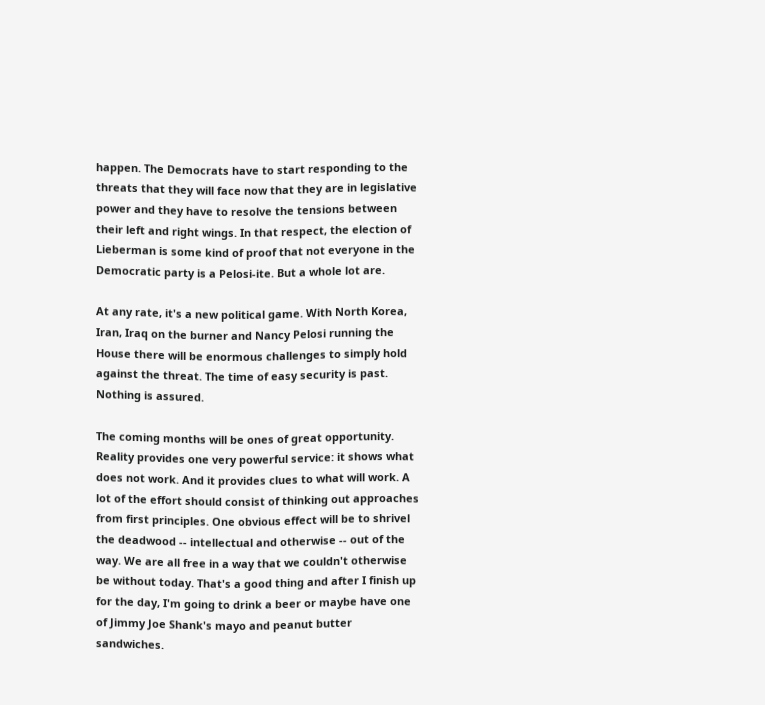happen. The Democrats have to start responding to the threats that they will face now that they are in legislative power and they have to resolve the tensions between their left and right wings. In that respect, the election of Lieberman is some kind of proof that not everyone in the Democratic party is a Pelosi-ite. But a whole lot are.

At any rate, it's a new political game. With North Korea, Iran, Iraq on the burner and Nancy Pelosi running the House there will be enormous challenges to simply hold against the threat. The time of easy security is past. Nothing is assured.

The coming months will be ones of great opportunity. Reality provides one very powerful service: it shows what does not work. And it provides clues to what will work. A lot of the effort should consist of thinking out approaches from first principles. One obvious effect will be to shrivel the deadwood -- intellectual and otherwise -- out of the way. We are all free in a way that we couldn't otherwise be without today. That's a good thing and after I finish up for the day, I'm going to drink a beer or maybe have one of Jimmy Joe Shank's mayo and peanut butter sandwiches.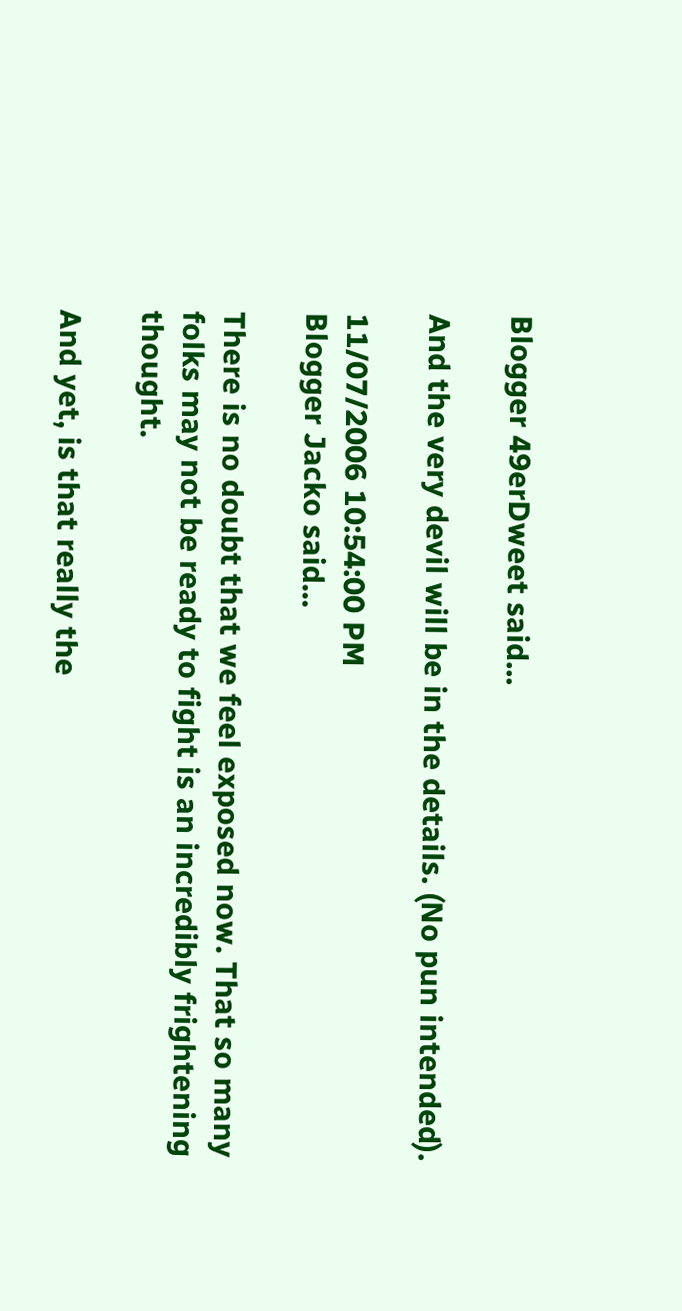Blogger 49erDweet said...

And the very devil will be in the details. (No pun intended).

11/07/2006 10:54:00 PM
Blogger Jacko said...

There is no doubt that we feel exposed now. That so many folks may not be ready to fight is an incredibly frightening thought.

And yet, is that really the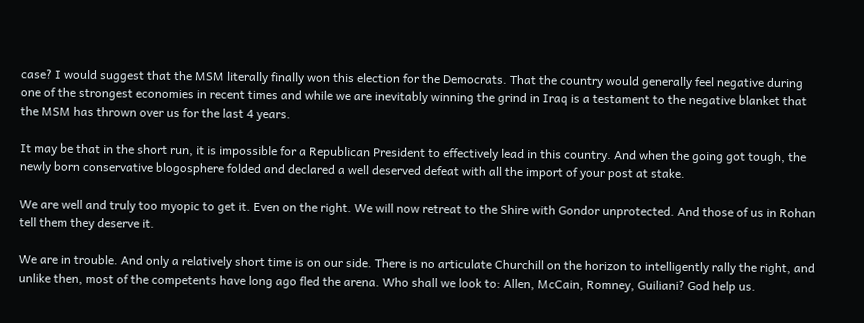case? I would suggest that the MSM literally finally won this election for the Democrats. That the country would generally feel negative during one of the strongest economies in recent times and while we are inevitably winning the grind in Iraq is a testament to the negative blanket that the MSM has thrown over us for the last 4 years.

It may be that in the short run, it is impossible for a Republican President to effectively lead in this country. And when the going got tough, the newly born conservative blogosphere folded and declared a well deserved defeat with all the import of your post at stake.

We are well and truly too myopic to get it. Even on the right. We will now retreat to the Shire with Gondor unprotected. And those of us in Rohan tell them they deserve it.

We are in trouble. And only a relatively short time is on our side. There is no articulate Churchill on the horizon to intelligently rally the right, and unlike then, most of the competents have long ago fled the arena. Who shall we look to: Allen, McCain, Romney, Guiliani? God help us.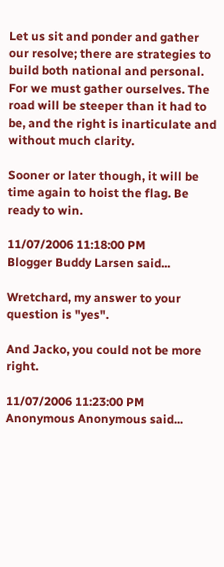Let us sit and ponder and gather our resolve; there are strategies to build both national and personal. For we must gather ourselves. The road will be steeper than it had to be, and the right is inarticulate and without much clarity.

Sooner or later though, it will be time again to hoist the flag. Be ready to win.

11/07/2006 11:18:00 PM
Blogger Buddy Larsen said...

Wretchard, my answer to your question is "yes".

And Jacko, you could not be more right.

11/07/2006 11:23:00 PM
Anonymous Anonymous said...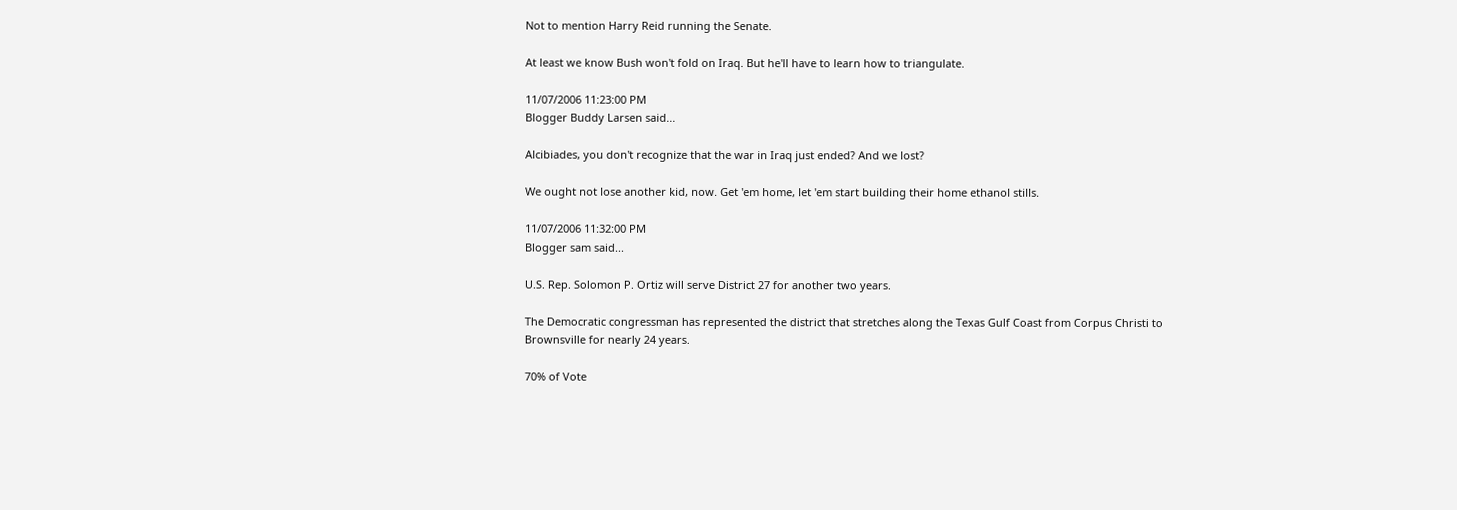Not to mention Harry Reid running the Senate.

At least we know Bush won't fold on Iraq. But he'll have to learn how to triangulate.

11/07/2006 11:23:00 PM
Blogger Buddy Larsen said...

Alcibiades, you don't recognize that the war in Iraq just ended? And we lost?

We ought not lose another kid, now. Get 'em home, let 'em start building their home ethanol stills.

11/07/2006 11:32:00 PM
Blogger sam said...

U.S. Rep. Solomon P. Ortiz will serve District 27 for another two years.

The Democratic congressman has represented the district that stretches along the Texas Gulf Coast from Corpus Christi to Brownsville for nearly 24 years.

70% of Vote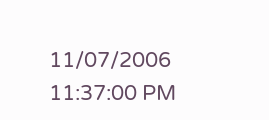11/07/2006 11:37:00 PM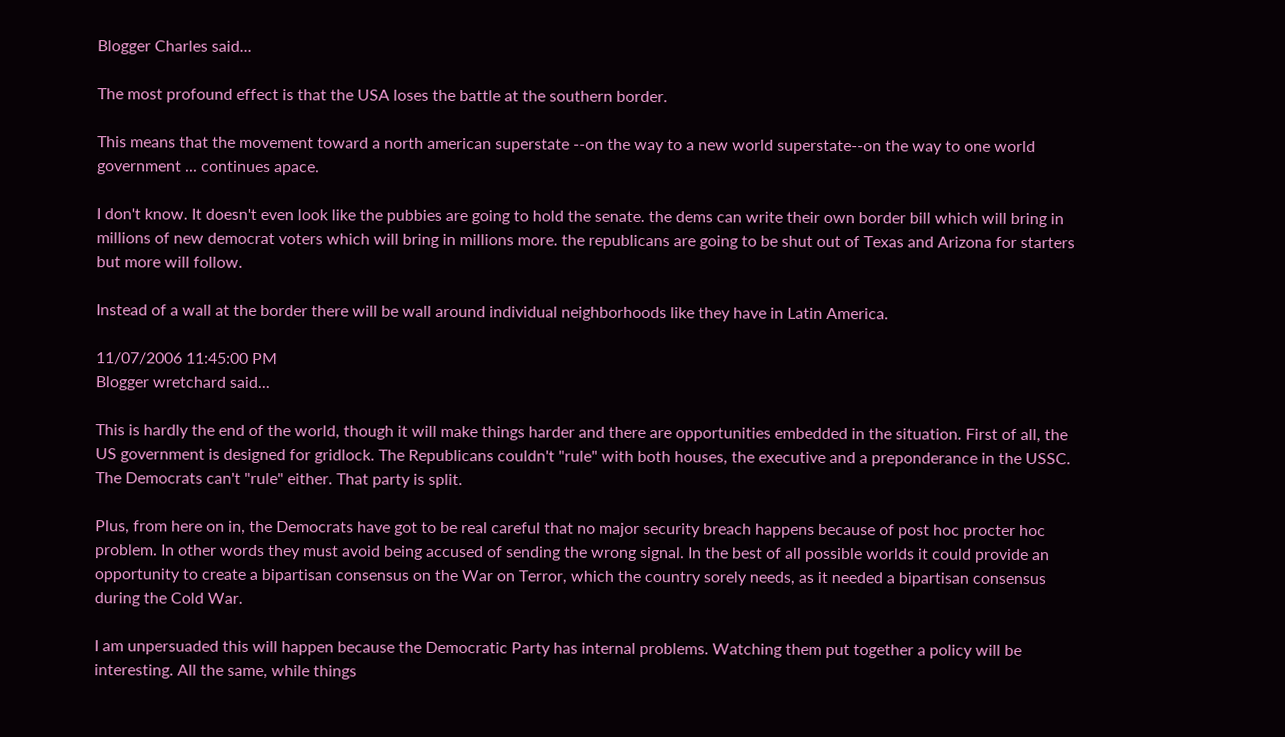Blogger Charles said...

The most profound effect is that the USA loses the battle at the southern border.

This means that the movement toward a north american superstate --on the way to a new world superstate--on the way to one world government ... continues apace.

I don't know. It doesn't even look like the pubbies are going to hold the senate. the dems can write their own border bill which will bring in millions of new democrat voters which will bring in millions more. the republicans are going to be shut out of Texas and Arizona for starters but more will follow.

Instead of a wall at the border there will be wall around individual neighborhoods like they have in Latin America.

11/07/2006 11:45:00 PM
Blogger wretchard said...

This is hardly the end of the world, though it will make things harder and there are opportunities embedded in the situation. First of all, the US government is designed for gridlock. The Republicans couldn't "rule" with both houses, the executive and a preponderance in the USSC. The Democrats can't "rule" either. That party is split.

Plus, from here on in, the Democrats have got to be real careful that no major security breach happens because of post hoc procter hoc problem. In other words they must avoid being accused of sending the wrong signal. In the best of all possible worlds it could provide an opportunity to create a bipartisan consensus on the War on Terror, which the country sorely needs, as it needed a bipartisan consensus during the Cold War.

I am unpersuaded this will happen because the Democratic Party has internal problems. Watching them put together a policy will be interesting. All the same, while things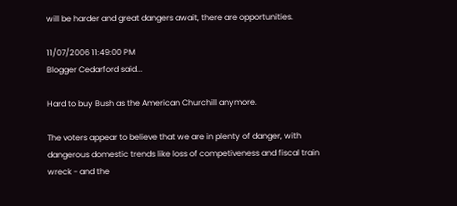will be harder and great dangers await, there are opportunities.

11/07/2006 11:49:00 PM
Blogger Cedarford said...

Hard to buy Bush as the American Churchill anymore.

The voters appear to believe that we are in plenty of danger, with dangerous domestic trends like loss of competiveness and fiscal train wreck - and the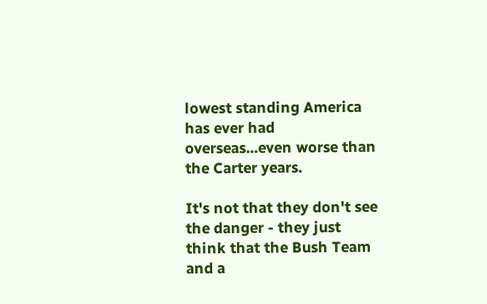lowest standing America has ever had overseas...even worse than the Carter years.

It's not that they don't see the danger - they just think that the Bush Team and a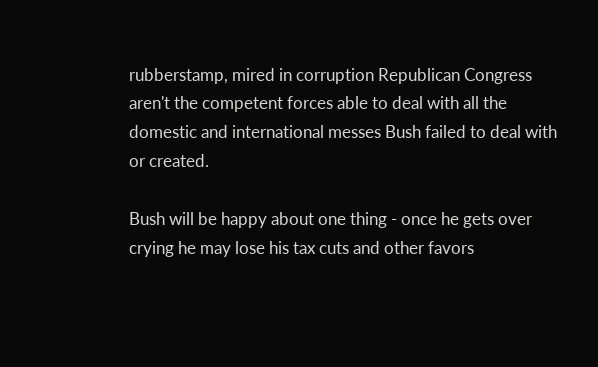rubberstamp, mired in corruption Republican Congress aren't the competent forces able to deal with all the domestic and international messes Bush failed to deal with or created.

Bush will be happy about one thing - once he gets over crying he may lose his tax cuts and other favors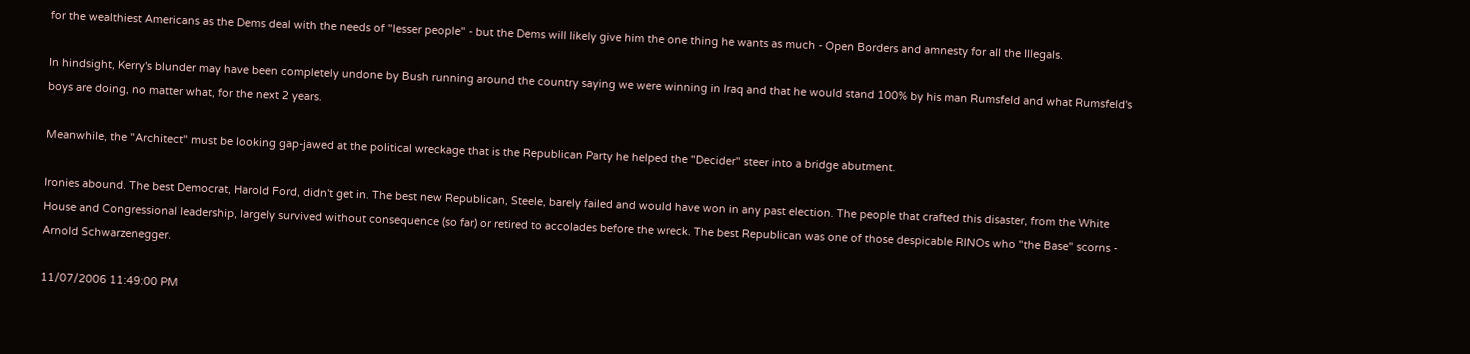for the wealthiest Americans as the Dems deal with the needs of "lesser people" - but the Dems will likely give him the one thing he wants as much - Open Borders and amnesty for all the Illegals.

In hindsight, Kerry's blunder may have been completely undone by Bush running around the country saying we were winning in Iraq and that he would stand 100% by his man Rumsfeld and what Rumsfeld's boys are doing, no matter what, for the next 2 years.

Meanwhile, the "Architect" must be looking gap-jawed at the political wreckage that is the Republican Party he helped the "Decider" steer into a bridge abutment.

Ironies abound. The best Democrat, Harold Ford, didn't get in. The best new Republican, Steele, barely failed and would have won in any past election. The people that crafted this disaster, from the White House and Congressional leadership, largely survived without consequence (so far) or retired to accolades before the wreck. The best Republican was one of those despicable RINOs who "the Base" scorns - Arnold Schwarzenegger.

11/07/2006 11:49:00 PM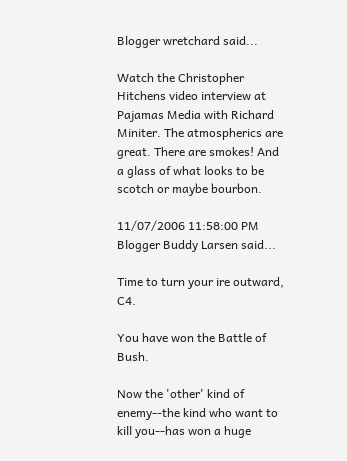Blogger wretchard said...

Watch the Christopher Hitchens video interview at Pajamas Media with Richard Miniter. The atmospherics are great. There are smokes! And a glass of what looks to be scotch or maybe bourbon.

11/07/2006 11:58:00 PM
Blogger Buddy Larsen said...

Time to turn your ire outward, C4.

You have won the Battle of Bush.

Now the 'other' kind of enemy--the kind who want to kill you--has won a huge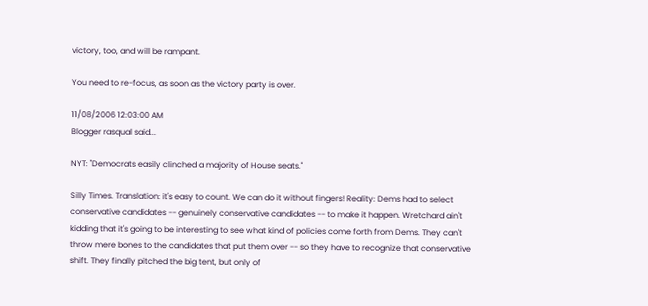victory, too, and will be rampant.

You need to re-focus, as soon as the victory party is over.

11/08/2006 12:03:00 AM
Blogger rasqual said...

NYT: "Democrats easily clinched a majority of House seats."

Silly Times. Translation: it's easy to count. We can do it without fingers! Reality: Dems had to select conservative candidates -- genuinely conservative candidates -- to make it happen. Wretchard ain't kidding that it's going to be interesting to see what kind of policies come forth from Dems. They can't throw mere bones to the candidates that put them over -- so they have to recognize that conservative shift. They finally pitched the big tent, but only of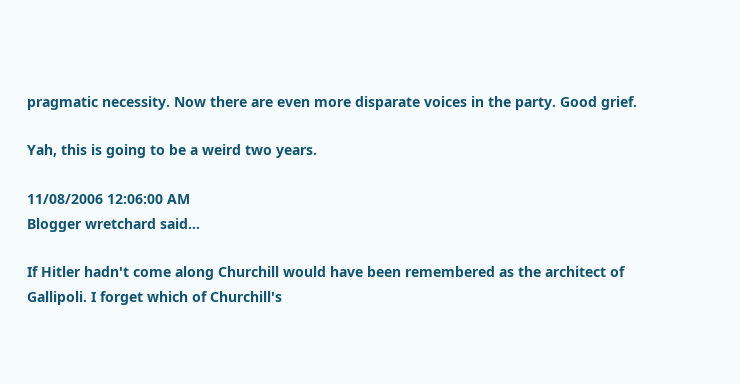pragmatic necessity. Now there are even more disparate voices in the party. Good grief.

Yah, this is going to be a weird two years.

11/08/2006 12:06:00 AM
Blogger wretchard said...

If Hitler hadn't come along Churchill would have been remembered as the architect of Gallipoli. I forget which of Churchill's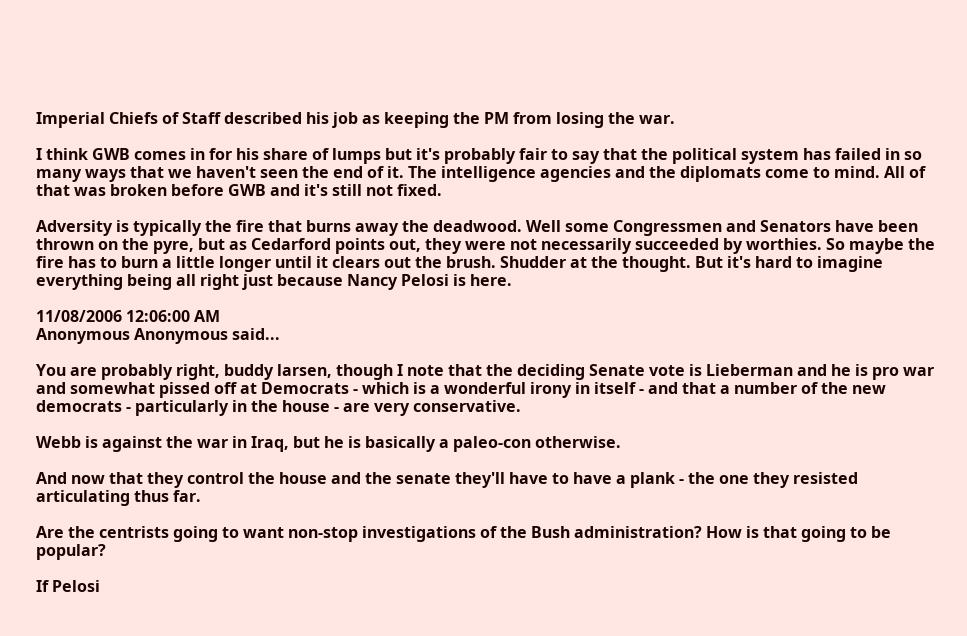Imperial Chiefs of Staff described his job as keeping the PM from losing the war.

I think GWB comes in for his share of lumps but it's probably fair to say that the political system has failed in so many ways that we haven't seen the end of it. The intelligence agencies and the diplomats come to mind. All of that was broken before GWB and it's still not fixed.

Adversity is typically the fire that burns away the deadwood. Well some Congressmen and Senators have been thrown on the pyre, but as Cedarford points out, they were not necessarily succeeded by worthies. So maybe the fire has to burn a little longer until it clears out the brush. Shudder at the thought. But it's hard to imagine everything being all right just because Nancy Pelosi is here.

11/08/2006 12:06:00 AM
Anonymous Anonymous said...

You are probably right, buddy larsen, though I note that the deciding Senate vote is Lieberman and he is pro war and somewhat pissed off at Democrats - which is a wonderful irony in itself - and that a number of the new democrats - particularly in the house - are very conservative.

Webb is against the war in Iraq, but he is basically a paleo-con otherwise.

And now that they control the house and the senate they'll have to have a plank - the one they resisted articulating thus far.

Are the centrists going to want non-stop investigations of the Bush administration? How is that going to be popular?

If Pelosi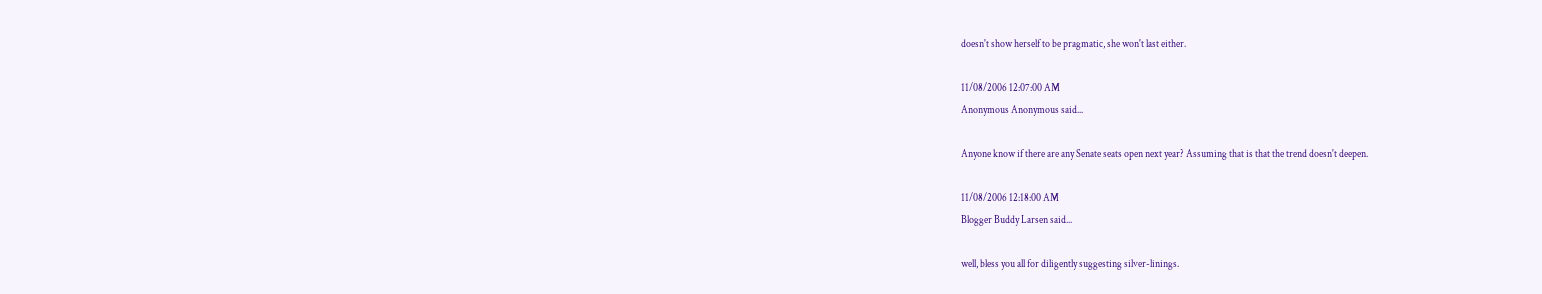doesn't show herself to be pragmatic, she won't last either.

11/08/2006 12:07:00 AM
Anonymous Anonymous said...

Anyone know if there are any Senate seats open next year? Assuming that is that the trend doesn't deepen.

11/08/2006 12:18:00 AM
Blogger Buddy Larsen said...

well, bless you all for diligently suggesting silver-linings.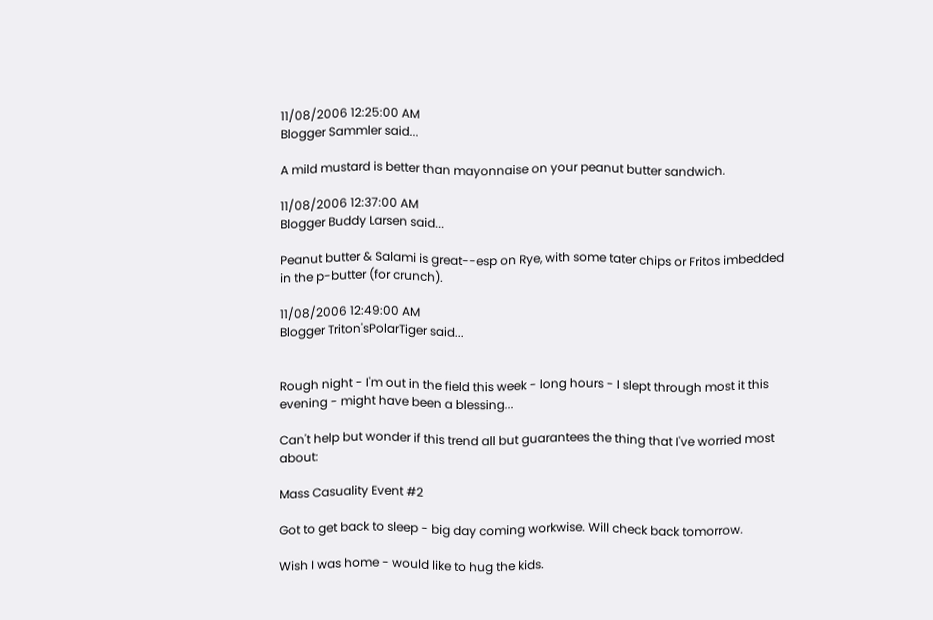11/08/2006 12:25:00 AM
Blogger Sammler said...

A mild mustard is better than mayonnaise on your peanut butter sandwich.

11/08/2006 12:37:00 AM
Blogger Buddy Larsen said...

Peanut butter & Salami is great--esp on Rye, with some tater chips or Fritos imbedded in the p-butter (for crunch).

11/08/2006 12:49:00 AM
Blogger Triton'sPolarTiger said...


Rough night - I'm out in the field this week - long hours - I slept through most it this evening - might have been a blessing...

Can't help but wonder if this trend all but guarantees the thing that I've worried most about:

Mass Casuality Event #2

Got to get back to sleep - big day coming workwise. Will check back tomorrow.

Wish I was home - would like to hug the kids.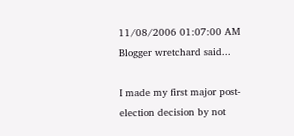11/08/2006 01:07:00 AM
Blogger wretchard said...

I made my first major post-election decision by not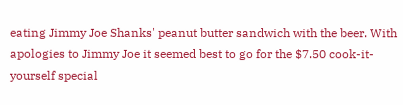eating Jimmy Joe Shanks' peanut butter sandwich with the beer. With apologies to Jimmy Joe it seemed best to go for the $7.50 cook-it-yourself special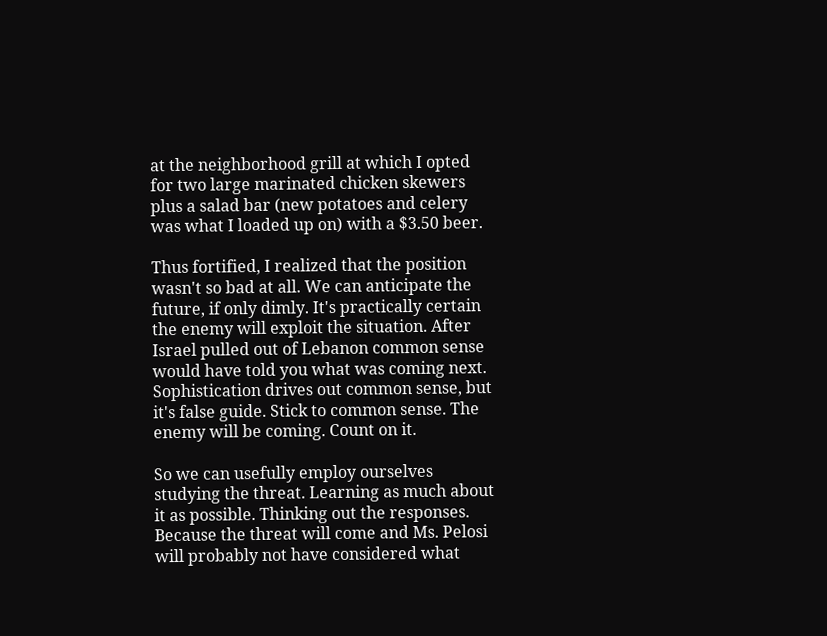at the neighborhood grill at which I opted for two large marinated chicken skewers plus a salad bar (new potatoes and celery was what I loaded up on) with a $3.50 beer.

Thus fortified, I realized that the position wasn't so bad at all. We can anticipate the future, if only dimly. It's practically certain the enemy will exploit the situation. After Israel pulled out of Lebanon common sense would have told you what was coming next. Sophistication drives out common sense, but it's false guide. Stick to common sense. The enemy will be coming. Count on it.

So we can usefully employ ourselves studying the threat. Learning as much about it as possible. Thinking out the responses. Because the threat will come and Ms. Pelosi will probably not have considered what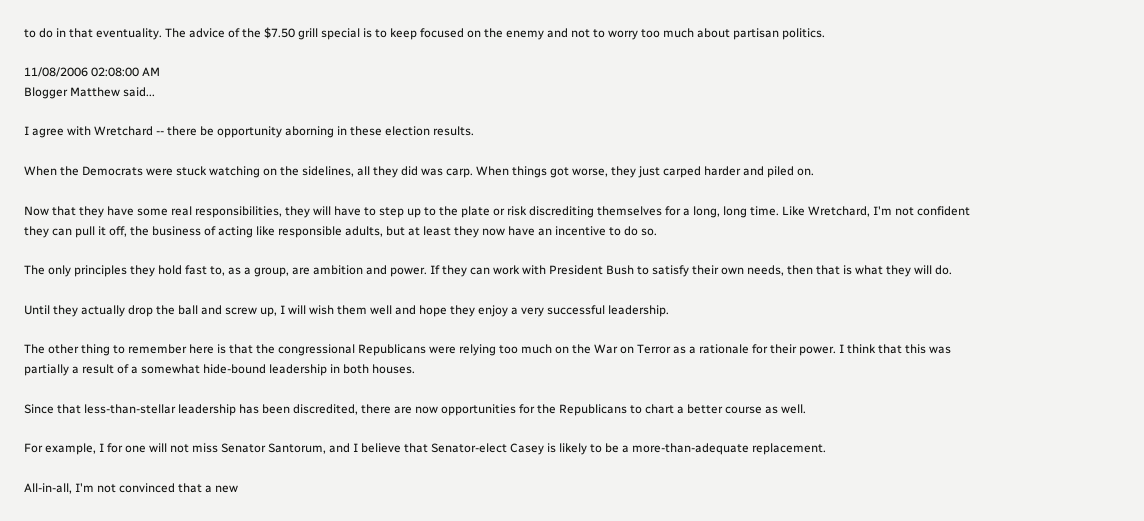to do in that eventuality. The advice of the $7.50 grill special is to keep focused on the enemy and not to worry too much about partisan politics.

11/08/2006 02:08:00 AM
Blogger Matthew said...

I agree with Wretchard -- there be opportunity aborning in these election results.

When the Democrats were stuck watching on the sidelines, all they did was carp. When things got worse, they just carped harder and piled on.

Now that they have some real responsibilities, they will have to step up to the plate or risk discrediting themselves for a long, long time. Like Wretchard, I'm not confident they can pull it off, the business of acting like responsible adults, but at least they now have an incentive to do so.

The only principles they hold fast to, as a group, are ambition and power. If they can work with President Bush to satisfy their own needs, then that is what they will do.

Until they actually drop the ball and screw up, I will wish them well and hope they enjoy a very successful leadership.

The other thing to remember here is that the congressional Republicans were relying too much on the War on Terror as a rationale for their power. I think that this was partially a result of a somewhat hide-bound leadership in both houses.

Since that less-than-stellar leadership has been discredited, there are now opportunities for the Republicans to chart a better course as well.

For example, I for one will not miss Senator Santorum, and I believe that Senator-elect Casey is likely to be a more-than-adequate replacement.

All-in-all, I'm not convinced that a new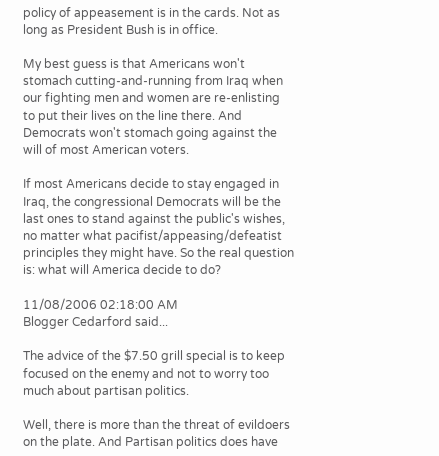policy of appeasement is in the cards. Not as long as President Bush is in office.

My best guess is that Americans won't stomach cutting-and-running from Iraq when our fighting men and women are re-enlisting to put their lives on the line there. And Democrats won't stomach going against the will of most American voters.

If most Americans decide to stay engaged in Iraq, the congressional Democrats will be the last ones to stand against the public's wishes, no matter what pacifist/appeasing/defeatist principles they might have. So the real question is: what will America decide to do?

11/08/2006 02:18:00 AM
Blogger Cedarford said...

The advice of the $7.50 grill special is to keep focused on the enemy and not to worry too much about partisan politics.

Well, there is more than the threat of evildoers on the plate. And Partisan politics does have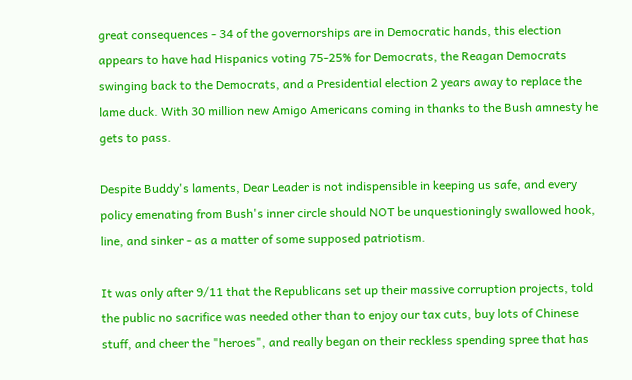great consequences - 34 of the governorships are in Democratic hands, this election appears to have had Hispanics voting 75-25% for Democrats, the Reagan Democrats swinging back to the Democrats, and a Presidential election 2 years away to replace the lame duck. With 30 million new Amigo Americans coming in thanks to the Bush amnesty he gets to pass.

Despite Buddy's laments, Dear Leader is not indispensible in keeping us safe, and every policy emenating from Bush's inner circle should NOT be unquestioningly swallowed hook, line, and sinker - as a matter of some supposed patriotism.

It was only after 9/11 that the Republicans set up their massive corruption projects, told the public no sacrifice was needed other than to enjoy our tax cuts, buy lots of Chinese stuff, and cheer the "heroes", and really began on their reckless spending spree that has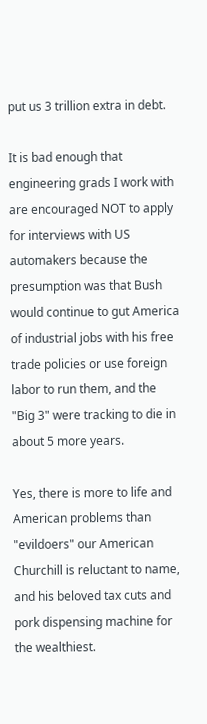put us 3 trillion extra in debt.

It is bad enough that engineering grads I work with are encouraged NOT to apply for interviews with US automakers because the presumption was that Bush would continue to gut America of industrial jobs with his free trade policies or use foreign labor to run them, and the "Big 3" were tracking to die in about 5 more years.

Yes, there is more to life and American problems than "evildoers" our American Churchill is reluctant to name, and his beloved tax cuts and pork dispensing machine for the wealthiest.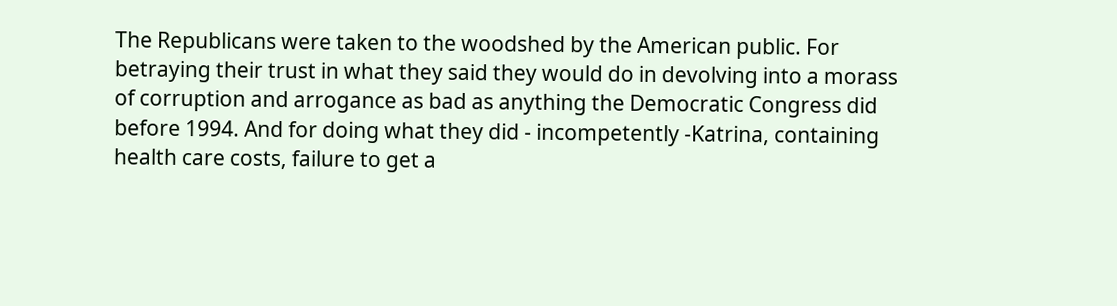The Republicans were taken to the woodshed by the American public. For betraying their trust in what they said they would do in devolving into a morass of corruption and arrogance as bad as anything the Democratic Congress did before 1994. And for doing what they did - incompetently -Katrina, containing health care costs, failure to get a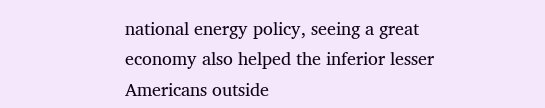national energy policy, seeing a great economy also helped the inferior lesser Americans outside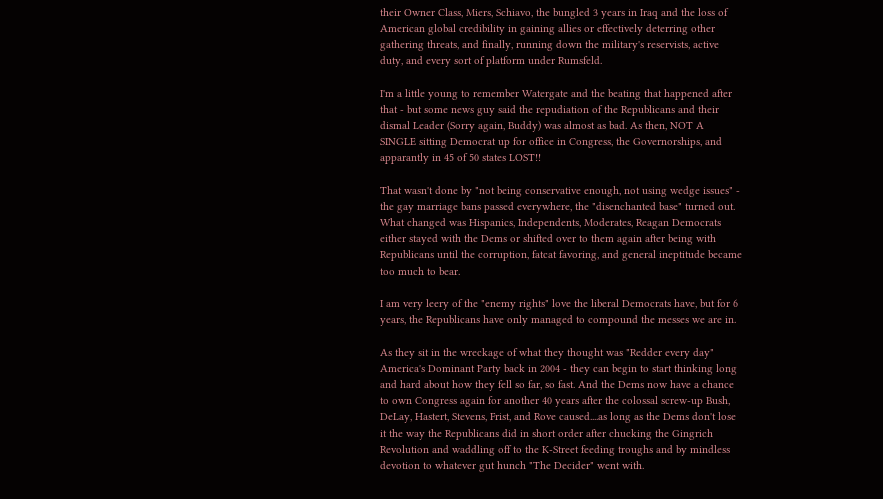their Owner Class, Miers, Schiavo, the bungled 3 years in Iraq and the loss of American global credibility in gaining allies or effectively deterring other gathering threats, and finally, running down the military's reservists, active duty, and every sort of platform under Rumsfeld.

I'm a little young to remember Watergate and the beating that happened after that - but some news guy said the repudiation of the Republicans and their dismal Leader (Sorry again, Buddy) was almost as bad. As then, NOT A SINGLE sitting Democrat up for office in Congress, the Governorships, and apparantly in 45 of 50 states LOST!!

That wasn't done by "not being conservative enough, not using wedge issues" - the gay marriage bans passed everywhere, the "disenchanted base" turned out. What changed was Hispanics, Independents, Moderates, Reagan Democrats either stayed with the Dems or shifted over to them again after being with Republicans until the corruption, fatcat favoring, and general ineptitude became too much to bear.

I am very leery of the "enemy rights" love the liberal Democrats have, but for 6 years, the Republicans have only managed to compound the messes we are in.

As they sit in the wreckage of what they thought was "Redder every day" America's Dominant Party back in 2004 - they can begin to start thinking long and hard about how they fell so far, so fast. And the Dems now have a chance to own Congress again for another 40 years after the colossal screw-up Bush, DeLay, Hastert, Stevens, Frist, and Rove caused....as long as the Dems don't lose it the way the Republicans did in short order after chucking the Gingrich Revolution and waddling off to the K-Street feeding troughs and by mindless devotion to whatever gut hunch "The Decider" went with.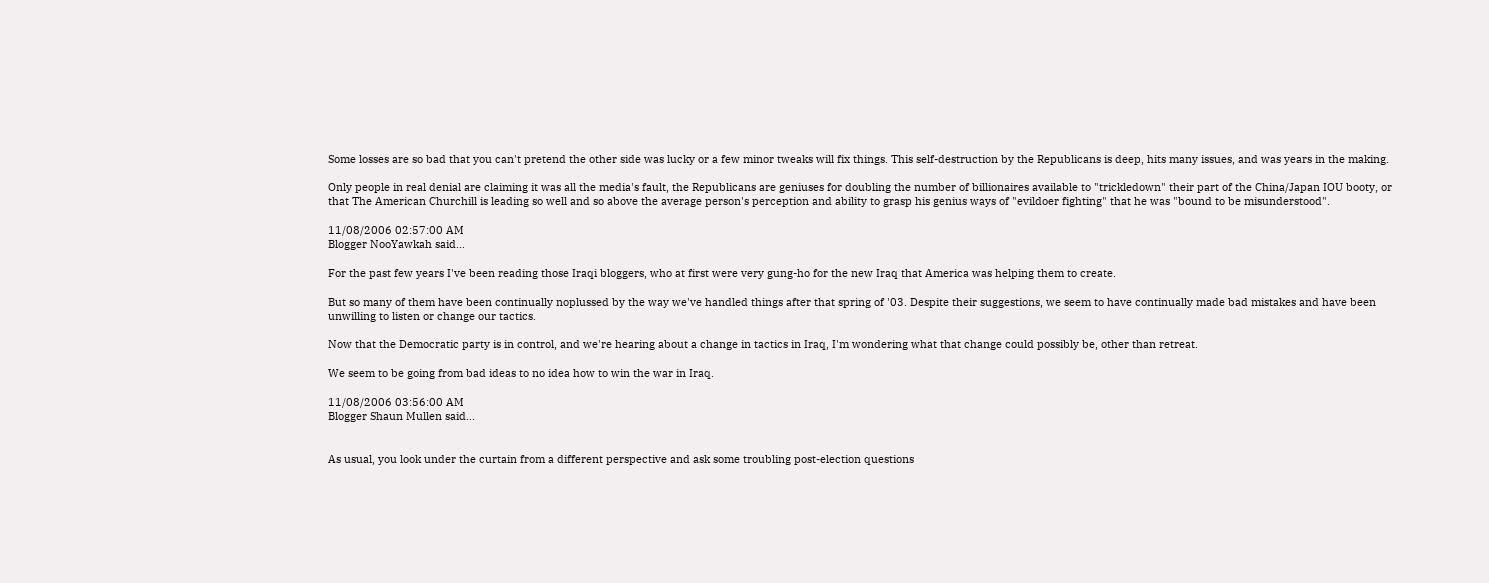Some losses are so bad that you can't pretend the other side was lucky or a few minor tweaks will fix things. This self-destruction by the Republicans is deep, hits many issues, and was years in the making.

Only people in real denial are claiming it was all the media's fault, the Republicans are geniuses for doubling the number of billionaires available to "trickledown" their part of the China/Japan IOU booty, or that The American Churchill is leading so well and so above the average person's perception and ability to grasp his genius ways of "evildoer fighting" that he was "bound to be misunderstood".

11/08/2006 02:57:00 AM
Blogger NooYawkah said...

For the past few years I've been reading those Iraqi bloggers, who at first were very gung-ho for the new Iraq that America was helping them to create.

But so many of them have been continually noplussed by the way we've handled things after that spring of '03. Despite their suggestions, we seem to have continually made bad mistakes and have been unwilling to listen or change our tactics.

Now that the Democratic party is in control, and we're hearing about a change in tactics in Iraq, I'm wondering what that change could possibly be, other than retreat.

We seem to be going from bad ideas to no idea how to win the war in Iraq.

11/08/2006 03:56:00 AM
Blogger Shaun Mullen said...


As usual, you look under the curtain from a different perspective and ask some troubling post-election questions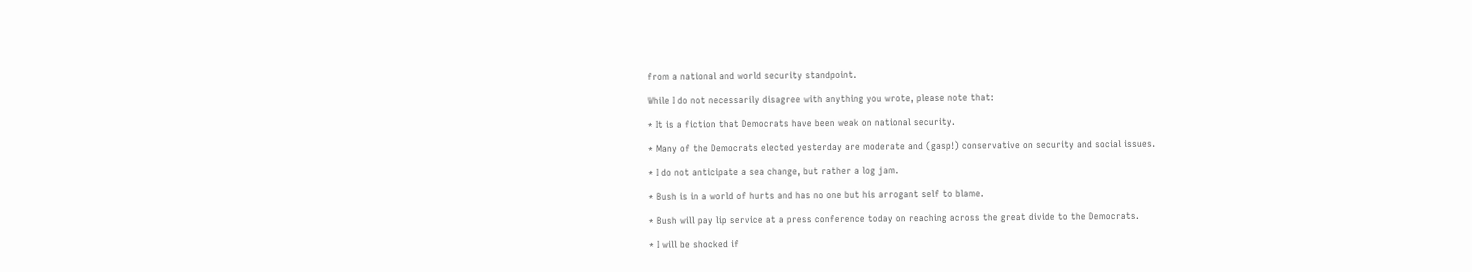from a national and world security standpoint.

While I do not necessarily disagree with anything you wrote, please note that:

* It is a fiction that Democrats have been weak on national security.

* Many of the Democrats elected yesterday are moderate and (gasp!) conservative on security and social issues.

* I do not anticipate a sea change, but rather a log jam.

* Bush is in a world of hurts and has no one but his arrogant self to blame.

* Bush will pay lip service at a press conference today on reaching across the great divide to the Democrats.

* I will be shocked if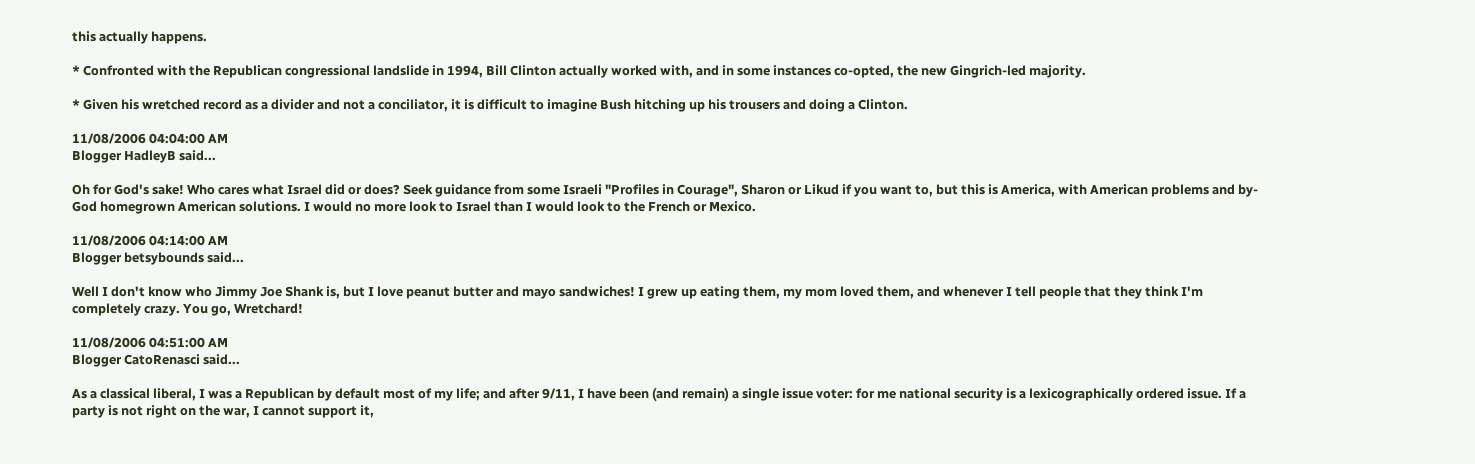this actually happens.

* Confronted with the Republican congressional landslide in 1994, Bill Clinton actually worked with, and in some instances co-opted, the new Gingrich-led majority.

* Given his wretched record as a divider and not a conciliator, it is difficult to imagine Bush hitching up his trousers and doing a Clinton.

11/08/2006 04:04:00 AM
Blogger HadleyB said...

Oh for God's sake! Who cares what Israel did or does? Seek guidance from some Israeli "Profiles in Courage", Sharon or Likud if you want to, but this is America, with American problems and by-God homegrown American solutions. I would no more look to Israel than I would look to the French or Mexico.

11/08/2006 04:14:00 AM
Blogger betsybounds said...

Well I don't know who Jimmy Joe Shank is, but I love peanut butter and mayo sandwiches! I grew up eating them, my mom loved them, and whenever I tell people that they think I'm completely crazy. You go, Wretchard!

11/08/2006 04:51:00 AM
Blogger CatoRenasci said...

As a classical liberal, I was a Republican by default most of my life; and after 9/11, I have been (and remain) a single issue voter: for me national security is a lexicographically ordered issue. If a party is not right on the war, I cannot support it,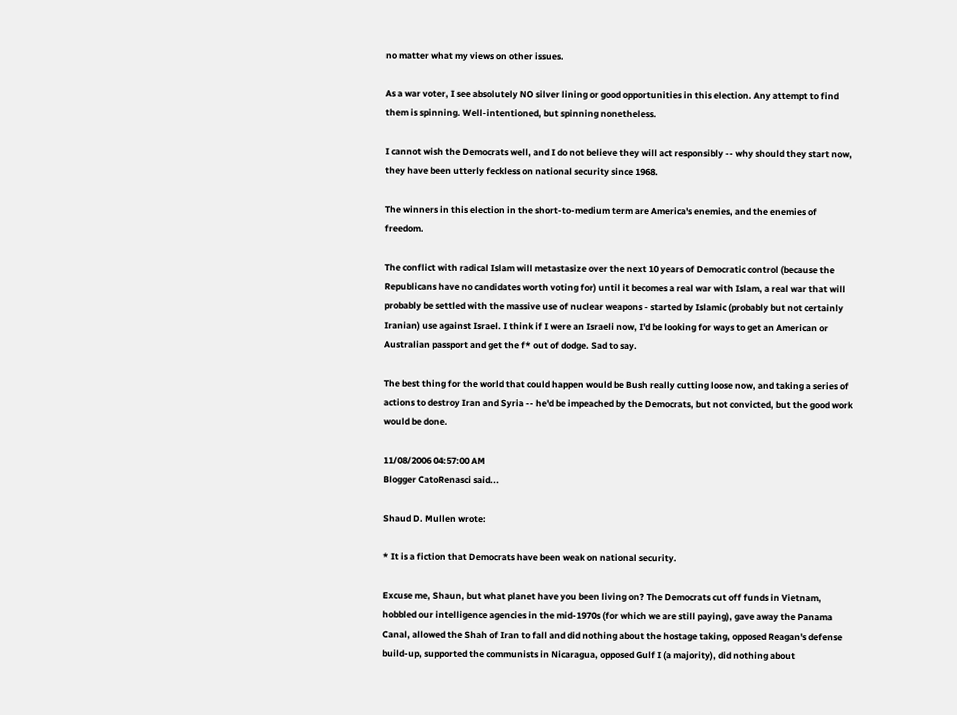no matter what my views on other issues.

As a war voter, I see absolutely NO silver lining or good opportunities in this election. Any attempt to find them is spinning. Well-intentioned, but spinning nonetheless.

I cannot wish the Democrats well, and I do not believe they will act responsibly -- why should they start now, they have been utterly feckless on national security since 1968.

The winners in this election in the short-to-medium term are America's enemies, and the enemies of freedom.

The conflict with radical Islam will metastasize over the next 10 years of Democratic control (because the Republicans have no candidates worth voting for) until it becomes a real war with Islam, a real war that will probably be settled with the massive use of nuclear weapons - started by Islamic (probably but not certainly Iranian) use against Israel. I think if I were an Israeli now, I'd be looking for ways to get an American or Australian passport and get the f* out of dodge. Sad to say.

The best thing for the world that could happen would be Bush really cutting loose now, and taking a series of actions to destroy Iran and Syria -- he'd be impeached by the Democrats, but not convicted, but the good work would be done.

11/08/2006 04:57:00 AM
Blogger CatoRenasci said...

Shaud D. Mullen wrote:

* It is a fiction that Democrats have been weak on national security.

Excuse me, Shaun, but what planet have you been living on? The Democrats cut off funds in Vietnam, hobbled our intelligence agencies in the mid-1970s (for which we are still paying), gave away the Panama Canal, allowed the Shah of Iran to fall and did nothing about the hostage taking, opposed Reagan's defense build-up, supported the communists in Nicaragua, opposed Gulf I (a majority), did nothing about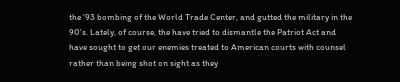the '93 bombing of the World Trade Center, and gutted the military in the 90's. Lately, of course, the have tried to dismantle the Patriot Act and have sought to get our enemies treated to American courts with counsel rather than being shot on sight as they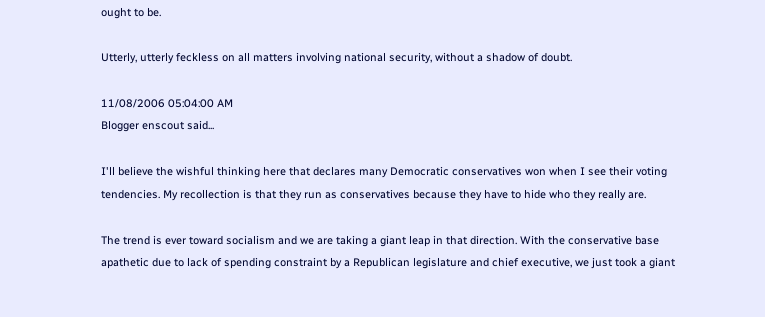ought to be.

Utterly, utterly feckless on all matters involving national security, without a shadow of doubt.

11/08/2006 05:04:00 AM
Blogger enscout said...

I'll believe the wishful thinking here that declares many Democratic conservatives won when I see their voting tendencies. My recollection is that they run as conservatives because they have to hide who they really are.

The trend is ever toward socialism and we are taking a giant leap in that direction. With the conservative base apathetic due to lack of spending constraint by a Republican legislature and chief executive, we just took a giant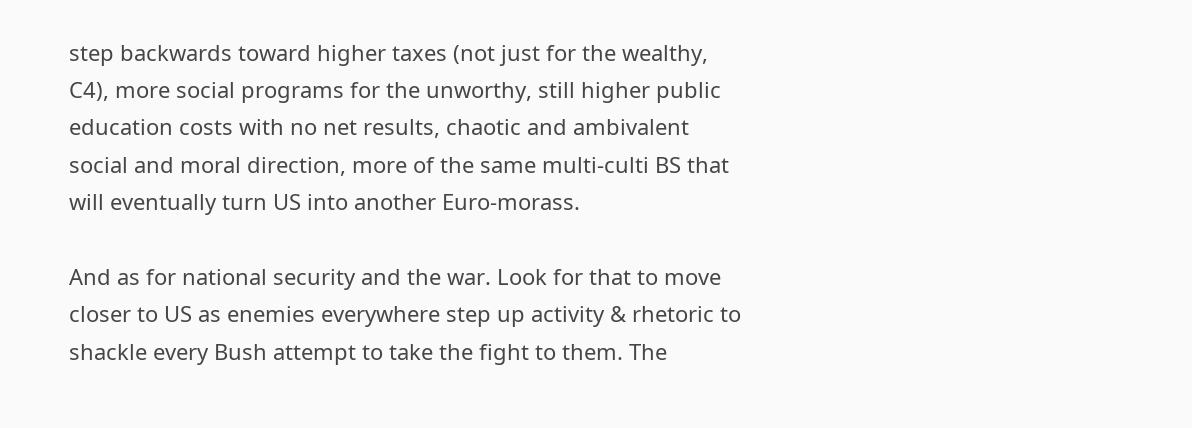step backwards toward higher taxes (not just for the wealthy, C4), more social programs for the unworthy, still higher public education costs with no net results, chaotic and ambivalent social and moral direction, more of the same multi-culti BS that will eventually turn US into another Euro-morass.

And as for national security and the war. Look for that to move closer to US as enemies everywhere step up activity & rhetoric to shackle every Bush attempt to take the fight to them. The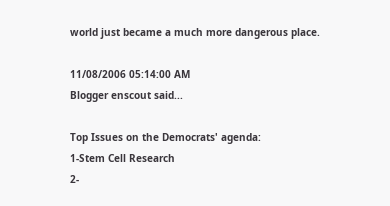world just became a much more dangerous place.

11/08/2006 05:14:00 AM
Blogger enscout said...

Top Issues on the Democrats' agenda:
1-Stem Cell Research
2-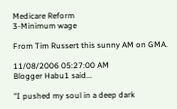Medicare Reform
3-Minimum wage

From Tim Russert this sunny AM on GMA.

11/08/2006 05:27:00 AM
Blogger Habu1 said...

"I pushed my soul in a deep dark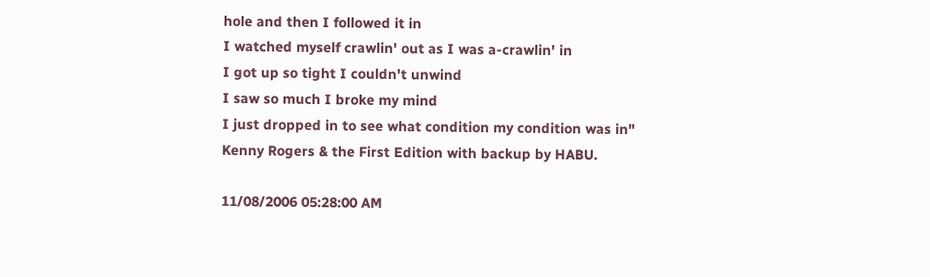hole and then I followed it in
I watched myself crawlin' out as I was a-crawlin' in
I got up so tight I couldn't unwind
I saw so much I broke my mind
I just dropped in to see what condition my condition was in"
Kenny Rogers & the First Edition with backup by HABU.

11/08/2006 05:28:00 AM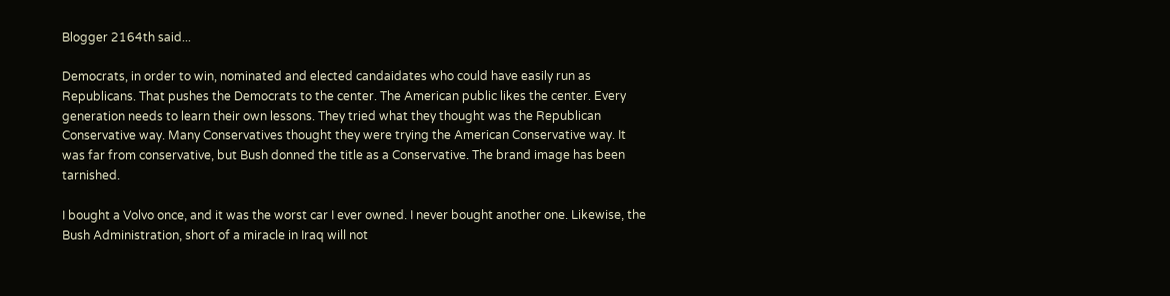Blogger 2164th said...

Democrats, in order to win, nominated and elected candaidates who could have easily run as Republicans. That pushes the Democrats to the center. The American public likes the center. Every generation needs to learn their own lessons. They tried what they thought was the Republican Conservative way. Many Conservatives thought they were trying the American Conservative way. It was far from conservative, but Bush donned the title as a Conservative. The brand image has been tarnished.

I bought a Volvo once, and it was the worst car I ever owned. I never bought another one. Likewise, the Bush Administration, short of a miracle in Iraq will not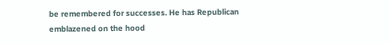be remembered for successes. He has Republican emblazened on the hood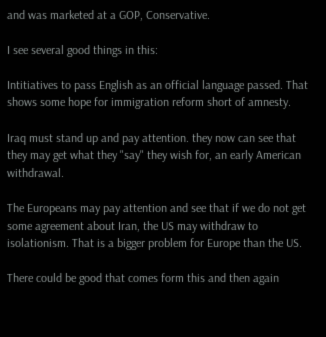and was marketed at a GOP, Conservative.

I see several good things in this:

Intitiatives to pass English as an official language passed. That shows some hope for immigration reform short of amnesty.

Iraq must stand up and pay attention. they now can see that they may get what they "say" they wish for, an early American withdrawal.

The Europeans may pay attention and see that if we do not get some agreement about Iran, the US may withdraw to isolationism. That is a bigger problem for Europe than the US.

There could be good that comes form this and then again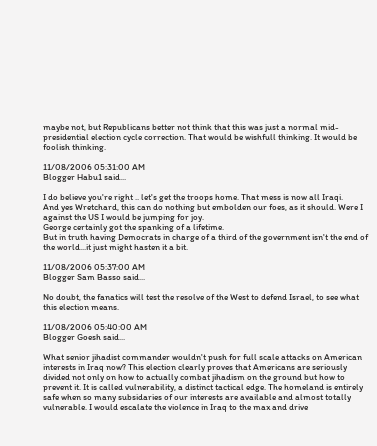maybe not, but Republicans better not think that this was just a normal mid-presidential election cycle correction. That would be wishfull thinking. It would be foolish thinking.

11/08/2006 05:31:00 AM
Blogger Habu1 said...

I do believe you're right .. let's get the troops home. That mess is now all Iraqi.
And yes Wretchard, this can do nothing but embolden our foes, as it should. Were I against the US I would be jumping for joy.
George certainly got the spanking of a lifetime.
But in truth having Democrats in charge of a third of the government isn't the end of the world...it just might hasten it a bit.

11/08/2006 05:37:00 AM
Blogger Sam Basso said...

No doubt, the fanatics will test the resolve of the West to defend Israel, to see what this election means.

11/08/2006 05:40:00 AM
Blogger Goesh said...

What senior jihadist commander wouldn't push for full scale attacks on American interests in Iraq now? This election clearly proves that Americans are seriously divided not only on how to actually combat jihadism on the ground but how to prevent it. It is called vulnerability, a distinct tactical edge. The homeland is entirely safe when so many subsidaries of our interests are available and almost totally vulnerable. I would escalate the violence in Iraq to the max and drive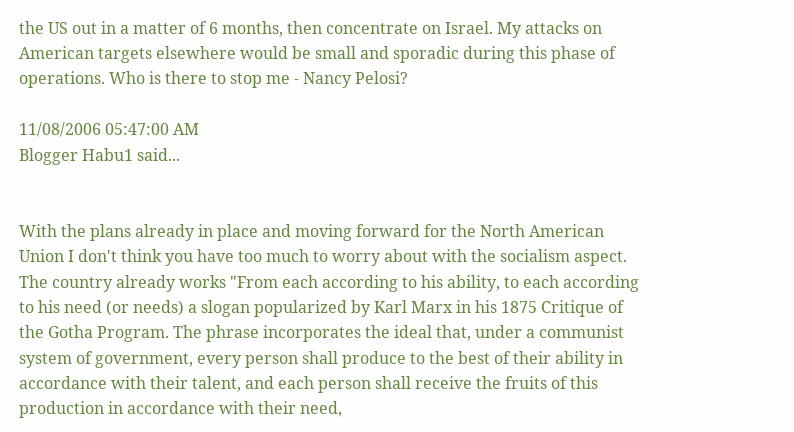the US out in a matter of 6 months, then concentrate on Israel. My attacks on American targets elsewhere would be small and sporadic during this phase of operations. Who is there to stop me - Nancy Pelosi?

11/08/2006 05:47:00 AM
Blogger Habu1 said...


With the plans already in place and moving forward for the North American Union I don't think you have too much to worry about with the socialism aspect.
The country already works "From each according to his ability, to each according to his need (or needs) a slogan popularized by Karl Marx in his 1875 Critique of the Gotha Program. The phrase incorporates the ideal that, under a communist system of government, every person shall produce to the best of their ability in accordance with their talent, and each person shall receive the fruits of this production in accordance with their need,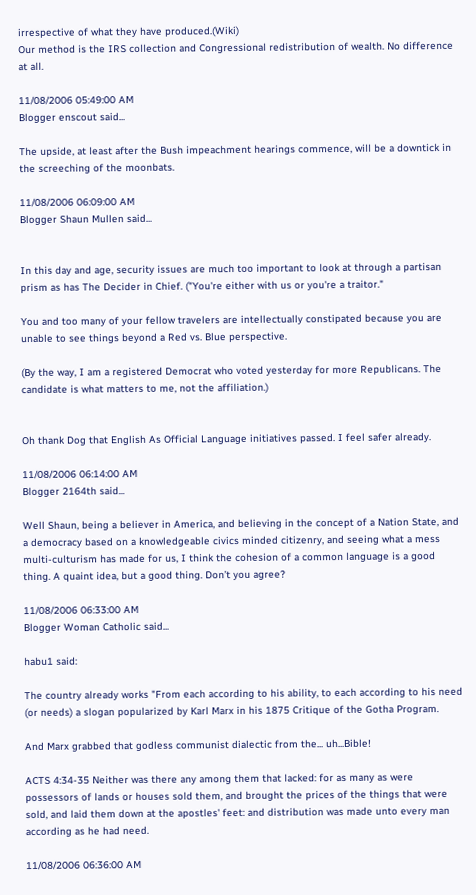irrespective of what they have produced.(Wiki)
Our method is the IRS collection and Congressional redistribution of wealth. No difference at all.

11/08/2006 05:49:00 AM
Blogger enscout said...

The upside, at least after the Bush impeachment hearings commence, will be a downtick in the screeching of the moonbats.

11/08/2006 06:09:00 AM
Blogger Shaun Mullen said...


In this day and age, security issues are much too important to look at through a partisan prism as has The Decider in Chief. ("You're either with us or you're a traitor."

You and too many of your fellow travelers are intellectually constipated because you are unable to see things beyond a Red vs. Blue perspective.

(By the way, I am a registered Democrat who voted yesterday for more Republicans. The candidate is what matters to me, not the affiliation.)


Oh thank Dog that English As Official Language initiatives passed. I feel safer already.

11/08/2006 06:14:00 AM
Blogger 2164th said...

Well Shaun, being a believer in America, and believing in the concept of a Nation State, and a democracy based on a knowledgeable civics minded citizenry, and seeing what a mess multi-culturism has made for us, I think the cohesion of a common language is a good thing. A quaint idea, but a good thing. Don’t you agree?

11/08/2006 06:33:00 AM
Blogger Woman Catholic said...

habu1 said:

The country already works "From each according to his ability, to each according to his need (or needs) a slogan popularized by Karl Marx in his 1875 Critique of the Gotha Program.

And Marx grabbed that godless communist dialectic from the... uh...Bible!

ACTS 4:34-35 Neither was there any among them that lacked: for as many as were possessors of lands or houses sold them, and brought the prices of the things that were sold, and laid them down at the apostles' feet: and distribution was made unto every man according as he had need.

11/08/2006 06:36:00 AM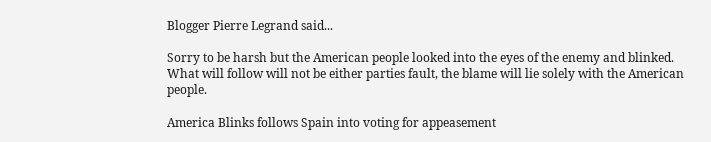Blogger Pierre Legrand said...

Sorry to be harsh but the American people looked into the eyes of the enemy and blinked. What will follow will not be either parties fault, the blame will lie solely with the American people.

America Blinks follows Spain into voting for appeasement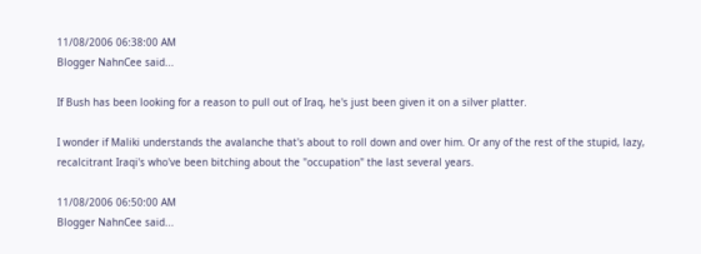11/08/2006 06:38:00 AM
Blogger NahnCee said...

If Bush has been looking for a reason to pull out of Iraq, he's just been given it on a silver platter.

I wonder if Maliki understands the avalanche that's about to roll down and over him. Or any of the rest of the stupid, lazy, recalcitrant Iraqi's who've been bitching about the "occupation" the last several years.

11/08/2006 06:50:00 AM
Blogger NahnCee said...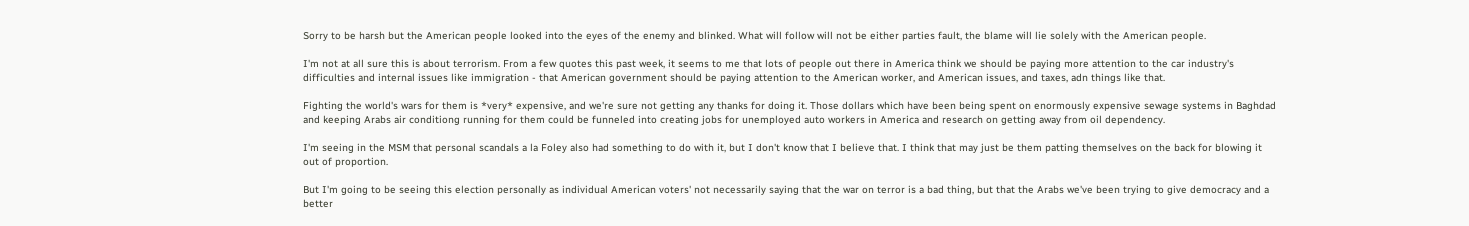Sorry to be harsh but the American people looked into the eyes of the enemy and blinked. What will follow will not be either parties fault, the blame will lie solely with the American people.

I'm not at all sure this is about terrorism. From a few quotes this past week, it seems to me that lots of people out there in America think we should be paying more attention to the car industry's difficulties and internal issues like immigration - that American government should be paying attention to the American worker, and American issues, and taxes, adn things like that.

Fighting the world's wars for them is *very* expensive, and we're sure not getting any thanks for doing it. Those dollars which have been being spent on enormously expensive sewage systems in Baghdad and keeping Arabs air conditiong running for them could be funneled into creating jobs for unemployed auto workers in America and research on getting away from oil dependency.

I'm seeing in the MSM that personal scandals a la Foley also had something to do with it, but I don't know that I believe that. I think that may just be them patting themselves on the back for blowing it out of proportion.

But I'm going to be seeing this election personally as individual American voters' not necessarily saying that the war on terror is a bad thing, but that the Arabs we've been trying to give democracy and a better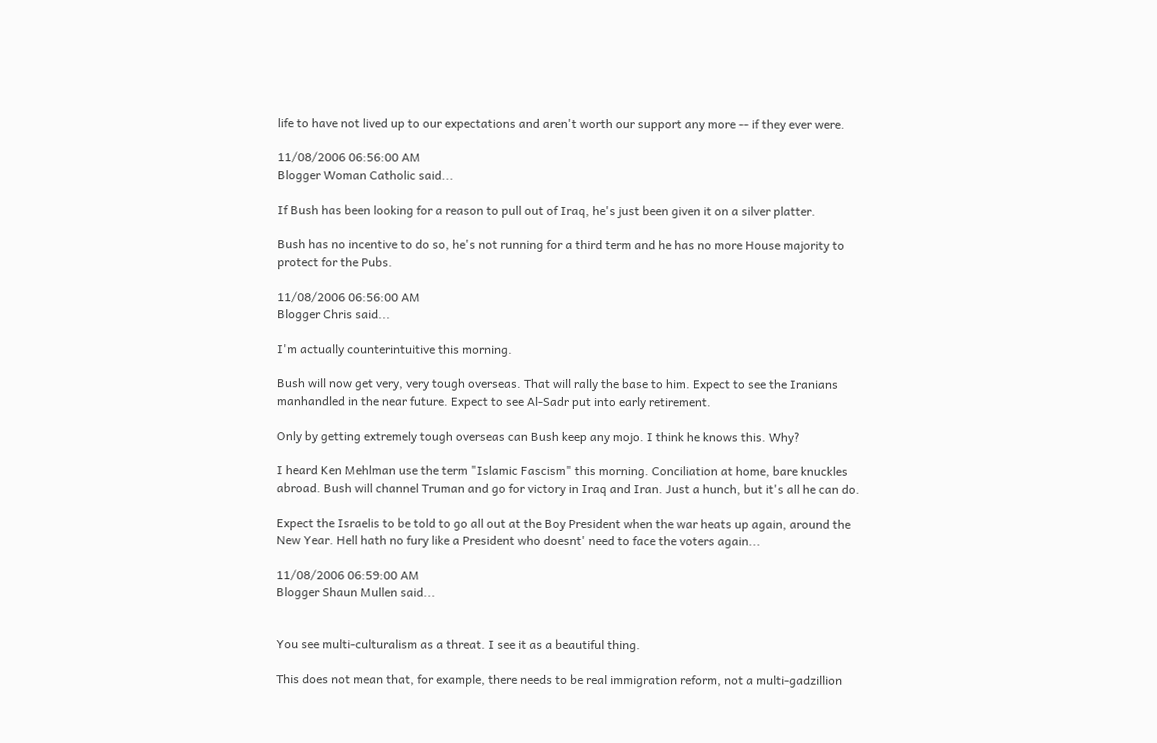life to have not lived up to our expectations and aren't worth our support any more -- if they ever were.

11/08/2006 06:56:00 AM
Blogger Woman Catholic said...

If Bush has been looking for a reason to pull out of Iraq, he's just been given it on a silver platter.

Bush has no incentive to do so, he's not running for a third term and he has no more House majority to protect for the Pubs.

11/08/2006 06:56:00 AM
Blogger Chris said...

I'm actually counterintuitive this morning.

Bush will now get very, very tough overseas. That will rally the base to him. Expect to see the Iranians manhandled in the near future. Expect to see Al-Sadr put into early retirement.

Only by getting extremely tough overseas can Bush keep any mojo. I think he knows this. Why?

I heard Ken Mehlman use the term "Islamic Fascism" this morning. Conciliation at home, bare knuckles abroad. Bush will channel Truman and go for victory in Iraq and Iran. Just a hunch, but it's all he can do.

Expect the Israelis to be told to go all out at the Boy President when the war heats up again, around the New Year. Hell hath no fury like a President who doesnt' need to face the voters again...

11/08/2006 06:59:00 AM
Blogger Shaun Mullen said...


You see multi-culturalism as a threat. I see it as a beautiful thing.

This does not mean that, for example, there needs to be real immigration reform, not a multi-gadzillion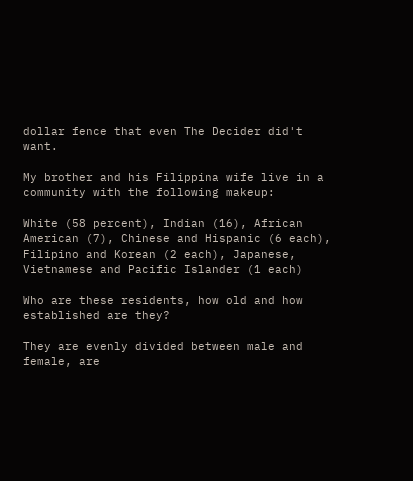dollar fence that even The Decider did't want.

My brother and his Filippina wife live in a community with the following makeup:

White (58 percent), Indian (16), African American (7), Chinese and Hispanic (6 each), Filipino and Korean (2 each), Japanese, Vietnamese and Pacific Islander (1 each)

Who are these residents, how old and how established are they?

They are evenly divided between male and female, are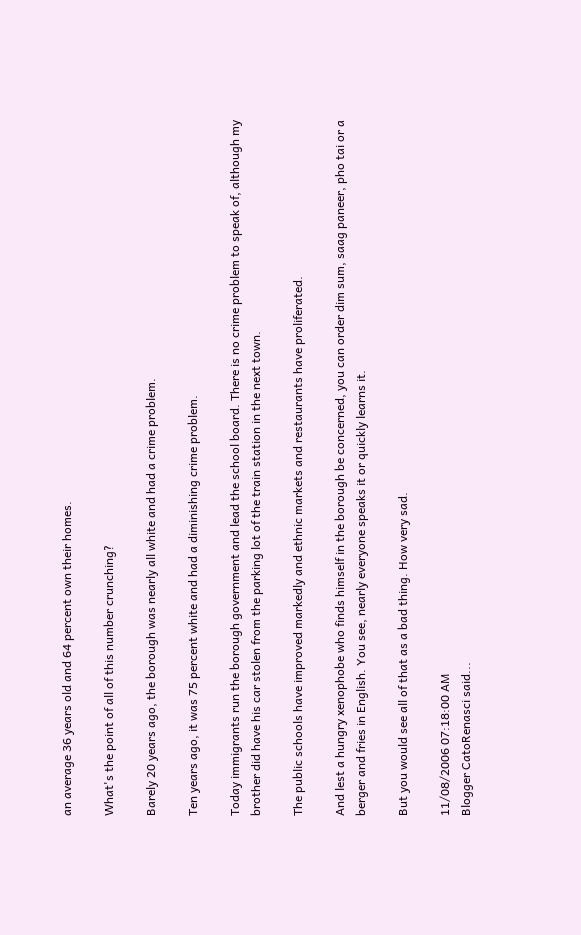an average 36 years old and 64 percent own their homes.

What's the point of all of this number crunching?

Barely 20 years ago, the borough was nearly all white and had a crime problem.

Ten years ago, it was 75 percent white and had a diminishing crime problem.

Today immigrants run the borough government and lead the school board. There is no crime problem to speak of, although my brother did have his car stolen from the parking lot of the train station in the next town.

The public schools have improved markedly and ethnic markets and restaurants have proliferated.

And lest a hungry xenophobe who finds himself in the borough be concerned, you can order dim sum, saag paneer, pho tai or a berger and fries in English. You see, nearly everyone speaks it or quickly learns it.

But you would see all of that as a bad thing. How very sad.

11/08/2006 07:18:00 AM
Blogger CatoRenasci said...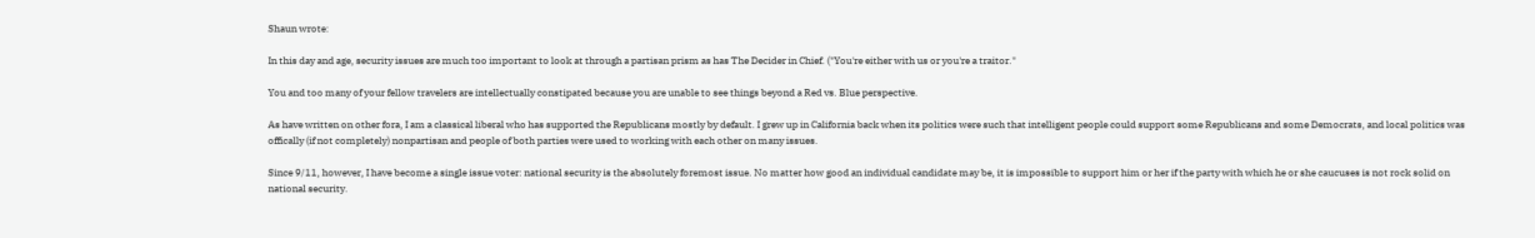Shaun wrote:

In this day and age, security issues are much too important to look at through a partisan prism as has The Decider in Chief. ("You're either with us or you're a traitor."

You and too many of your fellow travelers are intellectually constipated because you are unable to see things beyond a Red vs. Blue perspective.

As have written on other fora, I am a classical liberal who has supported the Republicans mostly by default. I grew up in California back when its politics were such that intelligent people could support some Republicans and some Democrats, and local politics was offically (if not completely) nonpartisan and people of both parties were used to working with each other on many issues.

Since 9/11, however, I have become a single issue voter: national security is the absolutely foremost issue. No matter how good an individual candidate may be, it is impossible to support him or her if the party with which he or she caucuses is not rock solid on national security.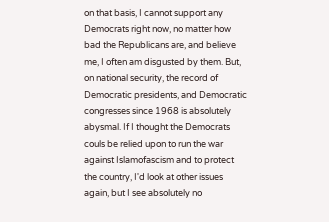on that basis, I cannot support any Democrats right now, no matter how bad the Republicans are, and believe me, I often am disgusted by them. But, on national security, the record of Democratic presidents, and Democratic congresses since 1968 is absolutely abysmal. If I thought the Democrats couls be relied upon to run the war against Islamofascism and to protect the country, I'd look at other issues again, but I see absolutely no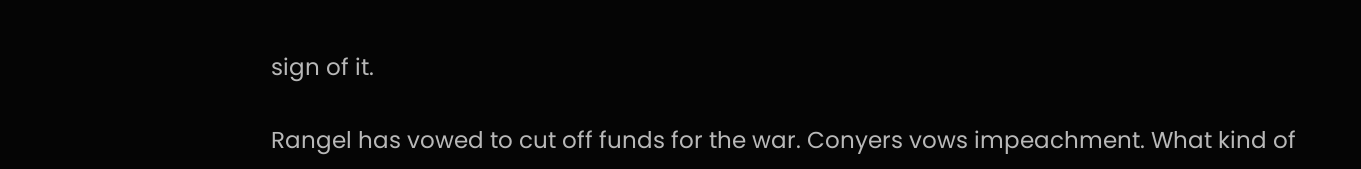sign of it.

Rangel has vowed to cut off funds for the war. Conyers vows impeachment. What kind of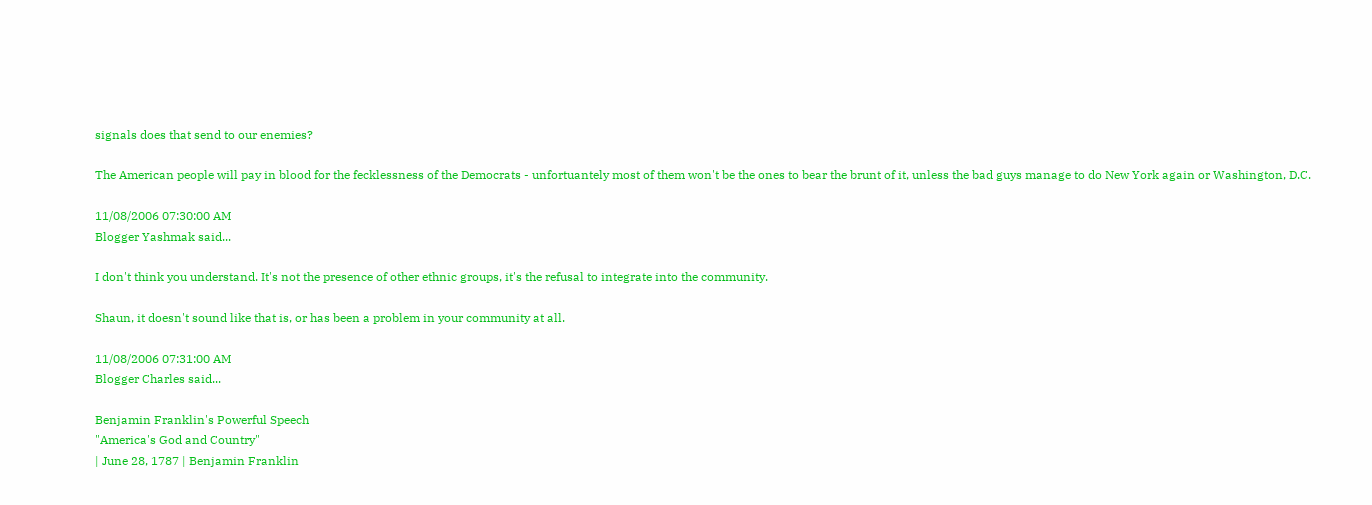signals does that send to our enemies?

The American people will pay in blood for the fecklessness of the Democrats - unfortuantely most of them won't be the ones to bear the brunt of it, unless the bad guys manage to do New York again or Washington, D.C.

11/08/2006 07:30:00 AM
Blogger Yashmak said...

I don't think you understand. It's not the presence of other ethnic groups, it's the refusal to integrate into the community.

Shaun, it doesn't sound like that is, or has been a problem in your community at all.

11/08/2006 07:31:00 AM
Blogger Charles said...

Benjamin Franklin's Powerful Speech
"America's God and Country"
| June 28, 1787 | Benjamin Franklin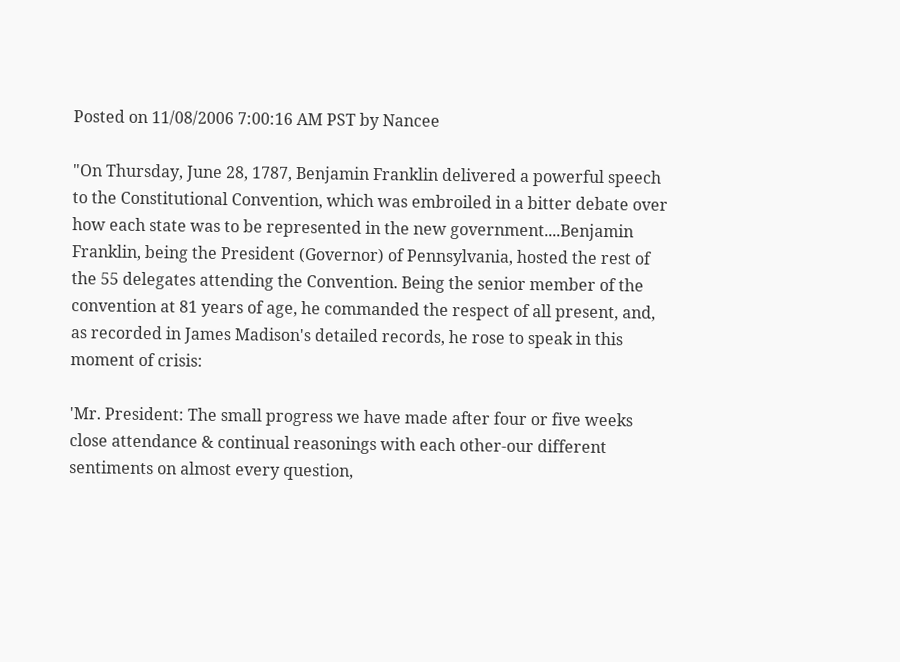Posted on 11/08/2006 7:00:16 AM PST by Nancee

"On Thursday, June 28, 1787, Benjamin Franklin delivered a powerful speech to the Constitutional Convention, which was embroiled in a bitter debate over how each state was to be represented in the new government....Benjamin Franklin, being the President (Governor) of Pennsylvania, hosted the rest of the 55 delegates attending the Convention. Being the senior member of the convention at 81 years of age, he commanded the respect of all present, and, as recorded in James Madison's detailed records, he rose to speak in this moment of crisis:

'Mr. President: The small progress we have made after four or five weeks close attendance & continual reasonings with each other-our different sentiments on almost every question,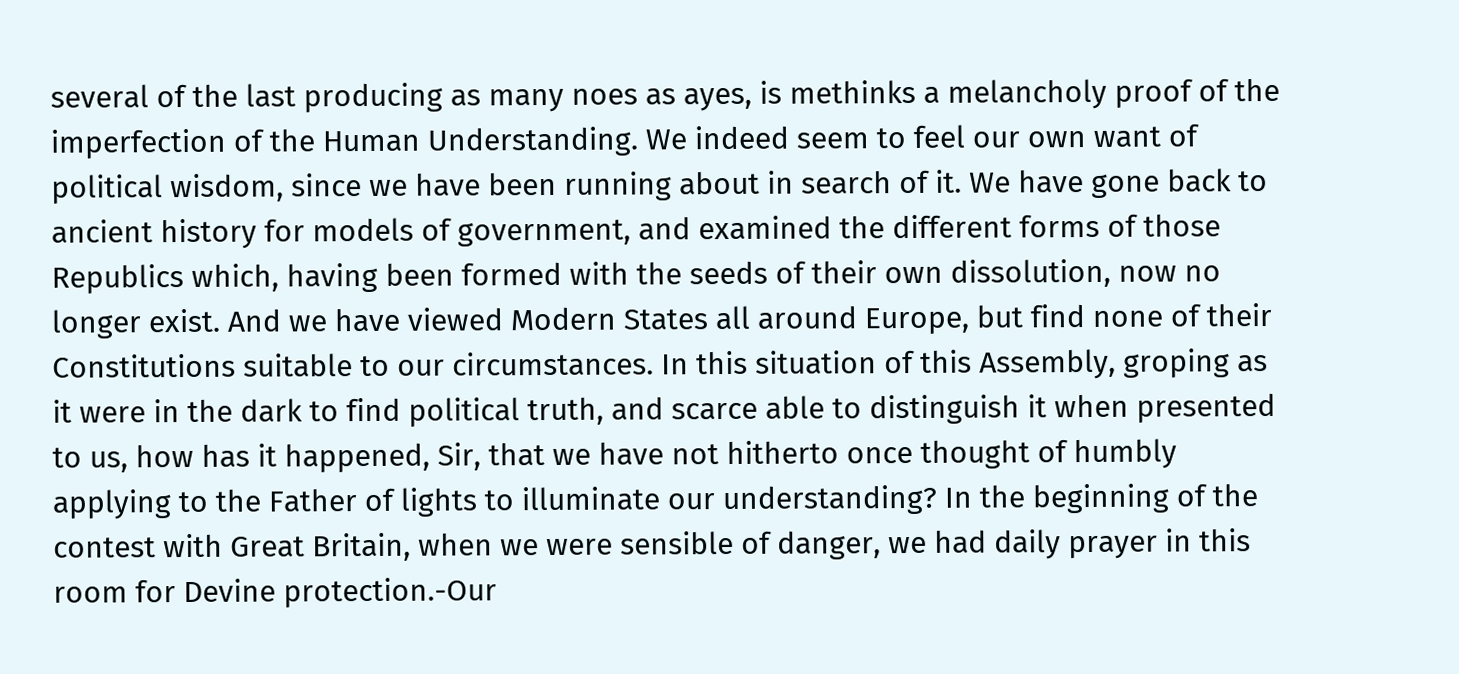several of the last producing as many noes as ayes, is methinks a melancholy proof of the imperfection of the Human Understanding. We indeed seem to feel our own want of political wisdom, since we have been running about in search of it. We have gone back to ancient history for models of government, and examined the different forms of those Republics which, having been formed with the seeds of their own dissolution, now no longer exist. And we have viewed Modern States all around Europe, but find none of their Constitutions suitable to our circumstances. In this situation of this Assembly, groping as it were in the dark to find political truth, and scarce able to distinguish it when presented to us, how has it happened, Sir, that we have not hitherto once thought of humbly applying to the Father of lights to illuminate our understanding? In the beginning of the contest with Great Britain, when we were sensible of danger, we had daily prayer in this room for Devine protection.-Our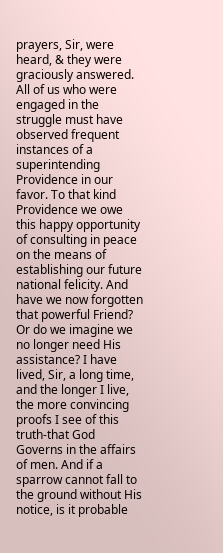prayers, Sir, were heard, & they were graciously answered. All of us who were engaged in the struggle must have observed frequent instances of a superintending Providence in our favor. To that kind Providence we owe this happy opportunity of consulting in peace on the means of establishing our future national felicity. And have we now forgotten that powerful Friend? Or do we imagine we no longer need His assistance? I have lived, Sir, a long time, and the longer I live, the more convincing proofs I see of this truth-that God Governs in the affairs of men. And if a sparrow cannot fall to the ground without His notice, is it probable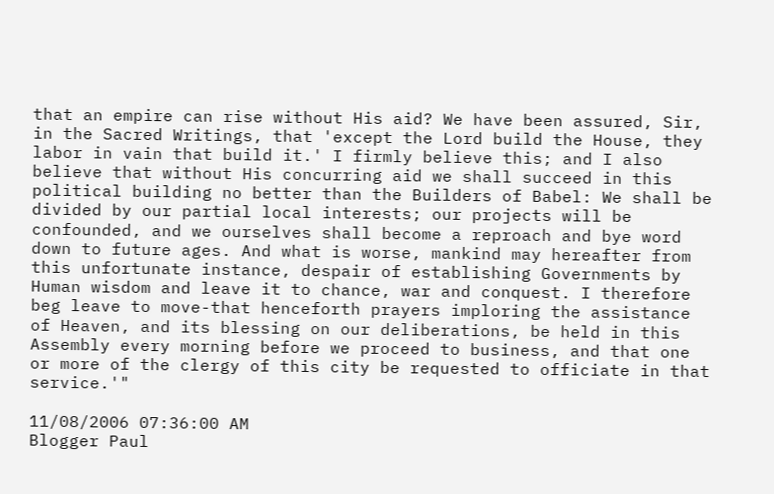that an empire can rise without His aid? We have been assured, Sir, in the Sacred Writings, that 'except the Lord build the House, they labor in vain that build it.' I firmly believe this; and I also believe that without His concurring aid we shall succeed in this political building no better than the Builders of Babel: We shall be divided by our partial local interests; our projects will be confounded, and we ourselves shall become a reproach and bye word down to future ages. And what is worse, mankind may hereafter from this unfortunate instance, despair of establishing Governments by Human wisdom and leave it to chance, war and conquest. I therefore beg leave to move-that henceforth prayers imploring the assistance of Heaven, and its blessing on our deliberations, be held in this Assembly every morning before we proceed to business, and that one or more of the clergy of this city be requested to officiate in that service.'"

11/08/2006 07:36:00 AM
Blogger Paul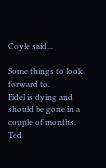Coyle said...

Some things to look forward to.
Fidel is dying and should be gone in a couple of months.
Ted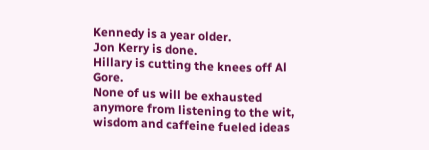Kennedy is a year older.
Jon Kerry is done.
Hillary is cutting the knees off Al Gore.
None of us will be exhausted anymore from listening to the wit, wisdom and caffeine fueled ideas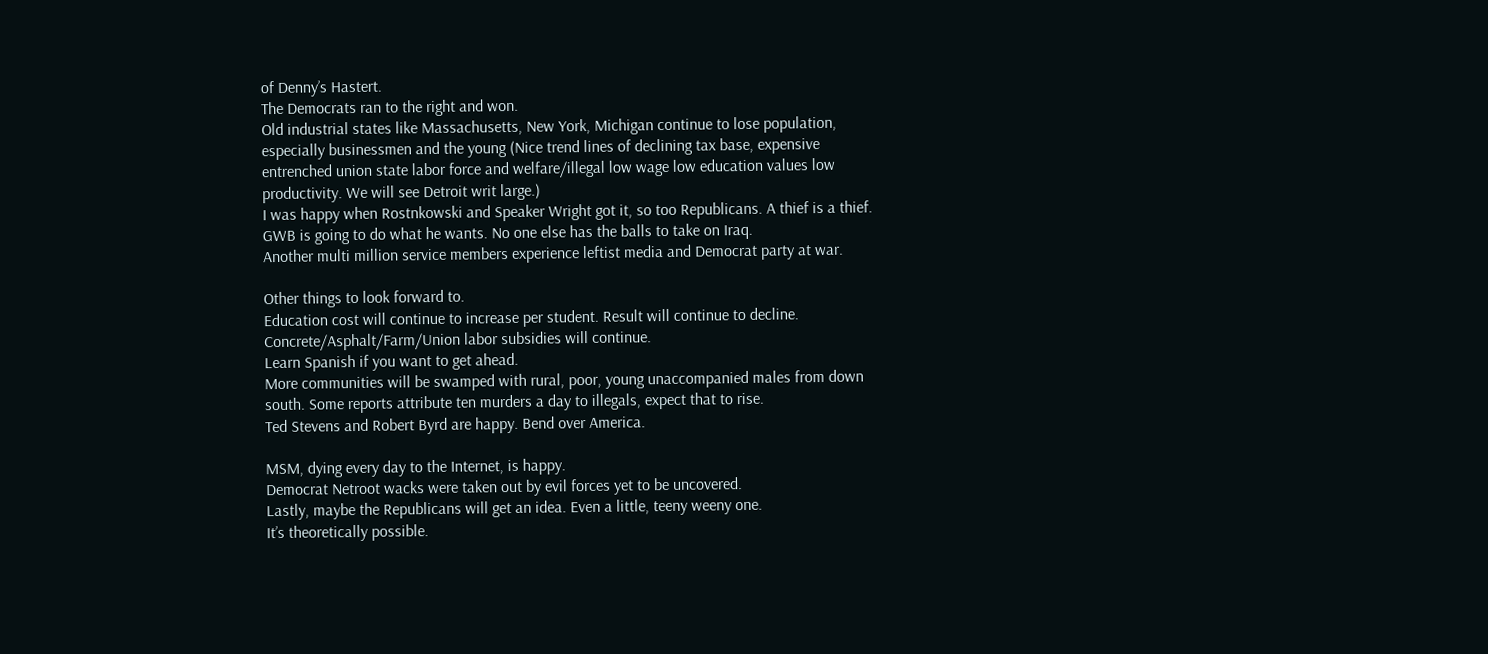of Denny’s Hastert.
The Democrats ran to the right and won.
Old industrial states like Massachusetts, New York, Michigan continue to lose population, especially businessmen and the young (Nice trend lines of declining tax base, expensive entrenched union state labor force and welfare/illegal low wage low education values low productivity. We will see Detroit writ large.)
I was happy when Rostnkowski and Speaker Wright got it, so too Republicans. A thief is a thief.
GWB is going to do what he wants. No one else has the balls to take on Iraq.
Another multi million service members experience leftist media and Democrat party at war.

Other things to look forward to.
Education cost will continue to increase per student. Result will continue to decline.
Concrete/Asphalt/Farm/Union labor subsidies will continue.
Learn Spanish if you want to get ahead.
More communities will be swamped with rural, poor, young unaccompanied males from down south. Some reports attribute ten murders a day to illegals, expect that to rise.
Ted Stevens and Robert Byrd are happy. Bend over America.

MSM, dying every day to the Internet, is happy.
Democrat Netroot wacks were taken out by evil forces yet to be uncovered.
Lastly, maybe the Republicans will get an idea. Even a little, teeny weeny one.
It’s theoretically possible.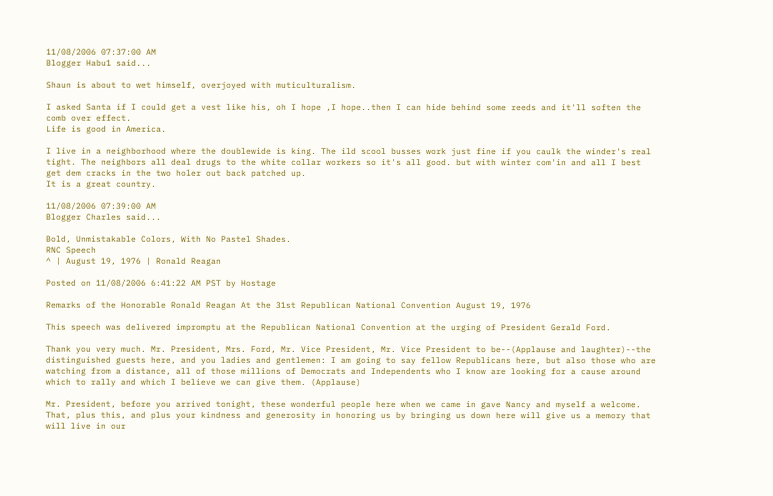11/08/2006 07:37:00 AM
Blogger Habu1 said...

Shaun is about to wet himself, overjoyed with muticulturalism.

I asked Santa if I could get a vest like his, oh I hope ,I hope..then I can hide behind some reeds and it'll soften the comb over effect.
Life is good in America.

I live in a neighborhood where the doublewide is king. The ild scool busses work just fine if you caulk the winder's real tight. The neighbors all deal drugs to the white collar workers so it's all good. but with winter com'in and all I best get dem cracks in the two holer out back patched up.
It is a great country.

11/08/2006 07:39:00 AM
Blogger Charles said...

Bold, Unmistakable Colors, With No Pastel Shades.
RNC Speech
^ | August 19, 1976 | Ronald Reagan

Posted on 11/08/2006 6:41:22 AM PST by Hostage

Remarks of the Honorable Ronald Reagan At the 31st Republican National Convention August 19, 1976

This speech was delivered impromptu at the Republican National Convention at the urging of President Gerald Ford.

Thank you very much. Mr. President, Mrs. Ford, Mr. Vice President, Mr. Vice President to be--(Applause and laughter)--the distinguished guests here, and you ladies and gentlemen: I am going to say fellow Republicans here, but also those who are watching from a distance, all of those millions of Democrats and Independents who I know are looking for a cause around which to rally and which I believe we can give them. (Applause)

Mr. President, before you arrived tonight, these wonderful people here when we came in gave Nancy and myself a welcome. That, plus this, and plus your kindness and generosity in honoring us by bringing us down here will give us a memory that will live in our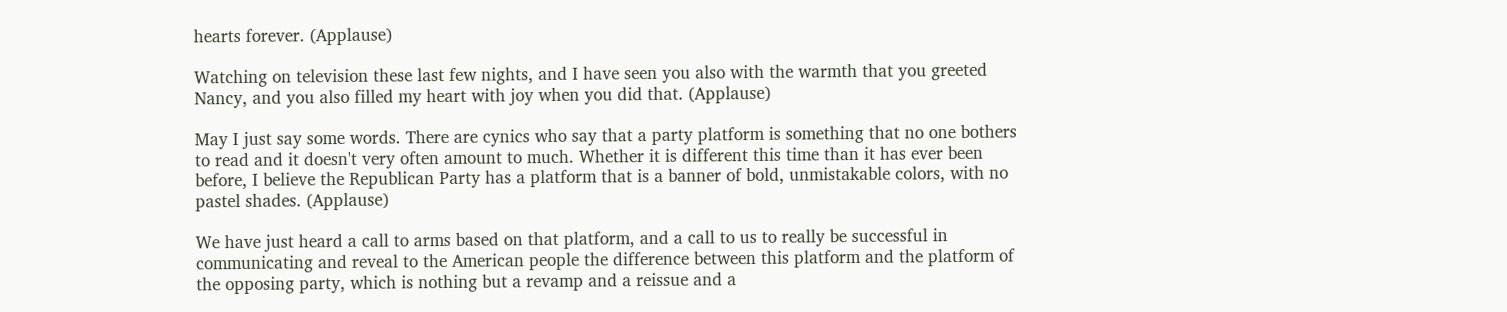hearts forever. (Applause)

Watching on television these last few nights, and I have seen you also with the warmth that you greeted Nancy, and you also filled my heart with joy when you did that. (Applause)

May I just say some words. There are cynics who say that a party platform is something that no one bothers to read and it doesn't very often amount to much. Whether it is different this time than it has ever been before, I believe the Republican Party has a platform that is a banner of bold, unmistakable colors, with no pastel shades. (Applause)

We have just heard a call to arms based on that platform, and a call to us to really be successful in communicating and reveal to the American people the difference between this platform and the platform of the opposing party, which is nothing but a revamp and a reissue and a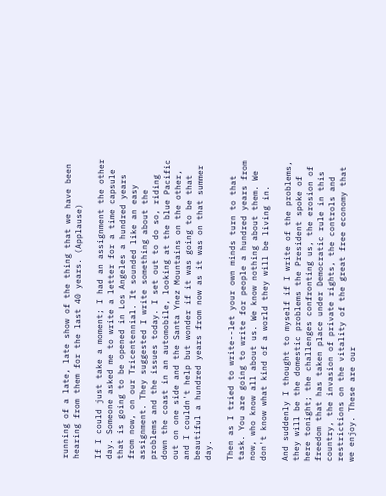running of a late, late show of the thing that we have been hearing from them for the last 40 years. (Applause)

If I could just take a moment; I had an assignment the other day. Someone asked me to write a letter for a time capsule that is going to be opened in Los Angeles a hundred years from now, on our Tricentennial. It sounded like an easy assignment. They suggested I write something about the problems and the issues today. I set out to do so, riding down the coast in an automobile, looking at the blue Pacific out on one side and the Santa Ynez Mountains on the other, and I couldn't help but wonder if it was going to be that beautiful a hundred years from now as it was on that summer day.

Then as I tried to write--let your own minds turn to that task. You are going to write for people a hundred years from now, who know all about us. We know nothing about them. We don't know what kind of a world they will be living in.

And suddenly I thought to myself if I write of the problems, they will be the domestic problems the President spoke of here tonight; the challenges confronting us, the erosion of freedom that has taken place under Democratic rule in this country, the invasion of private rights, the controls and restrictions on the vitality of the great free economy that we enjoy. These are our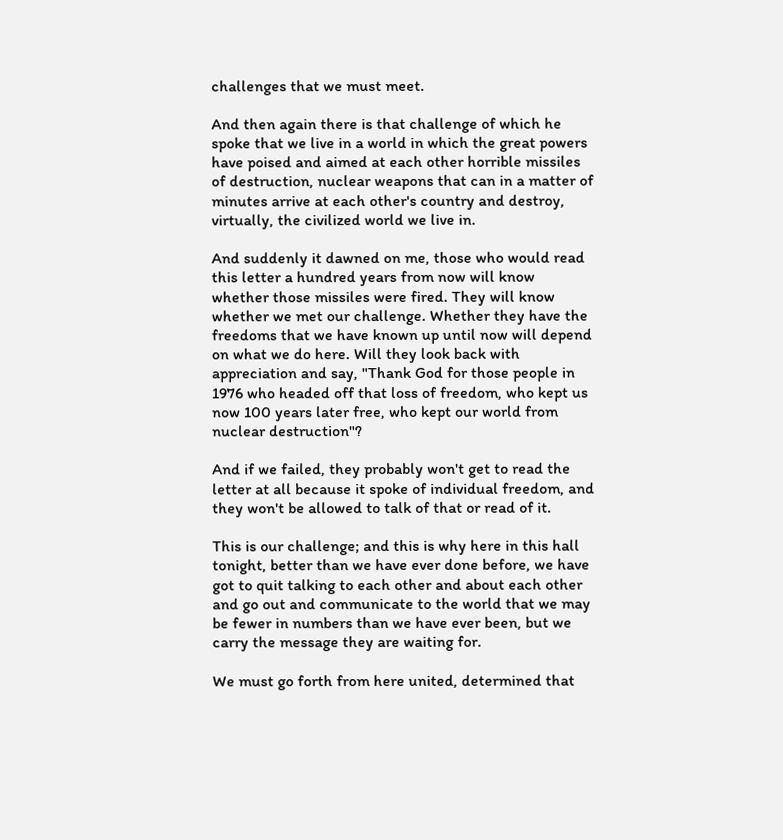challenges that we must meet.

And then again there is that challenge of which he spoke that we live in a world in which the great powers have poised and aimed at each other horrible missiles of destruction, nuclear weapons that can in a matter of minutes arrive at each other's country and destroy, virtually, the civilized world we live in.

And suddenly it dawned on me, those who would read this letter a hundred years from now will know whether those missiles were fired. They will know whether we met our challenge. Whether they have the freedoms that we have known up until now will depend on what we do here. Will they look back with appreciation and say, "Thank God for those people in 1976 who headed off that loss of freedom, who kept us now 100 years later free, who kept our world from nuclear destruction"?

And if we failed, they probably won't get to read the letter at all because it spoke of individual freedom, and they won't be allowed to talk of that or read of it.

This is our challenge; and this is why here in this hall tonight, better than we have ever done before, we have got to quit talking to each other and about each other and go out and communicate to the world that we may be fewer in numbers than we have ever been, but we carry the message they are waiting for.

We must go forth from here united, determined that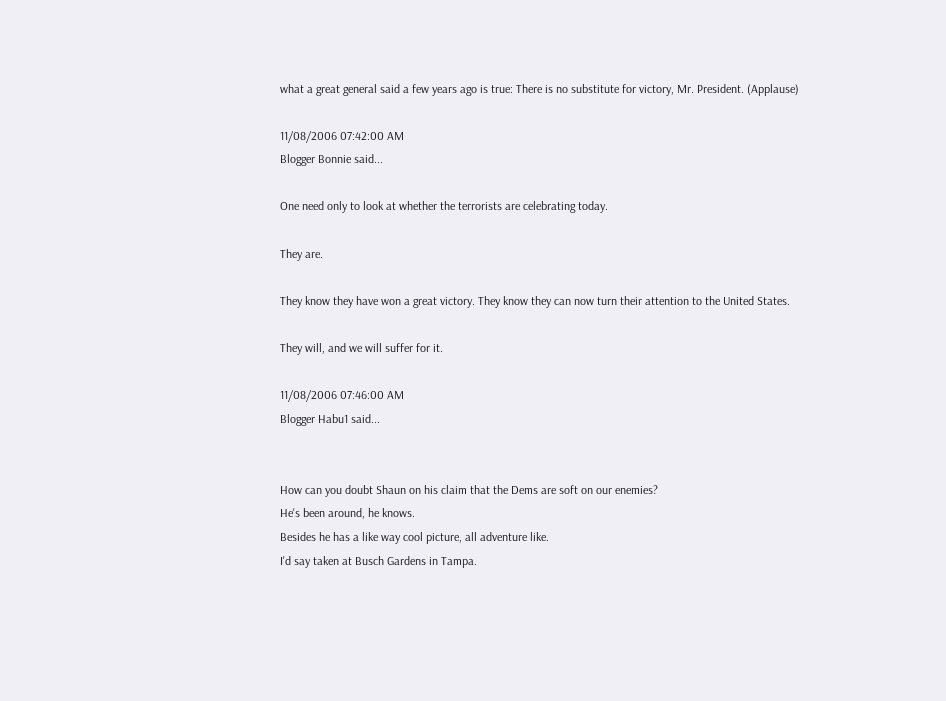what a great general said a few years ago is true: There is no substitute for victory, Mr. President. (Applause)

11/08/2006 07:42:00 AM
Blogger Bonnie said...

One need only to look at whether the terrorists are celebrating today.

They are.

They know they have won a great victory. They know they can now turn their attention to the United States.

They will, and we will suffer for it.

11/08/2006 07:46:00 AM
Blogger Habu1 said...


How can you doubt Shaun on his claim that the Dems are soft on our enemies?
He's been around, he knows.
Besides he has a like way cool picture, all adventure like.
I'd say taken at Busch Gardens in Tampa.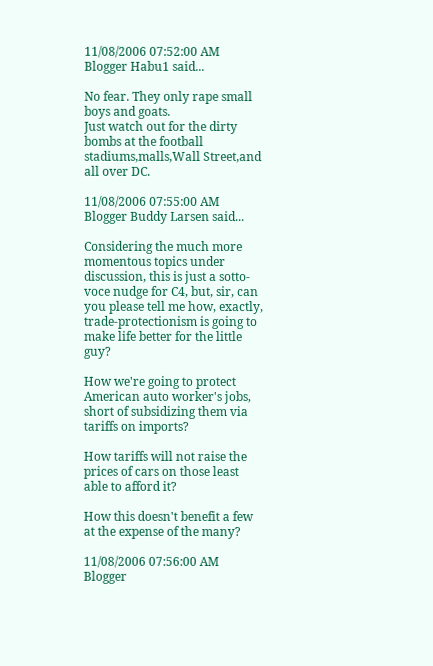11/08/2006 07:52:00 AM
Blogger Habu1 said...

No fear. They only rape small boys and goats.
Just watch out for the dirty bombs at the football stadiums,malls,Wall Street,and all over DC.

11/08/2006 07:55:00 AM
Blogger Buddy Larsen said...

Considering the much more momentous topics under discussion, this is just a sotto-voce nudge for C4, but, sir, can you please tell me how, exactly, trade-protectionism is going to make life better for the little guy?

How we're going to protect American auto worker's jobs, short of subsidizing them via tariffs on imports?

How tariffs will not raise the prices of cars on those least able to afford it?

How this doesn't benefit a few at the expense of the many?

11/08/2006 07:56:00 AM
Blogger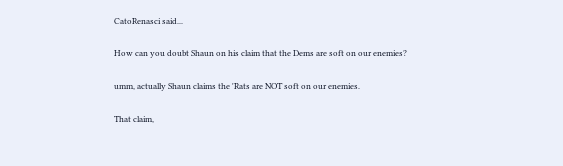CatoRenasci said...

How can you doubt Shaun on his claim that the Dems are soft on our enemies?

umm, actually Shaun claims the 'Rats are NOT soft on our enemies.

That claim,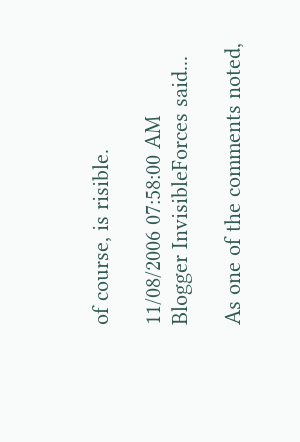of course, is risible.

11/08/2006 07:58:00 AM
Blogger InvisibleForces said...

As one of the comments noted,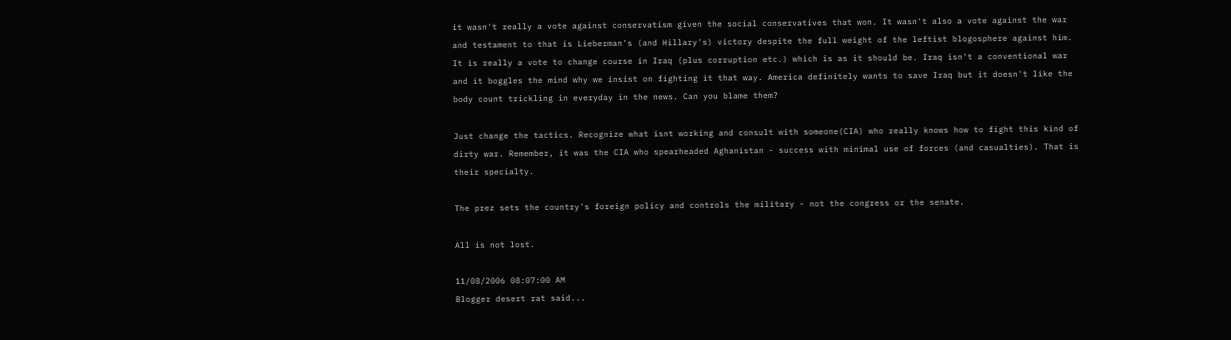it wasn't really a vote against conservatism given the social conservatives that won. It wasn't also a vote against the war and testament to that is Lieberman's (and Hillary's) victory despite the full weight of the leftist blogosphere against him. It is really a vote to change course in Iraq (plus corruption etc.) which is as it should be. Iraq isn't a conventional war and it boggles the mind why we insist on fighting it that way. America definitely wants to save Iraq but it doesn't like the body count trickling in everyday in the news. Can you blame them?

Just change the tactics. Recognize what isnt working and consult with someone(CIA) who really knows how to fight this kind of dirty war. Remember, it was the CIA who spearheaded Aghanistan - success with minimal use of forces (and casualties). That is their specialty.

The prez sets the country's foreign policy and controls the military - not the congress or the senate.

All is not lost.

11/08/2006 08:07:00 AM
Blogger desert rat said...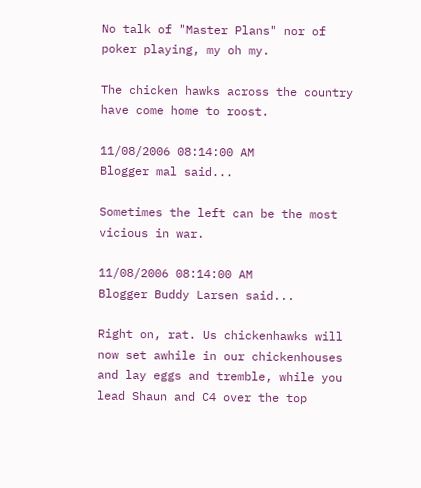No talk of "Master Plans" nor of poker playing, my oh my.

The chicken hawks across the country have come home to roost.

11/08/2006 08:14:00 AM
Blogger mal said...

Sometimes the left can be the most vicious in war.

11/08/2006 08:14:00 AM
Blogger Buddy Larsen said...

Right on, rat. Us chickenhawks will now set awhile in our chickenhouses and lay eggs and tremble, while you lead Shaun and C4 over the top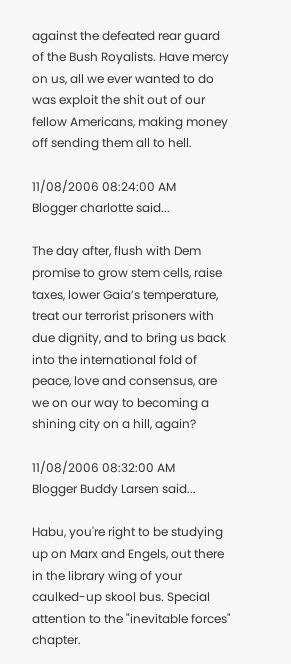against the defeated rear guard of the Bush Royalists. Have mercy on us, all we ever wanted to do was exploit the shit out of our fellow Americans, making money off sending them all to hell.

11/08/2006 08:24:00 AM
Blogger charlotte said...

The day after, flush with Dem promise to grow stem cells, raise taxes, lower Gaia’s temperature, treat our terrorist prisoners with due dignity, and to bring us back into the international fold of peace, love and consensus, are we on our way to becoming a shining city on a hill, again?

11/08/2006 08:32:00 AM
Blogger Buddy Larsen said...

Habu, you're right to be studying up on Marx and Engels, out there in the library wing of your caulked-up skool bus. Special attention to the "inevitable forces" chapter.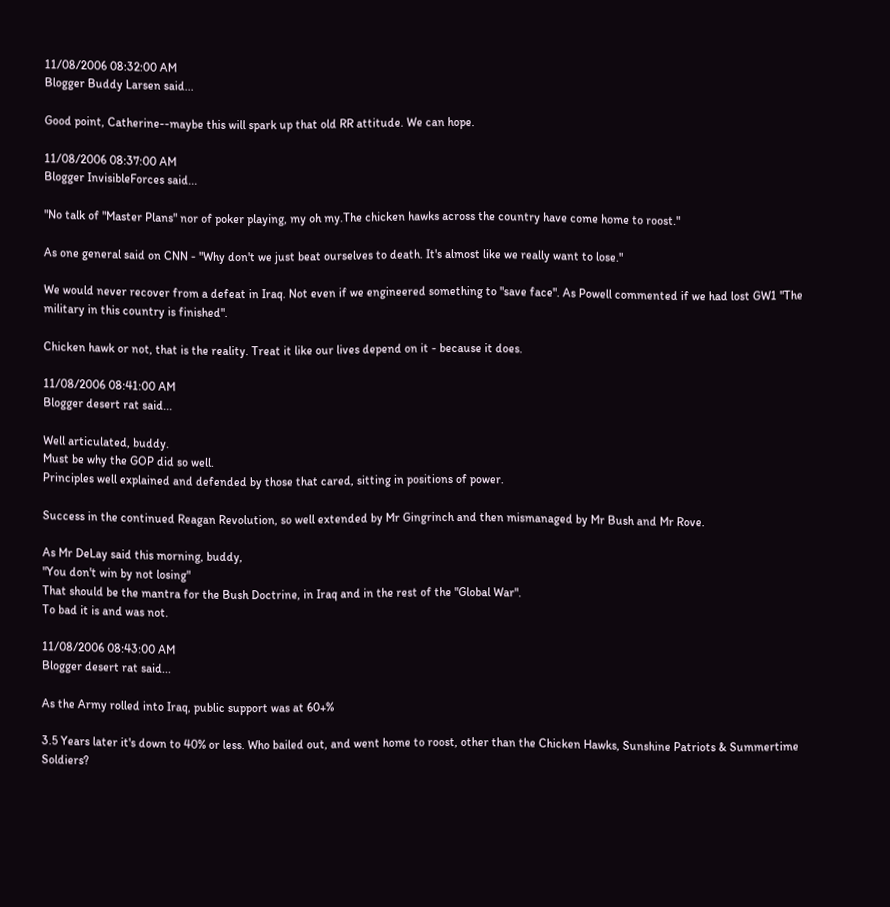11/08/2006 08:32:00 AM
Blogger Buddy Larsen said...

Good point, Catherine--maybe this will spark up that old RR attitude. We can hope.

11/08/2006 08:37:00 AM
Blogger InvisibleForces said...

"No talk of "Master Plans" nor of poker playing, my oh my.The chicken hawks across the country have come home to roost."

As one general said on CNN - "Why don't we just beat ourselves to death. It's almost like we really want to lose."

We would never recover from a defeat in Iraq. Not even if we engineered something to "save face". As Powell commented if we had lost GW1 "The military in this country is finished".

Chicken hawk or not, that is the reality. Treat it like our lives depend on it - because it does.

11/08/2006 08:41:00 AM
Blogger desert rat said...

Well articulated, buddy.
Must be why the GOP did so well.
Principles well explained and defended by those that cared, sitting in positions of power.

Success in the continued Reagan Revolution, so well extended by Mr Gingrinch and then mismanaged by Mr Bush and Mr Rove.

As Mr DeLay said this morning, buddy,
"You don't win by not losing"
That should be the mantra for the Bush Doctrine, in Iraq and in the rest of the "Global War".
To bad it is and was not.

11/08/2006 08:43:00 AM
Blogger desert rat said...

As the Army rolled into Iraq, public support was at 60+%

3.5 Years later it's down to 40% or less. Who bailed out, and went home to roost, other than the Chicken Hawks, Sunshine Patriots & Summertime Soldiers?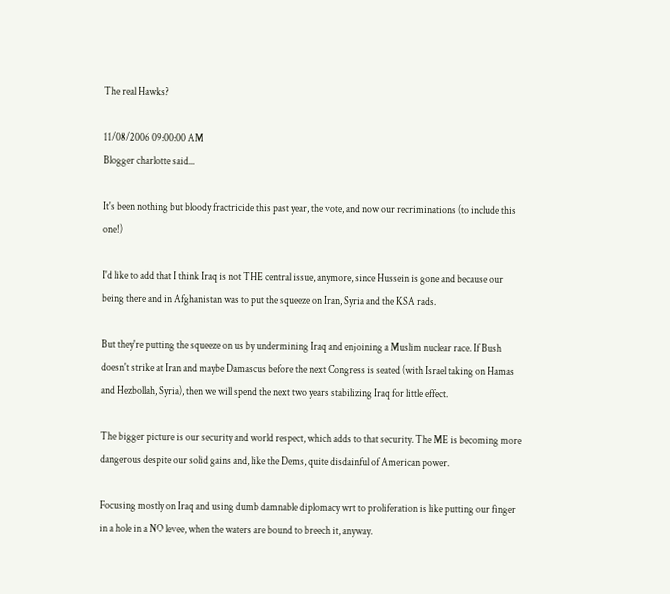The real Hawks?

11/08/2006 09:00:00 AM
Blogger charlotte said...

It's been nothing but bloody fractricide this past year, the vote, and now our recriminations (to include this one!)

I'd like to add that I think Iraq is not THE central issue, anymore, since Hussein is gone and because our being there and in Afghanistan was to put the squeeze on Iran, Syria and the KSA rads.

But they're putting the squeeze on us by undermining Iraq and enjoining a Muslim nuclear race. If Bush doesn't strike at Iran and maybe Damascus before the next Congress is seated (with Israel taking on Hamas and Hezbollah, Syria), then we will spend the next two years stabilizing Iraq for little effect.

The bigger picture is our security and world respect, which adds to that security. The ME is becoming more dangerous despite our solid gains and, like the Dems, quite disdainful of American power.

Focusing mostly on Iraq and using dumb damnable diplomacy wrt to proliferation is like putting our finger in a hole in a NO levee, when the waters are bound to breech it, anyway.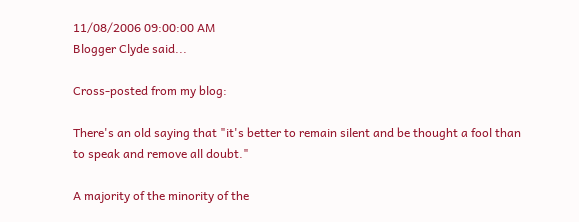11/08/2006 09:00:00 AM
Blogger Clyde said...

Cross-posted from my blog:

There's an old saying that "it's better to remain silent and be thought a fool than to speak and remove all doubt."

A majority of the minority of the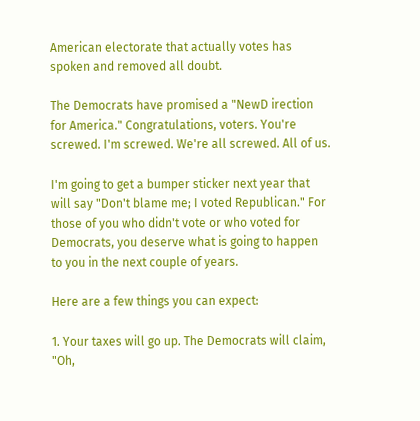American electorate that actually votes has spoken and removed all doubt.

The Democrats have promised a "NewD irection for America." Congratulations, voters. You're screwed. I'm screwed. We're all screwed. All of us.

I'm going to get a bumper sticker next year that will say "Don't blame me; I voted Republican." For those of you who didn't vote or who voted for Democrats, you deserve what is going to happen to you in the next couple of years.

Here are a few things you can expect:

1. Your taxes will go up. The Democrats will claim, "Oh,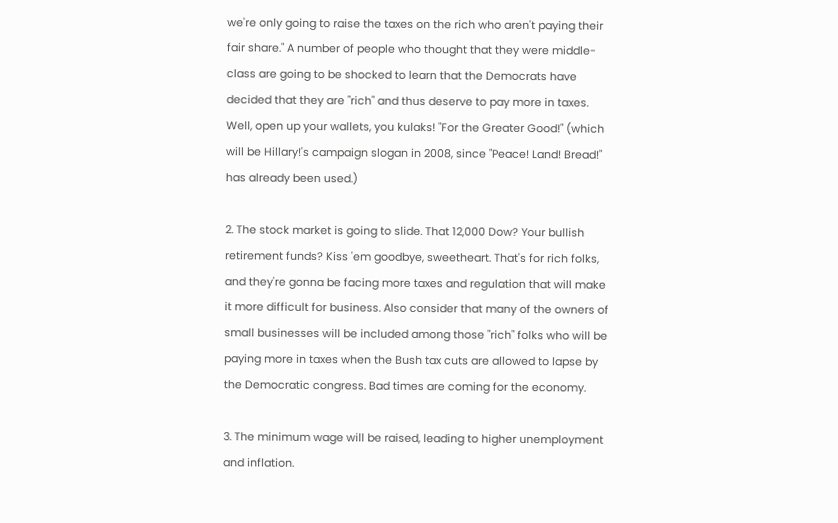we're only going to raise the taxes on the rich who aren't paying their fair share." A number of people who thought that they were middle-class are going to be shocked to learn that the Democrats have decided that they are "rich" and thus deserve to pay more in taxes. Well, open up your wallets, you kulaks! "For the Greater Good!" (which will be Hillary!'s campaign slogan in 2008, since "Peace! Land! Bread!" has already been used.)

2. The stock market is going to slide. That 12,000 Dow? Your bullish retirement funds? Kiss 'em goodbye, sweetheart. That's for rich folks, and they're gonna be facing more taxes and regulation that will make it more difficult for business. Also consider that many of the owners of small businesses will be included among those "rich" folks who will be paying more in taxes when the Bush tax cuts are allowed to lapse by the Democratic congress. Bad times are coming for the economy.

3. The minimum wage will be raised, leading to higher unemployment and inflation.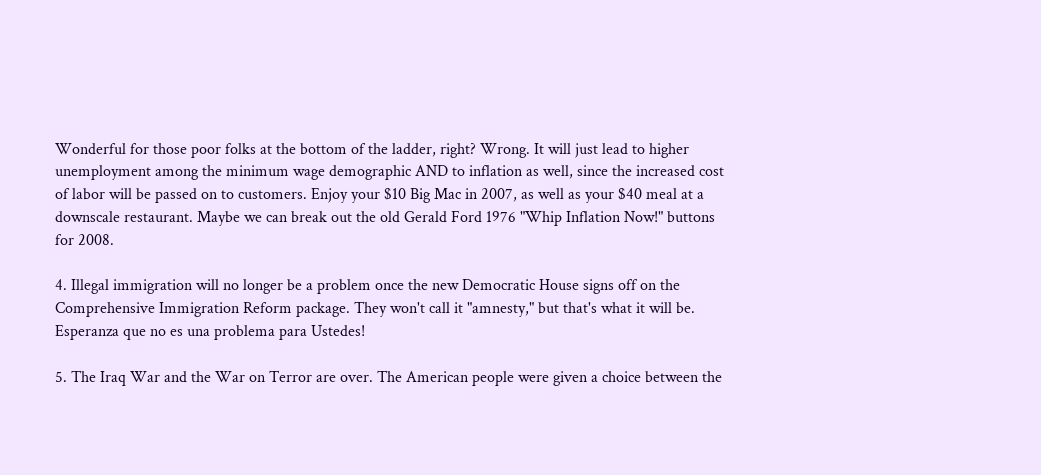Wonderful for those poor folks at the bottom of the ladder, right? Wrong. It will just lead to higher unemployment among the minimum wage demographic AND to inflation as well, since the increased cost of labor will be passed on to customers. Enjoy your $10 Big Mac in 2007, as well as your $40 meal at a downscale restaurant. Maybe we can break out the old Gerald Ford 1976 "Whip Inflation Now!" buttons for 2008.

4. Illegal immigration will no longer be a problem once the new Democratic House signs off on the Comprehensive Immigration Reform package. They won't call it "amnesty," but that's what it will be. Esperanza que no es una problema para Ustedes!

5. The Iraq War and the War on Terror are over. The American people were given a choice between the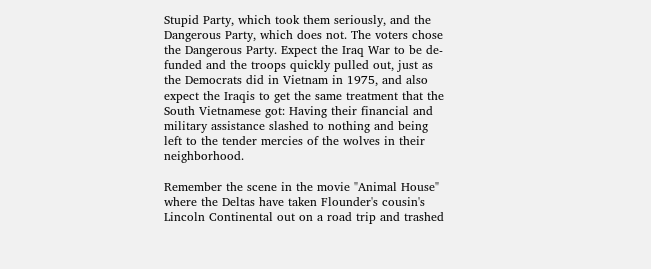Stupid Party, which took them seriously, and the Dangerous Party, which does not. The voters chose the Dangerous Party. Expect the Iraq War to be de-funded and the troops quickly pulled out, just as the Democrats did in Vietnam in 1975, and also expect the Iraqis to get the same treatment that the South Vietnamese got: Having their financial and military assistance slashed to nothing and being left to the tender mercies of the wolves in their neighborhood.

Remember the scene in the movie "Animal House" where the Deltas have taken Flounder's cousin's Lincoln Continental out on a road trip and trashed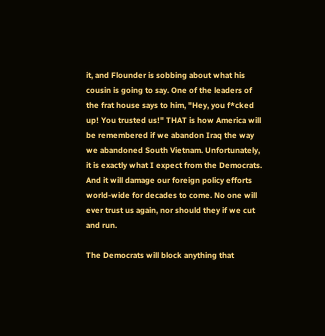it, and Flounder is sobbing about what his cousin is going to say. One of the leaders of the frat house says to him, "Hey, you f*cked up! You trusted us!" THAT is how America will be remembered if we abandon Iraq the way we abandoned South Vietnam. Unfortunately, it is exactly what I expect from the Democrats. And it will damage our foreign policy efforts world-wide for decades to come. No one will ever trust us again, nor should they if we cut and run.

The Democrats will block anything that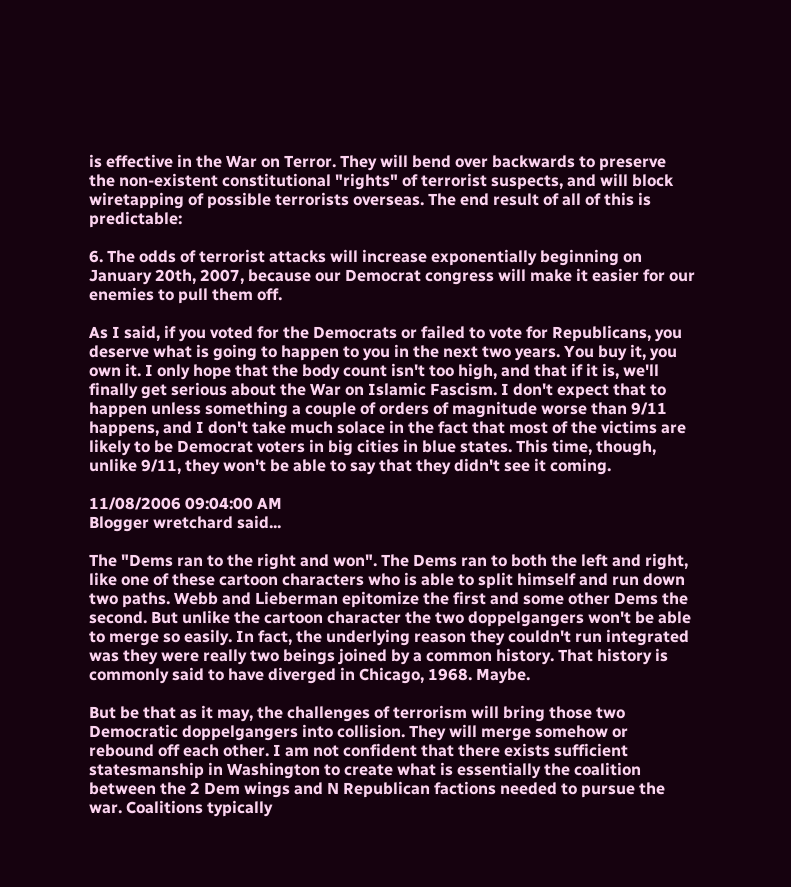is effective in the War on Terror. They will bend over backwards to preserve the non-existent constitutional "rights" of terrorist suspects, and will block wiretapping of possible terrorists overseas. The end result of all of this is predictable:

6. The odds of terrorist attacks will increase exponentially beginning on January 20th, 2007, because our Democrat congress will make it easier for our enemies to pull them off.

As I said, if you voted for the Democrats or failed to vote for Republicans, you deserve what is going to happen to you in the next two years. You buy it, you own it. I only hope that the body count isn't too high, and that if it is, we'll finally get serious about the War on Islamic Fascism. I don't expect that to happen unless something a couple of orders of magnitude worse than 9/11 happens, and I don't take much solace in the fact that most of the victims are likely to be Democrat voters in big cities in blue states. This time, though, unlike 9/11, they won't be able to say that they didn't see it coming.

11/08/2006 09:04:00 AM
Blogger wretchard said...

The "Dems ran to the right and won". The Dems ran to both the left and right, like one of these cartoon characters who is able to split himself and run down two paths. Webb and Lieberman epitomize the first and some other Dems the second. But unlike the cartoon character the two doppelgangers won't be able to merge so easily. In fact, the underlying reason they couldn't run integrated was they were really two beings joined by a common history. That history is commonly said to have diverged in Chicago, 1968. Maybe.

But be that as it may, the challenges of terrorism will bring those two Democratic doppelgangers into collision. They will merge somehow or rebound off each other. I am not confident that there exists sufficient statesmanship in Washington to create what is essentially the coalition between the 2 Dem wings and N Republican factions needed to pursue the war. Coalitions typically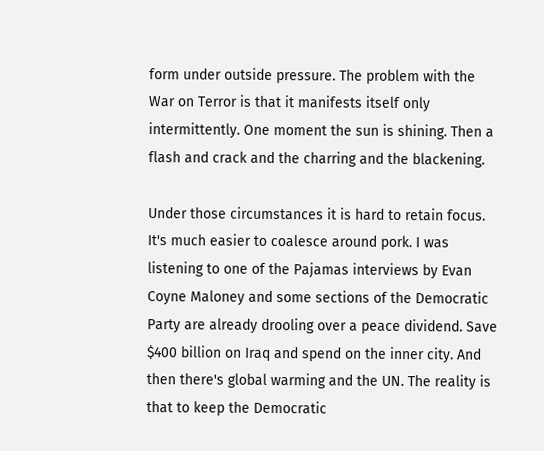form under outside pressure. The problem with the War on Terror is that it manifests itself only intermittently. One moment the sun is shining. Then a flash and crack and the charring and the blackening.

Under those circumstances it is hard to retain focus. It's much easier to coalesce around pork. I was listening to one of the Pajamas interviews by Evan Coyne Maloney and some sections of the Democratic Party are already drooling over a peace dividend. Save $400 billion on Iraq and spend on the inner city. And then there's global warming and the UN. The reality is that to keep the Democratic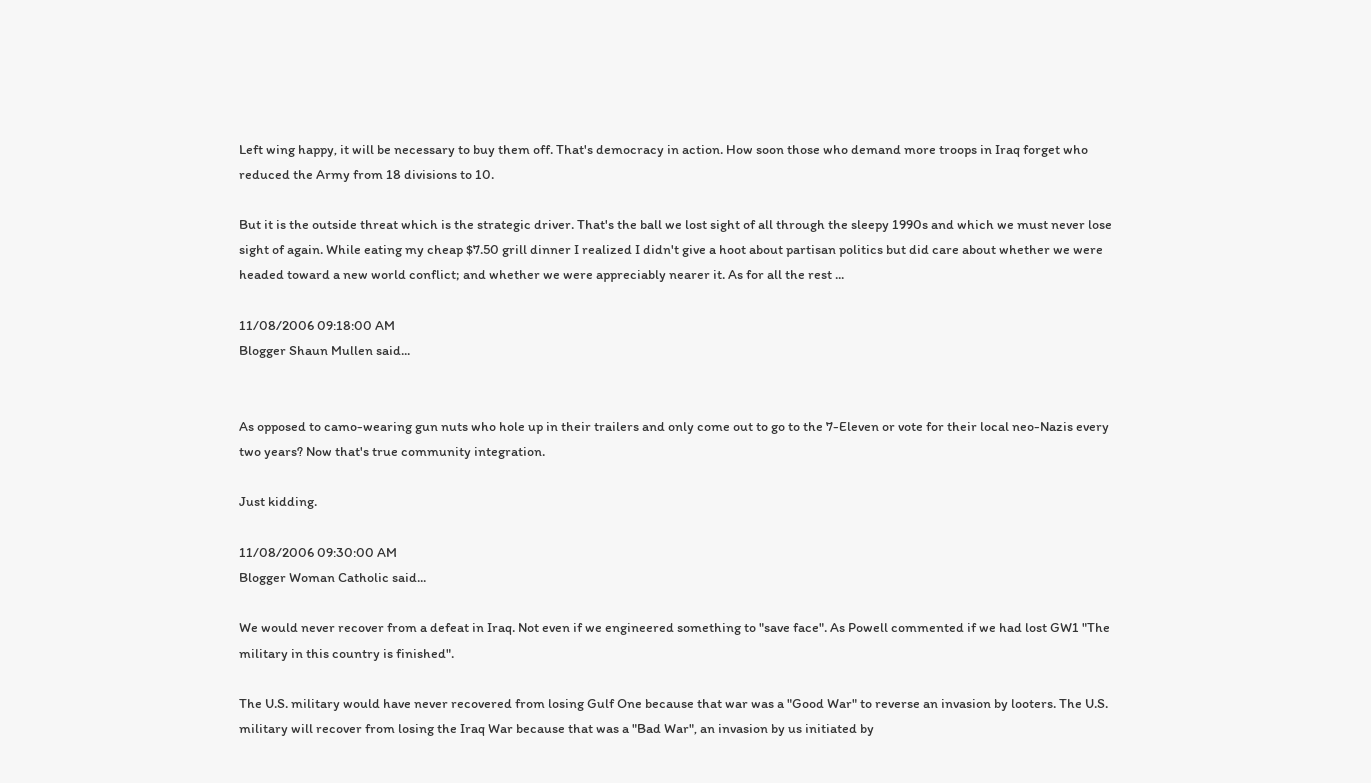Left wing happy, it will be necessary to buy them off. That's democracy in action. How soon those who demand more troops in Iraq forget who reduced the Army from 18 divisions to 10.

But it is the outside threat which is the strategic driver. That's the ball we lost sight of all through the sleepy 1990s and which we must never lose sight of again. While eating my cheap $7.50 grill dinner I realized I didn't give a hoot about partisan politics but did care about whether we were headed toward a new world conflict; and whether we were appreciably nearer it. As for all the rest ...

11/08/2006 09:18:00 AM
Blogger Shaun Mullen said...


As opposed to camo-wearing gun nuts who hole up in their trailers and only come out to go to the 7-Eleven or vote for their local neo-Nazis every two years? Now that's true community integration.

Just kidding.

11/08/2006 09:30:00 AM
Blogger Woman Catholic said...

We would never recover from a defeat in Iraq. Not even if we engineered something to "save face". As Powell commented if we had lost GW1 "The military in this country is finished".

The U.S. military would have never recovered from losing Gulf One because that war was a "Good War" to reverse an invasion by looters. The U.S. military will recover from losing the Iraq War because that was a "Bad War", an invasion by us initiated by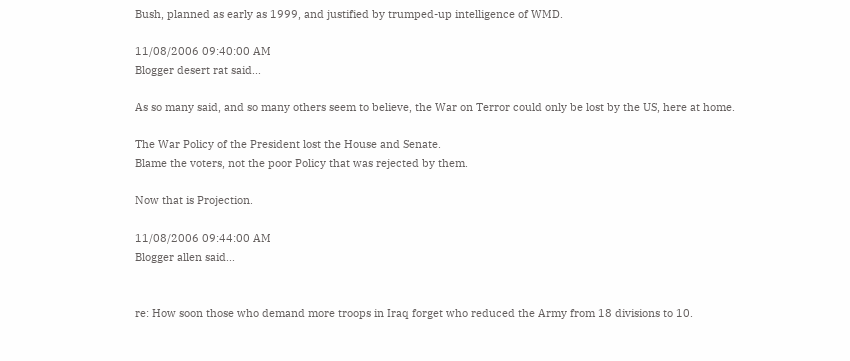Bush, planned as early as 1999, and justified by trumped-up intelligence of WMD.

11/08/2006 09:40:00 AM
Blogger desert rat said...

As so many said, and so many others seem to believe, the War on Terror could only be lost by the US, here at home.

The War Policy of the President lost the House and Senate.
Blame the voters, not the poor Policy that was rejected by them.

Now that is Projection.

11/08/2006 09:44:00 AM
Blogger allen said...


re: How soon those who demand more troops in Iraq forget who reduced the Army from 18 divisions to 10.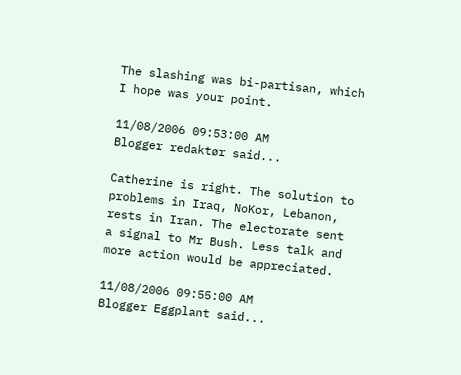The slashing was bi-partisan, which I hope was your point.

11/08/2006 09:53:00 AM
Blogger redaktør said...

Catherine is right. The solution to problems in Iraq, NoKor, Lebanon, rests in Iran. The electorate sent a signal to Mr Bush. Less talk and more action would be appreciated.

11/08/2006 09:55:00 AM
Blogger Eggplant said...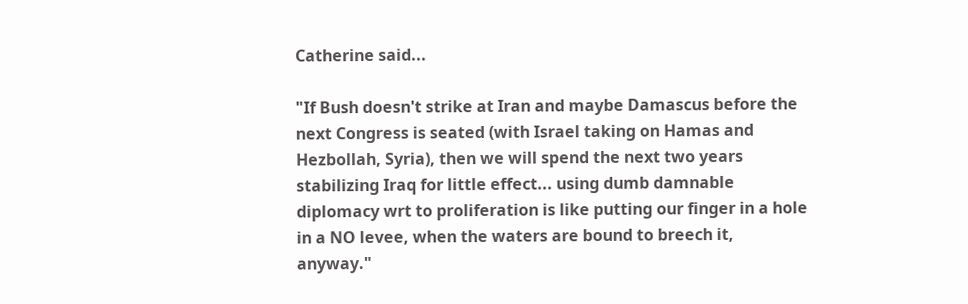Catherine said...

"If Bush doesn't strike at Iran and maybe Damascus before the next Congress is seated (with Israel taking on Hamas and Hezbollah, Syria), then we will spend the next two years stabilizing Iraq for little effect... using dumb damnable diplomacy wrt to proliferation is like putting our finger in a hole in a NO levee, when the waters are bound to breech it, anyway."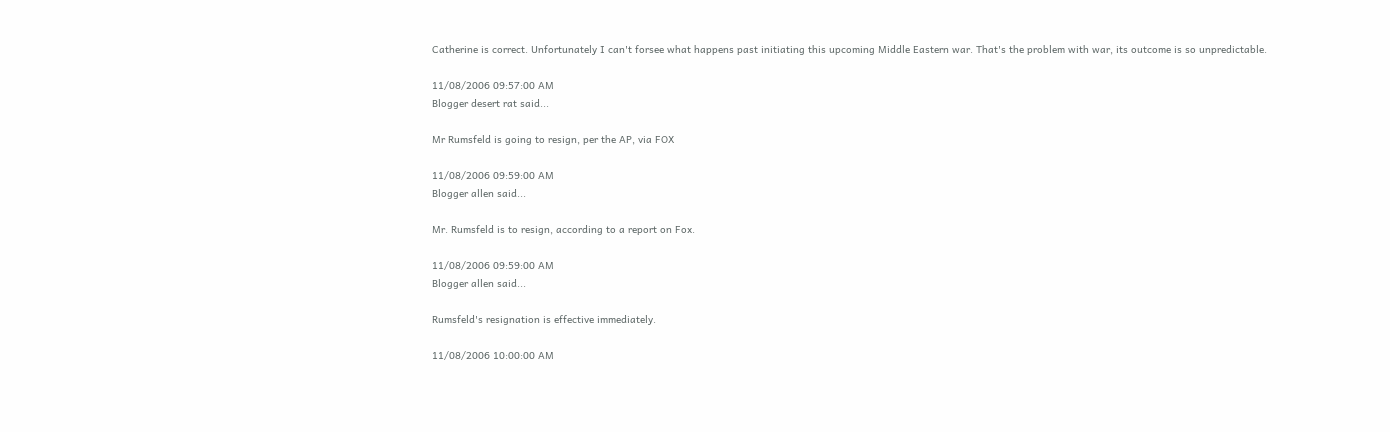Catherine is correct. Unfortunately I can't forsee what happens past initiating this upcoming Middle Eastern war. That's the problem with war, its outcome is so unpredictable.

11/08/2006 09:57:00 AM
Blogger desert rat said...

Mr Rumsfeld is going to resign, per the AP, via FOX

11/08/2006 09:59:00 AM
Blogger allen said...

Mr. Rumsfeld is to resign, according to a report on Fox.

11/08/2006 09:59:00 AM
Blogger allen said...

Rumsfeld's resignation is effective immediately.

11/08/2006 10:00:00 AM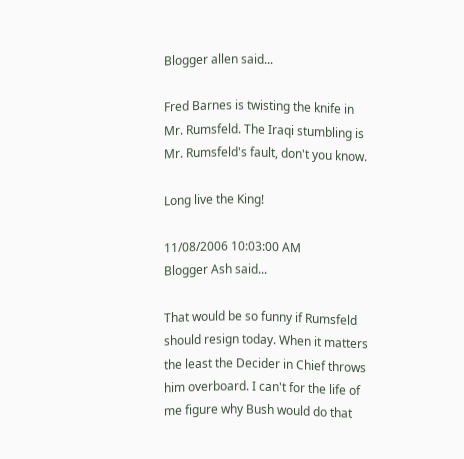Blogger allen said...

Fred Barnes is twisting the knife in Mr. Rumsfeld. The Iraqi stumbling is Mr. Rumsfeld's fault, don't you know.

Long live the King!

11/08/2006 10:03:00 AM
Blogger Ash said...

That would be so funny if Rumsfeld should resign today. When it matters the least the Decider in Chief throws him overboard. I can't for the life of me figure why Bush would do that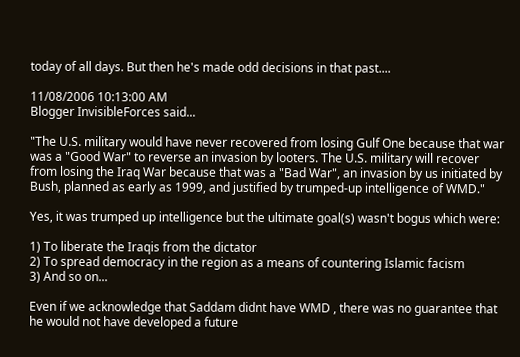today of all days. But then he's made odd decisions in that past....

11/08/2006 10:13:00 AM
Blogger InvisibleForces said...

"The U.S. military would have never recovered from losing Gulf One because that war was a "Good War" to reverse an invasion by looters. The U.S. military will recover from losing the Iraq War because that was a "Bad War", an invasion by us initiated by Bush, planned as early as 1999, and justified by trumped-up intelligence of WMD."

Yes, it was trumped up intelligence but the ultimate goal(s) wasn't bogus which were:

1) To liberate the Iraqis from the dictator
2) To spread democracy in the region as a means of countering Islamic facism
3) And so on...

Even if we acknowledge that Saddam didnt have WMD , there was no guarantee that he would not have developed a future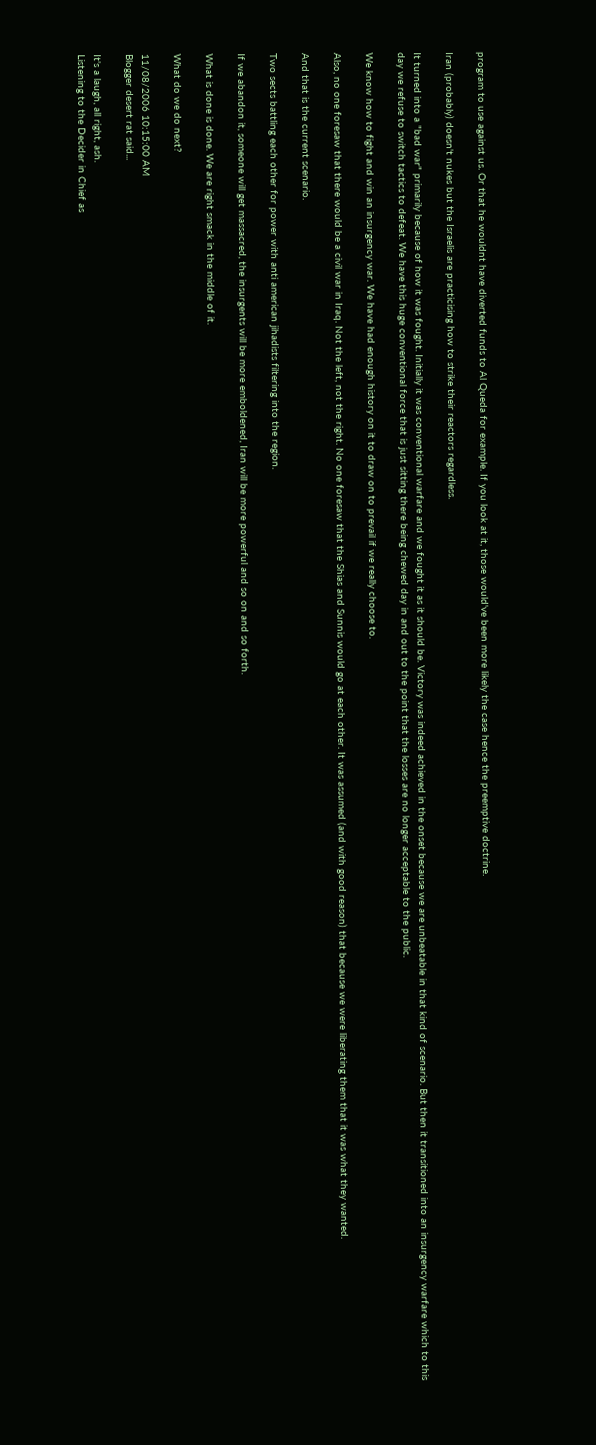program to use against us. Or that he wouldnt have diverted funds to Al Queda for example. If you look at it, those would've been more likely the case hence the preemptive doctrine.

Iran (probably) doesn't nukes but the Israelis are practicising how to strike their reactors regardless.

It turned into a "bad war" primarily because of how it was fought. Initially it was conventional warfare and we fought it as it should be. Victory was indeed achieved in the onset because we are unbeatable in that kind of scenario. But then it transitioned into an insurgency warfare which to this day we refuse to switch tactics to defeat. We have this huge conventional force that is just sitting there being chewed day in and out to the point that the losses are no longer acceptable to the public.

We know how to fight and win an insurgency war. We have had enough history on it to draw on to prevail if we really choose to.

Also, no one foresaw that there would be a civil war in Iraq. Not the left, not the right. No one foresaw that the Shias and Sunnis would go at each other. It was assumed (and with good reason) that because we were liberating them that it was what they wanted.

And that is the current scenario.

Two sects battling each other for power with anti american jihadists filtering into the region.

If we abandon it, someone will get massacred, the insurgents will be more emboldened, Iran will be more powerful and so on and so forth.

What is done is done. We are right smack in the middle of it.

What do we do next?

11/08/2006 10:15:00 AM
Blogger desert rat said...

It's a laugh, all right, ash.
Listening to the Decider in Chief as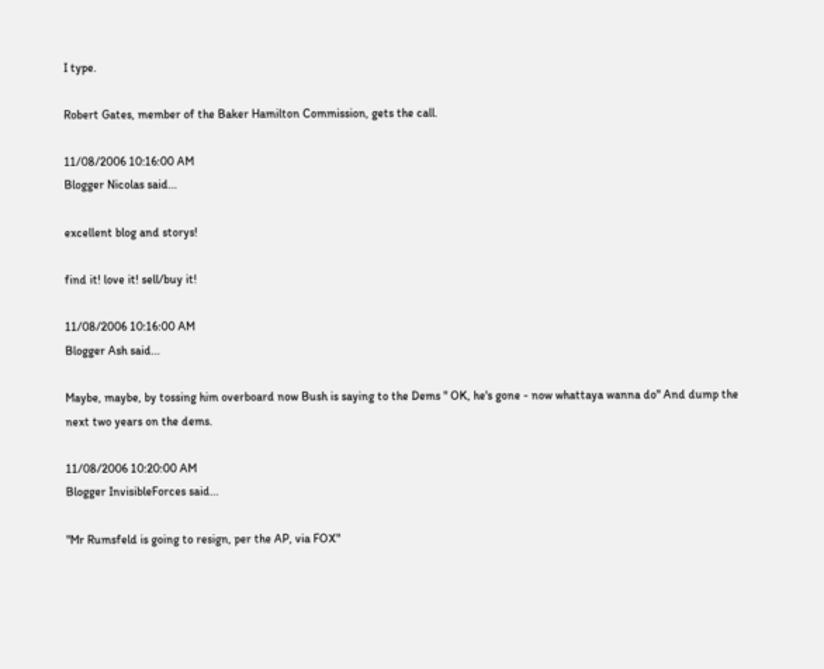I type.

Robert Gates, member of the Baker Hamilton Commission, gets the call.

11/08/2006 10:16:00 AM
Blogger Nicolas said...

excellent blog and storys!

find it! love it! sell/buy it!

11/08/2006 10:16:00 AM
Blogger Ash said...

Maybe, maybe, by tossing him overboard now Bush is saying to the Dems " OK, he's gone - now whattaya wanna do" And dump the next two years on the dems.

11/08/2006 10:20:00 AM
Blogger InvisibleForces said...

"Mr Rumsfeld is going to resign, per the AP, via FOX"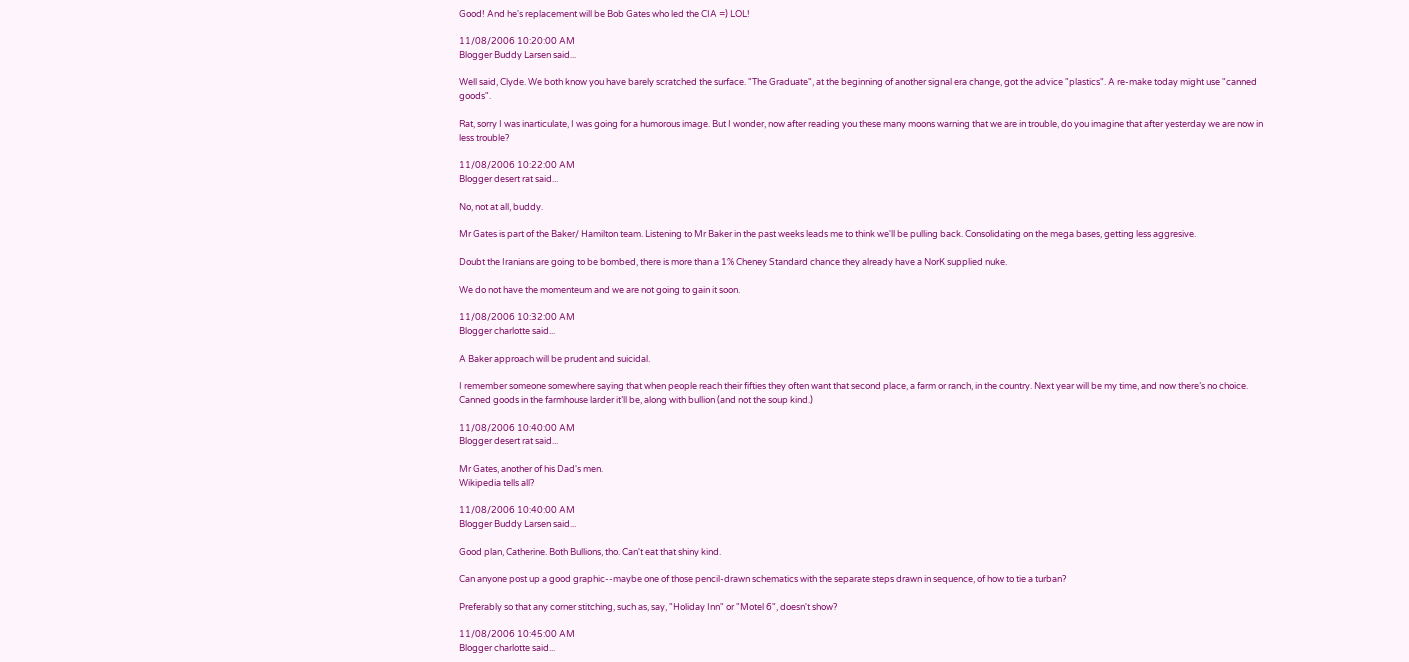Good! And he's replacement will be Bob Gates who led the CIA =) LOL!

11/08/2006 10:20:00 AM
Blogger Buddy Larsen said...

Well said, Clyde. We both know you have barely scratched the surface. "The Graduate", at the beginning of another signal era change, got the advice "plastics". A re-make today might use "canned goods".

Rat, sorry I was inarticulate, I was going for a humorous image. But I wonder, now after reading you these many moons warning that we are in trouble, do you imagine that after yesterday we are now in less trouble?

11/08/2006 10:22:00 AM
Blogger desert rat said...

No, not at all, buddy.

Mr Gates is part of the Baker/ Hamilton team. Listening to Mr Baker in the past weeks leads me to think we'll be pulling back. Consolidating on the mega bases, getting less aggresive.

Doubt the Iranians are going to be bombed, there is more than a 1% Cheney Standard chance they already have a NorK supplied nuke.

We do not have the momenteum and we are not going to gain it soon.

11/08/2006 10:32:00 AM
Blogger charlotte said...

A Baker approach will be prudent and suicidal.

I remember someone somewhere saying that when people reach their fifties they often want that second place, a farm or ranch, in the country. Next year will be my time, and now there’s no choice. Canned goods in the farmhouse larder it’ll be, along with bullion (and not the soup kind.)

11/08/2006 10:40:00 AM
Blogger desert rat said...

Mr Gates, another of his Dad's men.
Wikipedia tells all?

11/08/2006 10:40:00 AM
Blogger Buddy Larsen said...

Good plan, Catherine. Both Bullions, tho. Can't eat that shiny kind.

Can anyone post up a good graphic--maybe one of those pencil-drawn schematics with the separate steps drawn in sequence, of how to tie a turban?

Preferably so that any corner stitching, such as, say, "Holiday Inn" or "Motel 6", doesn't show?

11/08/2006 10:45:00 AM
Blogger charlotte said...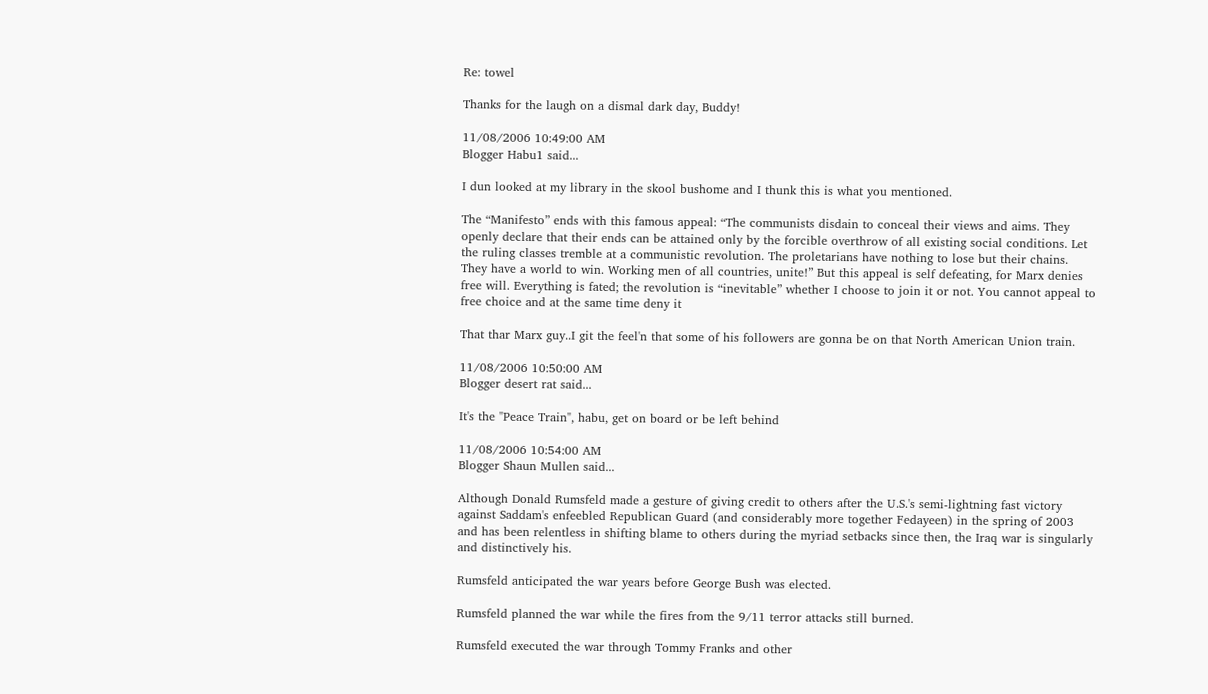Re: towel

Thanks for the laugh on a dismal dark day, Buddy!

11/08/2006 10:49:00 AM
Blogger Habu1 said...

I dun looked at my library in the skool bushome and I thunk this is what you mentioned.

The “Manifesto” ends with this famous appeal: “The communists disdain to conceal their views and aims. They openly declare that their ends can be attained only by the forcible overthrow of all existing social conditions. Let the ruling classes tremble at a communistic revolution. The proletarians have nothing to lose but their chains. They have a world to win. Working men of all countries, unite!” But this appeal is self defeating, for Marx denies free will. Everything is fated; the revolution is “inevitable” whether I choose to join it or not. You cannot appeal to free choice and at the same time deny it

That thar Marx guy..I git the feel'n that some of his followers are gonna be on that North American Union train.

11/08/2006 10:50:00 AM
Blogger desert rat said...

It's the "Peace Train", habu, get on board or be left behind

11/08/2006 10:54:00 AM
Blogger Shaun Mullen said...

Although Donald Rumsfeld made a gesture of giving credit to others after the U.S.'s semi-lightning fast victory against Saddam's enfeebled Republican Guard (and considerably more together Fedayeen) in the spring of 2003 and has been relentless in shifting blame to others during the myriad setbacks since then, the Iraq war is singularly and distinctively his.

Rumsfeld anticipated the war years before George Bush was elected.

Rumsfeld planned the war while the fires from the 9/11 terror attacks still burned.

Rumsfeld executed the war through Tommy Franks and other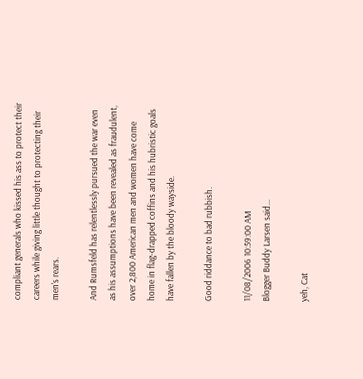compliant generals who kissed his ass to protect their careers while giving little thought to protecting their men's rears.

And Rumsfeld has relentlessly pursued the war even as his assumptions have been revealed as fraudulent, over 2,800 American men and women have come home in flag-drapped coffins and his hubristic goals have fallen by the bloody wayside.

Good riddance to bad rubbish.

11/08/2006 10:59:00 AM
Blogger Buddy Larsen said...

yeh, Cat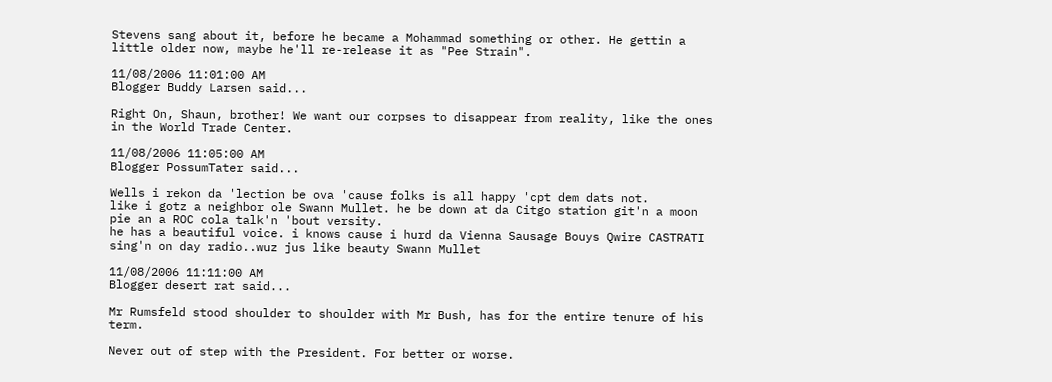Stevens sang about it, before he became a Mohammad something or other. He gettin a little older now, maybe he'll re-release it as "Pee Strain".

11/08/2006 11:01:00 AM
Blogger Buddy Larsen said...

Right On, Shaun, brother! We want our corpses to disappear from reality, like the ones in the World Trade Center.

11/08/2006 11:05:00 AM
Blogger PossumTater said...

Wells i rekon da 'lection be ova 'cause folks is all happy 'cpt dem dats not.
like i gotz a neighbor ole Swann Mullet. he be down at da Citgo station git'n a moon pie an a ROC cola talk'n 'bout versity.
he has a beautiful voice. i knows cause i hurd da Vienna Sausage Bouys Qwire CASTRATI sing'n on day radio..wuz jus like beauty Swann Mullet

11/08/2006 11:11:00 AM
Blogger desert rat said...

Mr Rumsfeld stood shoulder to shoulder with Mr Bush, has for the entire tenure of his term.

Never out of step with the President. For better or worse.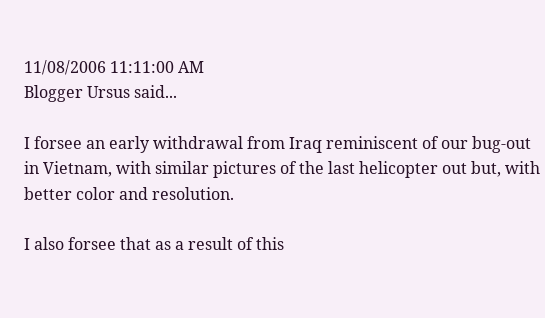11/08/2006 11:11:00 AM
Blogger Ursus said...

I forsee an early withdrawal from Iraq reminiscent of our bug-out in Vietnam, with similar pictures of the last helicopter out but, with better color and resolution.

I also forsee that as a result of this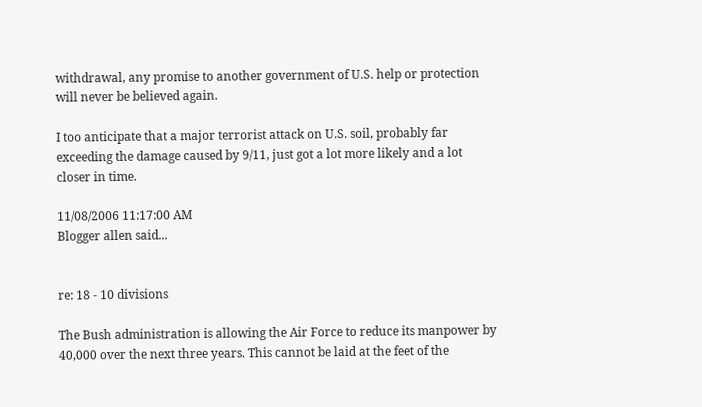withdrawal, any promise to another government of U.S. help or protection will never be believed again.

I too anticipate that a major terrorist attack on U.S. soil, probably far exceeding the damage caused by 9/11, just got a lot more likely and a lot closer in time.

11/08/2006 11:17:00 AM
Blogger allen said...


re: 18 - 10 divisions

The Bush administration is allowing the Air Force to reduce its manpower by 40,000 over the next three years. This cannot be laid at the feet of the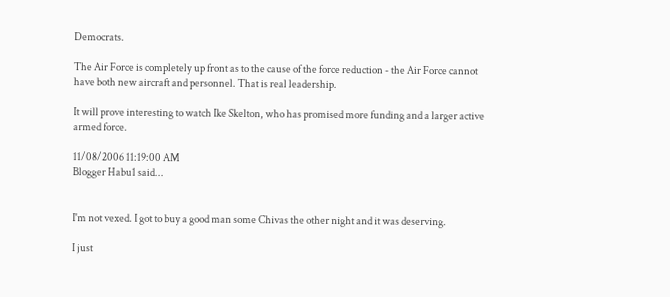Democrats.

The Air Force is completely up front as to the cause of the force reduction - the Air Force cannot have both new aircraft and personnel. That is real leadership.

It will prove interesting to watch Ike Skelton, who has promised more funding and a larger active armed force.

11/08/2006 11:19:00 AM
Blogger Habu1 said...


I'm not vexed. I got to buy a good man some Chivas the other night and it was deserving.

I just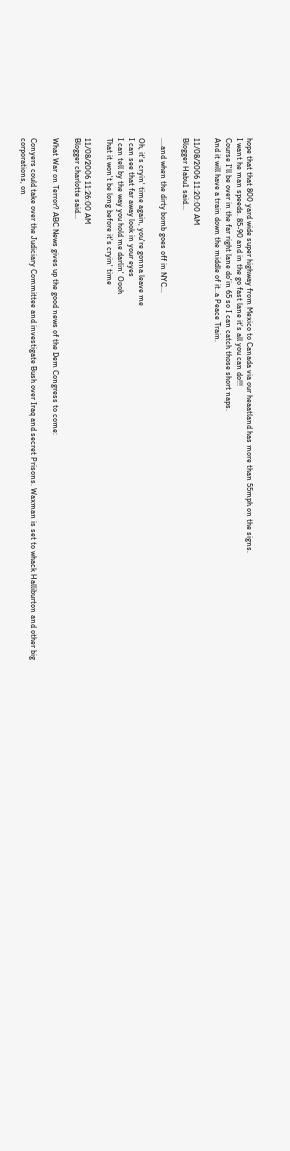hope that that 800 yard wide super highway from Mexico to Canada via our heaatland has more than 55mph on the signs.
I want he man speeds. 85-90 and in the go fast lane it's all you can do!!!
Course I'll be over in the far right lane do'in 65 so I can catch those short naps.
And it will have a train down the middle of it..a Peace Train.

11/08/2006 11:20:00 AM
Blogger Habu1 said...

....and when the dirty bomb goes off in NYC...

Oh, it's cryin' time again, you're gonna leave me
I can see that far away look in your eyes
I can tell by the way you hold me darlin' Oooh
That it won't be long before it's cryin' time

11/08/2006 11:26:00 AM
Blogger charlotte said...

What War on Terror? ABC News gives up the good news of the Dem Congress to come:

Conyers could take over the Judiciary Committee and investigate Bush over Iraq and secret Prisons. Waxman is set to whack Halliburton and other big corporations, on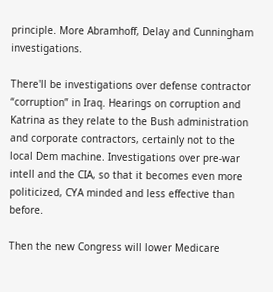principle. More Abramhoff, Delay and Cunningham investigations.

There'll be investigations over defense contractor “corruption” in Iraq. Hearings on corruption and Katrina as they relate to the Bush administration and corporate contractors, certainly not to the local Dem machine. Investigations over pre-war intell and the CIA, so that it becomes even more politicized, CYA minded and less effective than before.

Then the new Congress will lower Medicare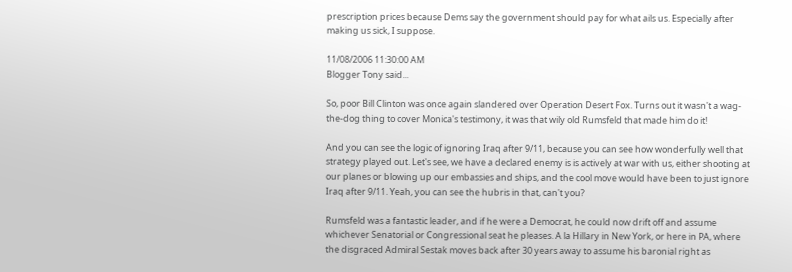prescription prices because Dems say the government should pay for what ails us. Especially after making us sick, I suppose.

11/08/2006 11:30:00 AM
Blogger Tony said...

So, poor Bill Clinton was once again slandered over Operation Desert Fox. Turns out it wasn't a wag-the-dog thing to cover Monica's testimony, it was that wily old Rumsfeld that made him do it!

And you can see the logic of ignoring Iraq after 9/11, because you can see how wonderfully well that strategy played out. Let's see, we have a declared enemy is is actively at war with us, either shooting at our planes or blowing up our embassies and ships, and the cool move would have been to just ignore Iraq after 9/11. Yeah, you can see the hubris in that, can't you?

Rumsfeld was a fantastic leader, and if he were a Democrat, he could now drift off and assume whichever Senatorial or Congressional seat he pleases. A la Hillary in New York, or here in PA, where the disgraced Admiral Sestak moves back after 30 years away to assume his baronial right as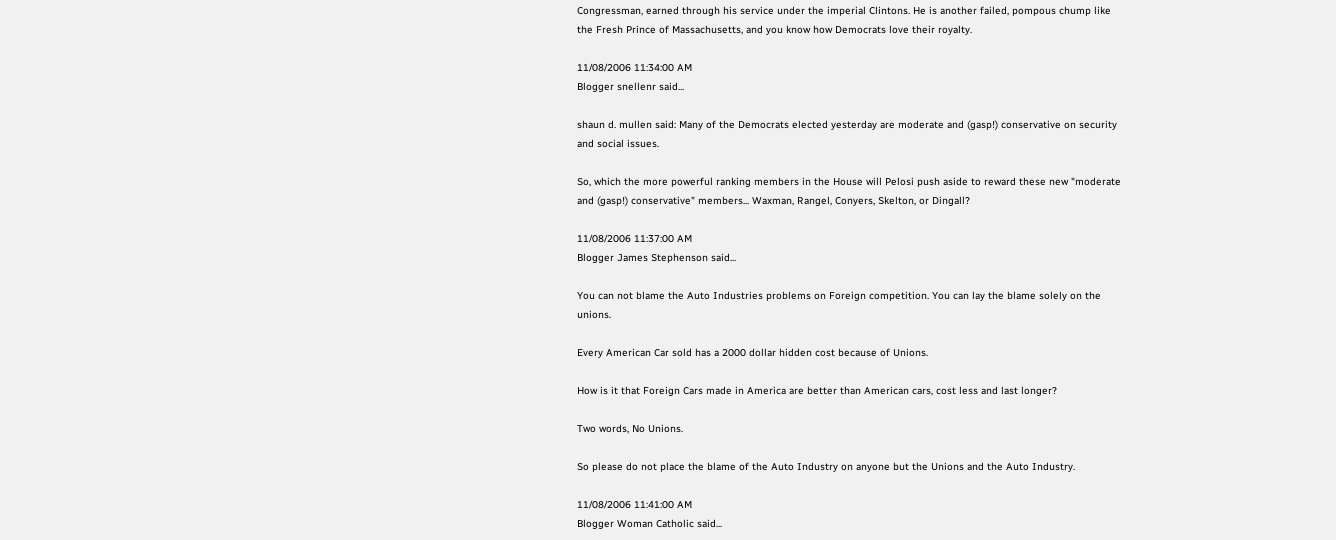Congressman, earned through his service under the imperial Clintons. He is another failed, pompous chump like the Fresh Prince of Massachusetts, and you know how Democrats love their royalty.

11/08/2006 11:34:00 AM
Blogger snellenr said...

shaun d. mullen said: Many of the Democrats elected yesterday are moderate and (gasp!) conservative on security and social issues.

So, which the more powerful ranking members in the House will Pelosi push aside to reward these new "moderate and (gasp!) conservative" members... Waxman, Rangel, Conyers, Skelton, or Dingall?

11/08/2006 11:37:00 AM
Blogger James Stephenson said...

You can not blame the Auto Industries problems on Foreign competition. You can lay the blame solely on the unions.

Every American Car sold has a 2000 dollar hidden cost because of Unions.

How is it that Foreign Cars made in America are better than American cars, cost less and last longer?

Two words, No Unions.

So please do not place the blame of the Auto Industry on anyone but the Unions and the Auto Industry.

11/08/2006 11:41:00 AM
Blogger Woman Catholic said...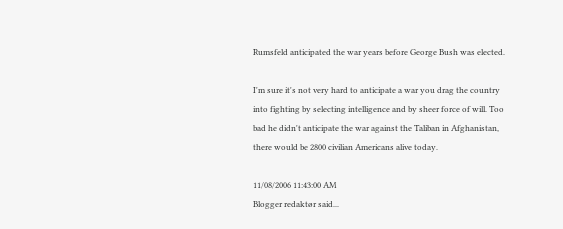Rumsfeld anticipated the war years before George Bush was elected.

I'm sure it's not very hard to anticipate a war you drag the country into fighting by selecting intelligence and by sheer force of will. Too bad he didn't anticipate the war against the Taliban in Afghanistan, there would be 2800 civilian Americans alive today.

11/08/2006 11:43:00 AM
Blogger redaktør said...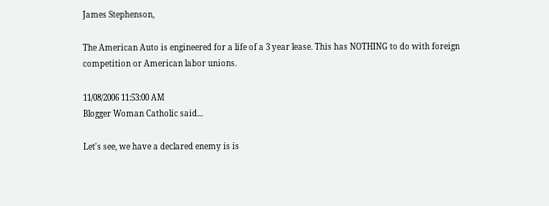James Stephenson,

The American Auto is engineered for a life of a 3 year lease. This has NOTHING to do with foreign competition or American labor unions.

11/08/2006 11:53:00 AM
Blogger Woman Catholic said...

Let's see, we have a declared enemy is is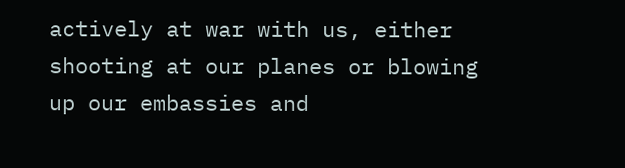actively at war with us, either shooting at our planes or blowing up our embassies and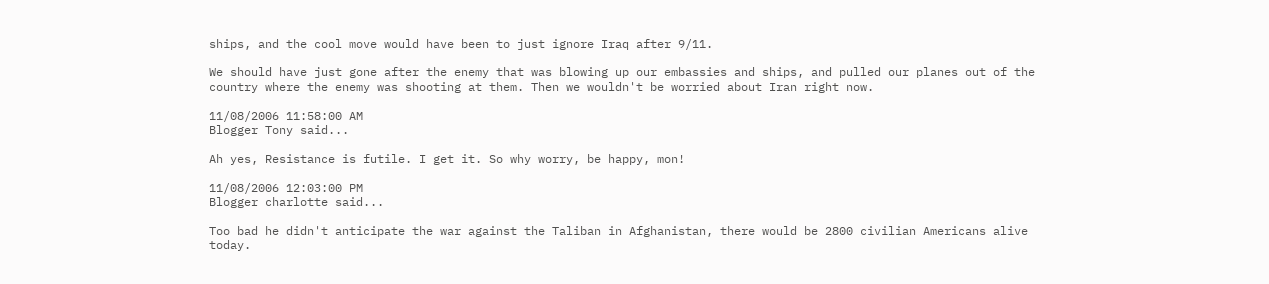ships, and the cool move would have been to just ignore Iraq after 9/11.

We should have just gone after the enemy that was blowing up our embassies and ships, and pulled our planes out of the country where the enemy was shooting at them. Then we wouldn't be worried about Iran right now.

11/08/2006 11:58:00 AM
Blogger Tony said...

Ah yes, Resistance is futile. I get it. So why worry, be happy, mon!

11/08/2006 12:03:00 PM
Blogger charlotte said...

Too bad he didn't anticipate the war against the Taliban in Afghanistan, there would be 2800 civilian Americans alive today.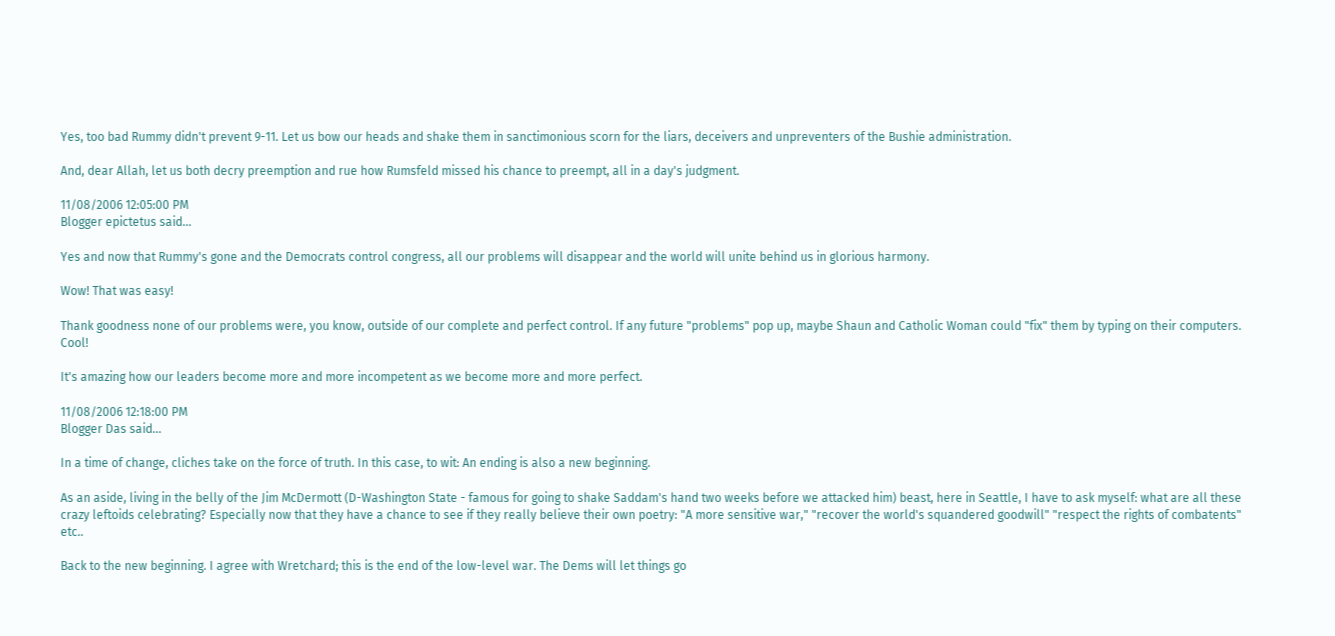Yes, too bad Rummy didn't prevent 9-11. Let us bow our heads and shake them in sanctimonious scorn for the liars, deceivers and unpreventers of the Bushie administration.

And, dear Allah, let us both decry preemption and rue how Rumsfeld missed his chance to preempt, all in a day's judgment.

11/08/2006 12:05:00 PM
Blogger epictetus said...

Yes and now that Rummy's gone and the Democrats control congress, all our problems will disappear and the world will unite behind us in glorious harmony.

Wow! That was easy!

Thank goodness none of our problems were, you know, outside of our complete and perfect control. If any future "problems" pop up, maybe Shaun and Catholic Woman could "fix" them by typing on their computers. Cool!

It's amazing how our leaders become more and more incompetent as we become more and more perfect.

11/08/2006 12:18:00 PM
Blogger Das said...

In a time of change, cliches take on the force of truth. In this case, to wit: An ending is also a new beginning.

As an aside, living in the belly of the Jim McDermott (D-Washington State - famous for going to shake Saddam's hand two weeks before we attacked him) beast, here in Seattle, I have to ask myself: what are all these crazy leftoids celebrating? Especially now that they have a chance to see if they really believe their own poetry: "A more sensitive war," "recover the world's squandered goodwill" "respect the rights of combatents" etc..

Back to the new beginning. I agree with Wretchard; this is the end of the low-level war. The Dems will let things go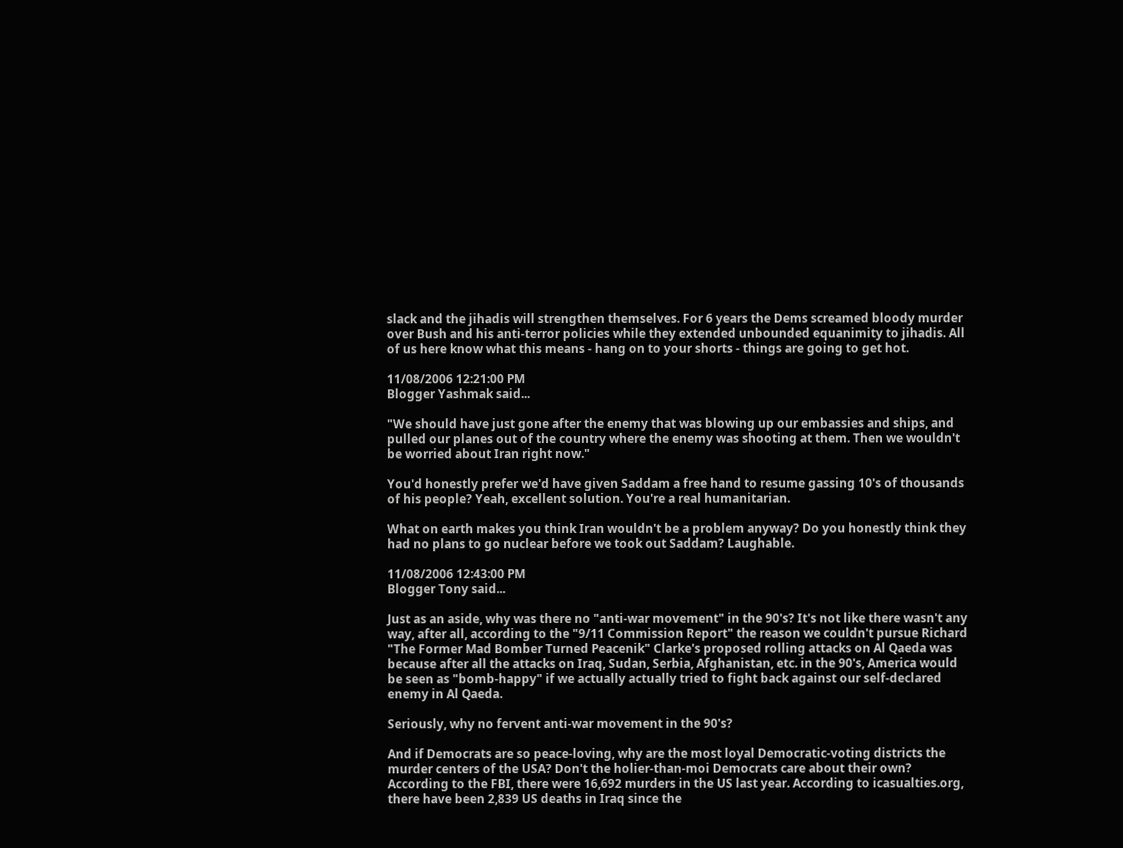slack and the jihadis will strengthen themselves. For 6 years the Dems screamed bloody murder over Bush and his anti-terror policies while they extended unbounded equanimity to jihadis. All of us here know what this means - hang on to your shorts - things are going to get hot.

11/08/2006 12:21:00 PM
Blogger Yashmak said...

"We should have just gone after the enemy that was blowing up our embassies and ships, and pulled our planes out of the country where the enemy was shooting at them. Then we wouldn't be worried about Iran right now."

You'd honestly prefer we'd have given Saddam a free hand to resume gassing 10's of thousands of his people? Yeah, excellent solution. You're a real humanitarian.

What on earth makes you think Iran wouldn't be a problem anyway? Do you honestly think they had no plans to go nuclear before we took out Saddam? Laughable.

11/08/2006 12:43:00 PM
Blogger Tony said...

Just as an aside, why was there no "anti-war movement" in the 90's? It's not like there wasn't any way, after all, according to the "9/11 Commission Report" the reason we couldn't pursue Richard "The Former Mad Bomber Turned Peacenik" Clarke's proposed rolling attacks on Al Qaeda was because after all the attacks on Iraq, Sudan, Serbia, Afghanistan, etc. in the 90's, America would be seen as "bomb-happy" if we actually actually tried to fight back against our self-declared enemy in Al Qaeda.

Seriously, why no fervent anti-war movement in the 90's?

And if Democrats are so peace-loving, why are the most loyal Democratic-voting districts the murder centers of the USA? Don't the holier-than-moi Democrats care about their own? According to the FBI, there were 16,692 murders in the US last year. According to icasualties.org, there have been 2,839 US deaths in Iraq since the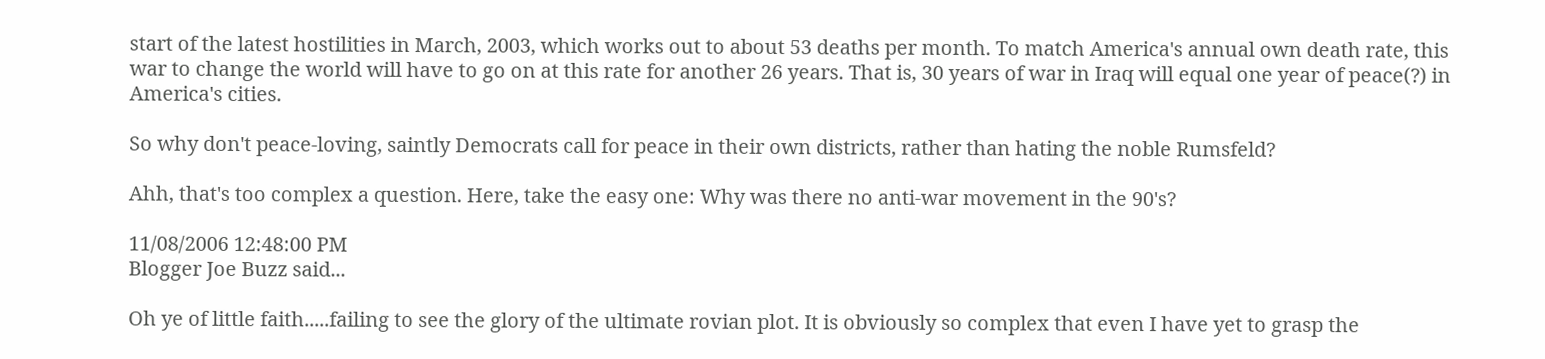start of the latest hostilities in March, 2003, which works out to about 53 deaths per month. To match America's annual own death rate, this war to change the world will have to go on at this rate for another 26 years. That is, 30 years of war in Iraq will equal one year of peace(?) in America's cities.

So why don't peace-loving, saintly Democrats call for peace in their own districts, rather than hating the noble Rumsfeld?

Ahh, that's too complex a question. Here, take the easy one: Why was there no anti-war movement in the 90's?

11/08/2006 12:48:00 PM
Blogger Joe Buzz said...

Oh ye of little faith.....failing to see the glory of the ultimate rovian plot. It is obviously so complex that even I have yet to grasp the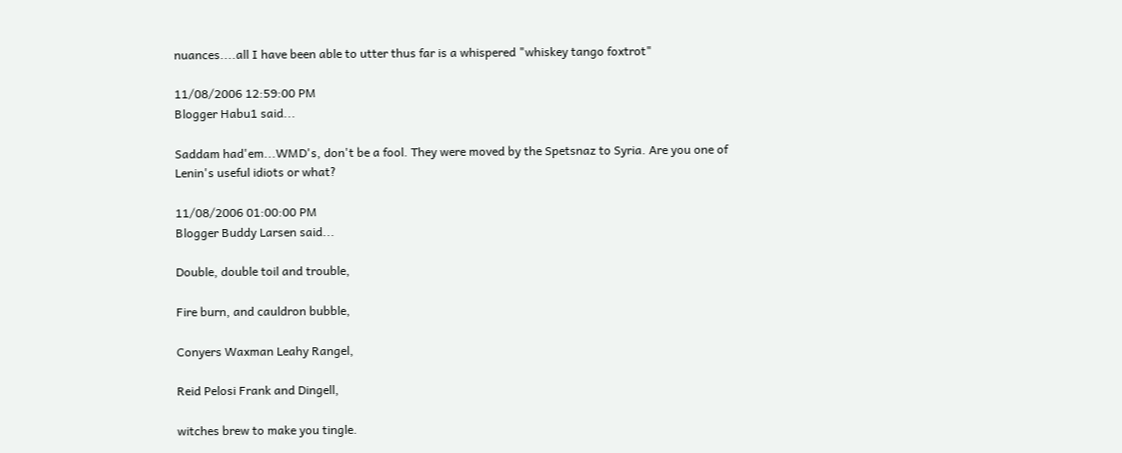nuances....all I have been able to utter thus far is a whispered "whiskey tango foxtrot"

11/08/2006 12:59:00 PM
Blogger Habu1 said...

Saddam had'em...WMD's, don't be a fool. They were moved by the Spetsnaz to Syria. Are you one of Lenin's useful idiots or what?

11/08/2006 01:00:00 PM
Blogger Buddy Larsen said...

Double, double toil and trouble,

Fire burn, and cauldron bubble,

Conyers Waxman Leahy Rangel,

Reid Pelosi Frank and Dingell,

witches brew to make you tingle.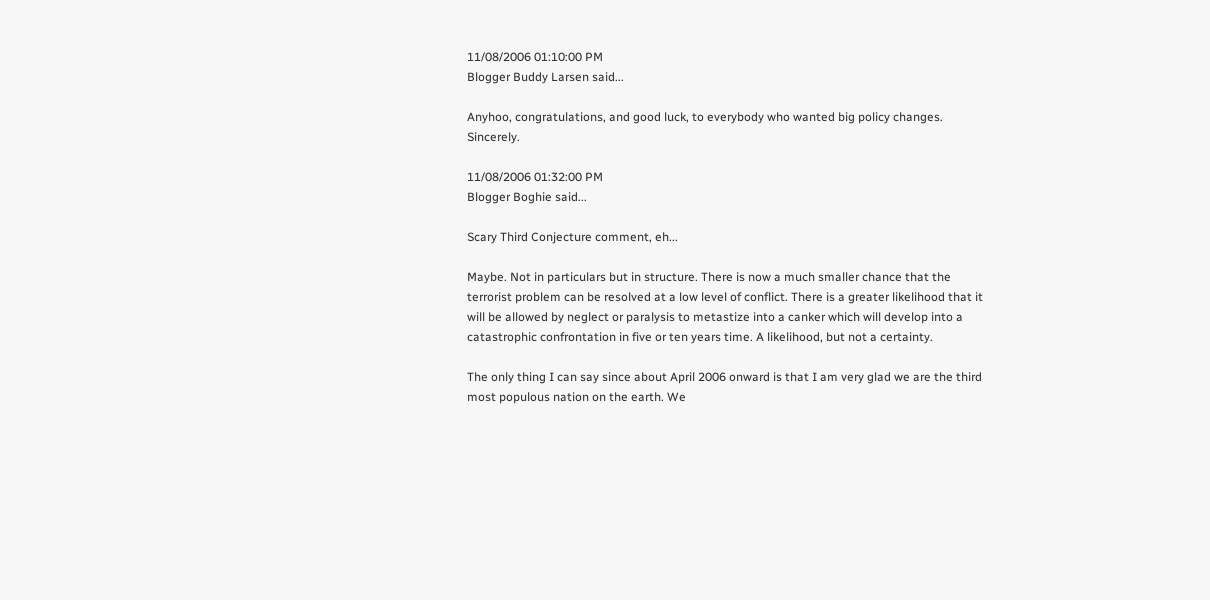11/08/2006 01:10:00 PM
Blogger Buddy Larsen said...

Anyhoo, congratulations, and good luck, to everybody who wanted big policy changes. Sincerely.

11/08/2006 01:32:00 PM
Blogger Boghie said...

Scary Third Conjecture comment, eh...

Maybe. Not in particulars but in structure. There is now a much smaller chance that the terrorist problem can be resolved at a low level of conflict. There is a greater likelihood that it will be allowed by neglect or paralysis to metastize into a canker which will develop into a catastrophic confrontation in five or ten years time. A likelihood, but not a certainty.

The only thing I can say since about April 2006 onward is that I am very glad we are the third most populous nation on the earth. We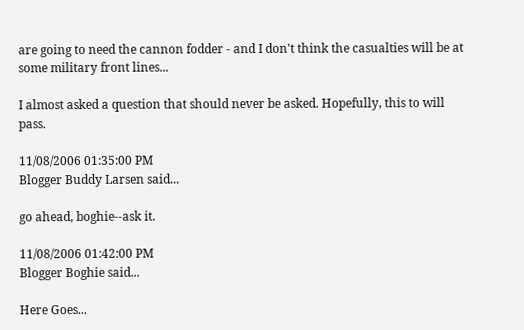are going to need the cannon fodder - and I don't think the casualties will be at some military front lines...

I almost asked a question that should never be asked. Hopefully, this to will pass.

11/08/2006 01:35:00 PM
Blogger Buddy Larsen said...

go ahead, boghie--ask it.

11/08/2006 01:42:00 PM
Blogger Boghie said...

Here Goes...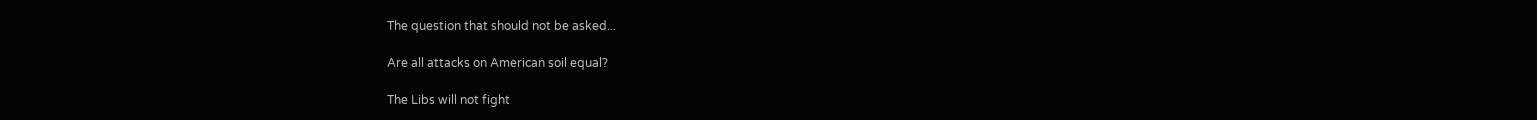The question that should not be asked...

Are all attacks on American soil equal?

The Libs will not fight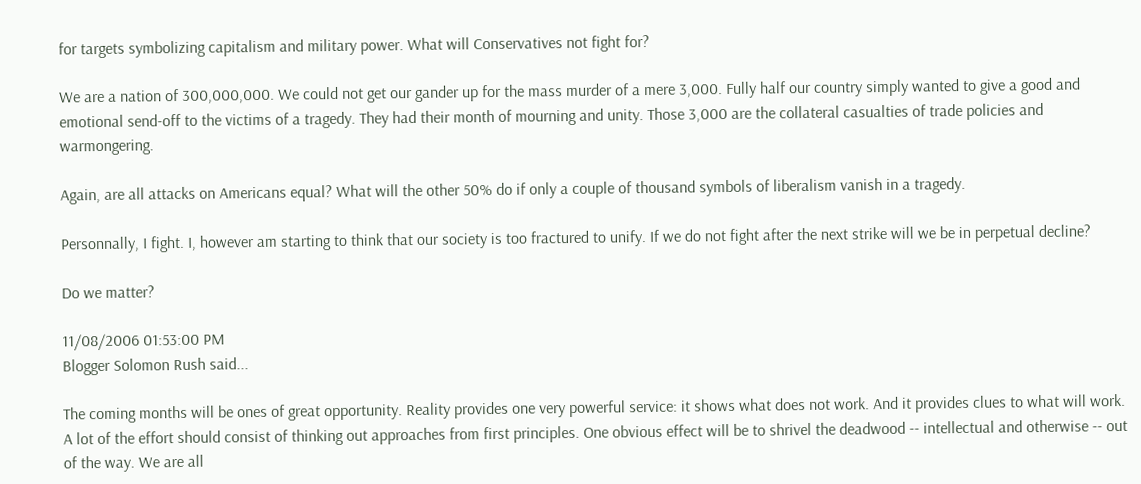for targets symbolizing capitalism and military power. What will Conservatives not fight for?

We are a nation of 300,000,000. We could not get our gander up for the mass murder of a mere 3,000. Fully half our country simply wanted to give a good and emotional send-off to the victims of a tragedy. They had their month of mourning and unity. Those 3,000 are the collateral casualties of trade policies and warmongering.

Again, are all attacks on Americans equal? What will the other 50% do if only a couple of thousand symbols of liberalism vanish in a tragedy.

Personnally, I fight. I, however am starting to think that our society is too fractured to unify. If we do not fight after the next strike will we be in perpetual decline?

Do we matter?

11/08/2006 01:53:00 PM
Blogger Solomon Rush said...

The coming months will be ones of great opportunity. Reality provides one very powerful service: it shows what does not work. And it provides clues to what will work. A lot of the effort should consist of thinking out approaches from first principles. One obvious effect will be to shrivel the deadwood -- intellectual and otherwise -- out of the way. We are all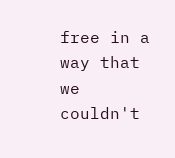free in a way that we couldn't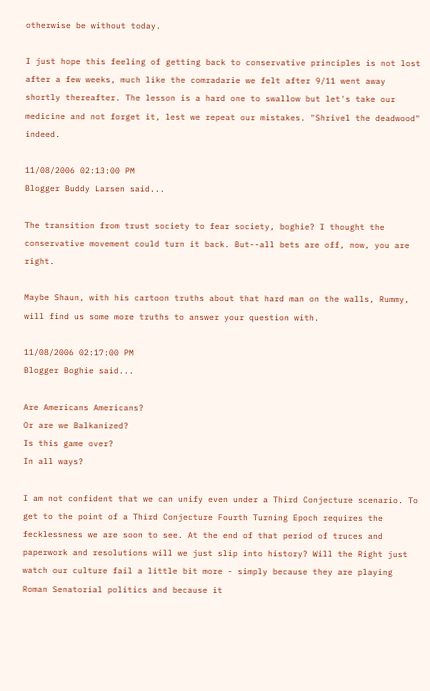otherwise be without today.

I just hope this feeling of getting back to conservative principles is not lost after a few weeks, much like the comradarie we felt after 9/11 went away shortly thereafter. The lesson is a hard one to swallow but let's take our medicine and not forget it, lest we repeat our mistakes. "Shrivel the deadwood" indeed.

11/08/2006 02:13:00 PM
Blogger Buddy Larsen said...

The transition from trust society to fear society, boghie? I thought the conservative movement could turn it back. But--all bets are off, now, you are right.

Maybe Shaun, with his cartoon truths about that hard man on the walls, Rummy, will find us some more truths to answer your question with.

11/08/2006 02:17:00 PM
Blogger Boghie said...

Are Americans Americans?
Or are we Balkanized?
Is this game over?
In all ways?

I am not confident that we can unify even under a Third Conjecture scenario. To get to the point of a Third Conjecture Fourth Turning Epoch requires the fecklessness we are soon to see. At the end of that period of truces and paperwork and resolutions will we just slip into history? Will the Right just watch our culture fail a little bit more - simply because they are playing Roman Senatorial politics and because it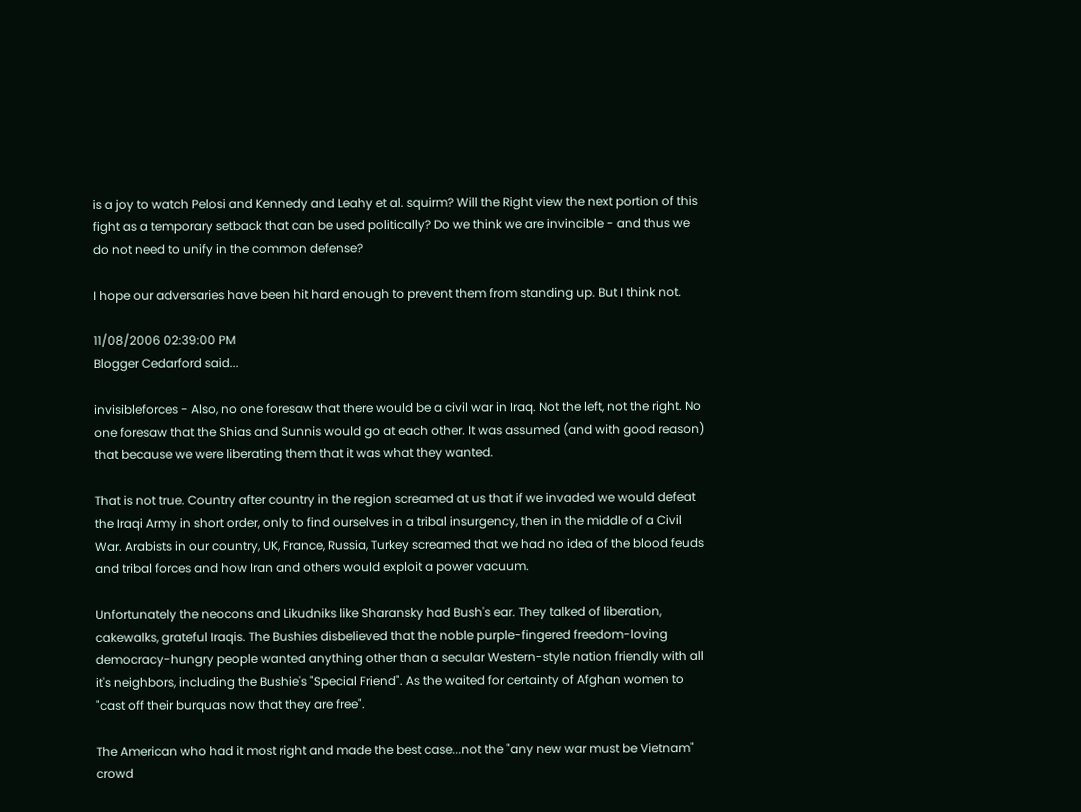is a joy to watch Pelosi and Kennedy and Leahy et al. squirm? Will the Right view the next portion of this fight as a temporary setback that can be used politically? Do we think we are invincible - and thus we do not need to unify in the common defense?

I hope our adversaries have been hit hard enough to prevent them from standing up. But I think not.

11/08/2006 02:39:00 PM
Blogger Cedarford said...

invisibleforces - Also, no one foresaw that there would be a civil war in Iraq. Not the left, not the right. No one foresaw that the Shias and Sunnis would go at each other. It was assumed (and with good reason) that because we were liberating them that it was what they wanted.

That is not true. Country after country in the region screamed at us that if we invaded we would defeat the Iraqi Army in short order, only to find ourselves in a tribal insurgency, then in the middle of a Civil War. Arabists in our country, UK, France, Russia, Turkey screamed that we had no idea of the blood feuds and tribal forces and how Iran and others would exploit a power vacuum.

Unfortunately the neocons and Likudniks like Sharansky had Bush's ear. They talked of liberation, cakewalks, grateful Iraqis. The Bushies disbelieved that the noble purple-fingered freedom-loving democracy-hungry people wanted anything other than a secular Western-style nation friendly with all it's neighbors, including the Bushie's "Special Friend". As the waited for certainty of Afghan women to "cast off their burquas now that they are free".

The American who had it most right and made the best case...not the "any new war must be Vietnam" crowd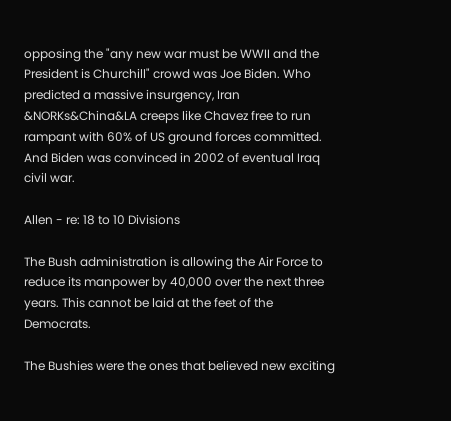opposing the "any new war must be WWII and the President is Churchill" crowd was Joe Biden. Who predicted a massive insurgency, Iran &NORKs&China&LA creeps like Chavez free to run rampant with 60% of US ground forces committed. And Biden was convinced in 2002 of eventual Iraq civil war.

Allen - re: 18 to 10 Divisions

The Bush administration is allowing the Air Force to reduce its manpower by 40,000 over the next three years. This cannot be laid at the feet of the Democrats.

The Bushies were the ones that believed new exciting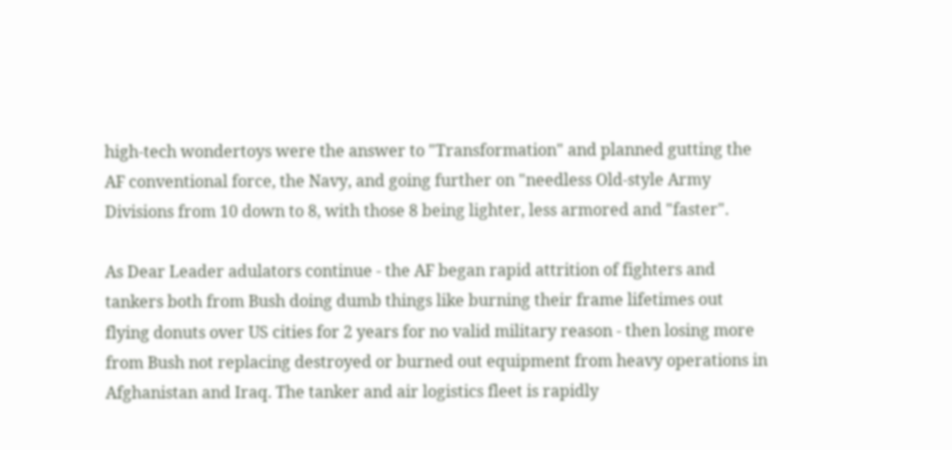high-tech wondertoys were the answer to "Transformation" and planned gutting the AF conventional force, the Navy, and going further on "needless Old-style Army Divisions from 10 down to 8, with those 8 being lighter, less armored and "faster".

As Dear Leader adulators continue - the AF began rapid attrition of fighters and tankers both from Bush doing dumb things like burning their frame lifetimes out flying donuts over US cities for 2 years for no valid military reason - then losing more from Bush not replacing destroyed or burned out equipment from heavy operations in Afghanistan and Iraq. The tanker and air logistics fleet is rapidly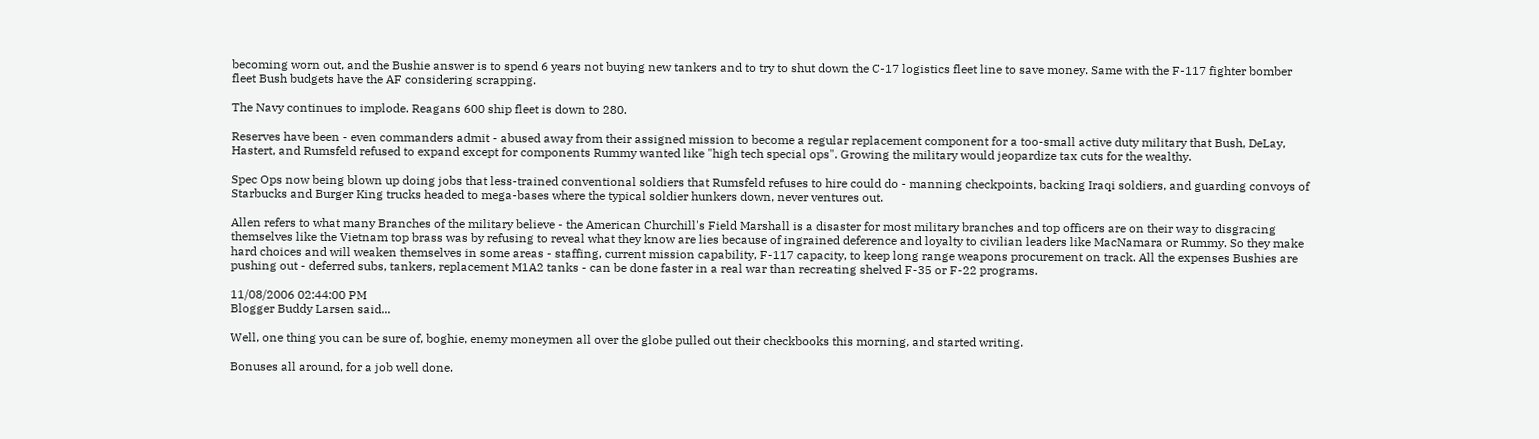becoming worn out, and the Bushie answer is to spend 6 years not buying new tankers and to try to shut down the C-17 logistics fleet line to save money. Same with the F-117 fighter bomber fleet Bush budgets have the AF considering scrapping.

The Navy continues to implode. Reagans 600 ship fleet is down to 280.

Reserves have been - even commanders admit - abused away from their assigned mission to become a regular replacement component for a too-small active duty military that Bush, DeLay, Hastert, and Rumsfeld refused to expand except for components Rummy wanted like "high tech special ops". Growing the military would jeopardize tax cuts for the wealthy.

Spec Ops now being blown up doing jobs that less-trained conventional soldiers that Rumsfeld refuses to hire could do - manning checkpoints, backing Iraqi soldiers, and guarding convoys of Starbucks and Burger King trucks headed to mega-bases where the typical soldier hunkers down, never ventures out.

Allen refers to what many Branches of the military believe - the American Churchill's Field Marshall is a disaster for most military branches and top officers are on their way to disgracing themselves like the Vietnam top brass was by refusing to reveal what they know are lies because of ingrained deference and loyalty to civilian leaders like MacNamara or Rummy. So they make hard choices and will weaken themselves in some areas - staffing, current mission capability, F-117 capacity, to keep long range weapons procurement on track. All the expenses Bushies are pushing out - deferred subs, tankers, replacement M1A2 tanks - can be done faster in a real war than recreating shelved F-35 or F-22 programs.

11/08/2006 02:44:00 PM
Blogger Buddy Larsen said...

Well, one thing you can be sure of, boghie, enemy moneymen all over the globe pulled out their checkbooks this morning, and started writing.

Bonuses all around, for a job well done.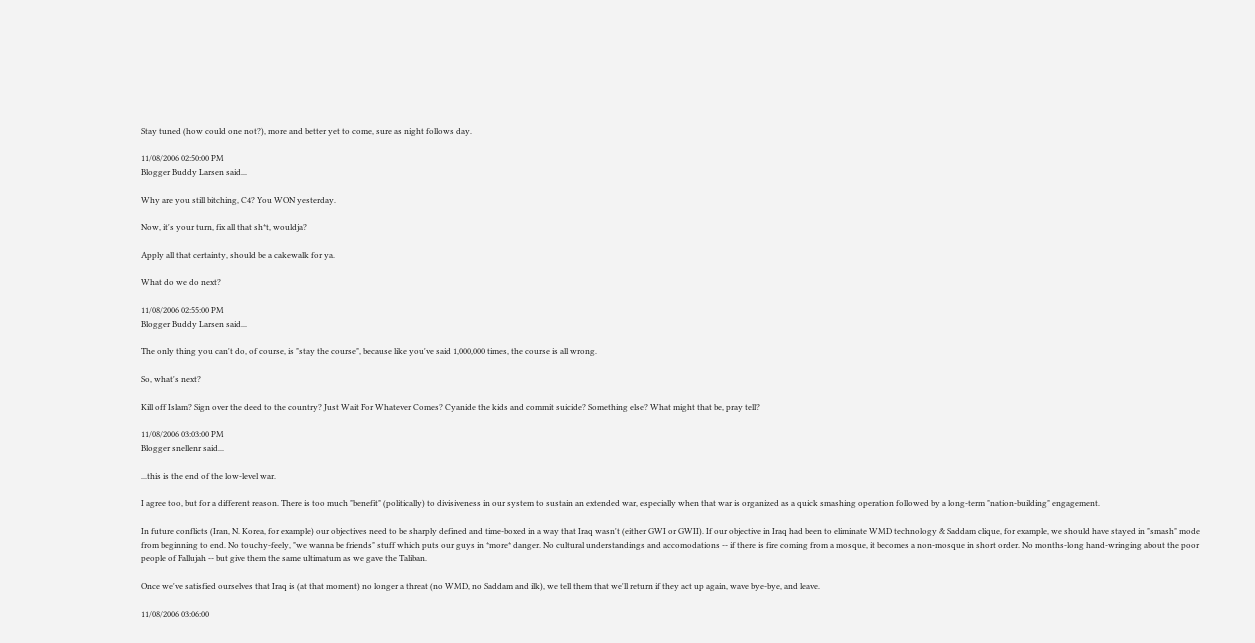Stay tuned (how could one not?), more and better yet to come, sure as night follows day.

11/08/2006 02:50:00 PM
Blogger Buddy Larsen said...

Why are you still bitching, C4? You WON yesterday.

Now, it's your turn, fix all that sh*t, wouldja?

Apply all that certainty, should be a cakewalk for ya.

What do we do next?

11/08/2006 02:55:00 PM
Blogger Buddy Larsen said...

The only thing you can't do, of course, is "stay the course", because like you've said 1,000,000 times, the course is all wrong.

So, what's next?

Kill off Islam? Sign over the deed to the country? Just Wait For Whatever Comes? Cyanide the kids and commit suicide? Something else? What might that be, pray tell?

11/08/2006 03:03:00 PM
Blogger snellenr said...

...this is the end of the low-level war.

I agree too, but for a different reason. There is too much "benefit" (politically) to divisiveness in our system to sustain an extended war, especially when that war is organized as a quick smashing operation followed by a long-term "nation-building" engagement.

In future conflicts (Iran, N. Korea, for example) our objectives need to be sharply defined and time-boxed in a way that Iraq wasn't (either GWI or GWII). If our objective in Iraq had been to eliminate WMD technology & Saddam clique, for example, we should have stayed in "smash" mode from beginning to end. No touchy-feely, "we wanna be friends" stuff which puts our guys in *more* danger. No cultural understandings and accomodations -- if there is fire coming from a mosque, it becomes a non-mosque in short order. No months-long hand-wringing about the poor people of Fallujah -- but give them the same ultimatum as we gave the Taliban.

Once we've satisfied ourselves that Iraq is (at that moment) no longer a threat (no WMD, no Saddam and ilk), we tell them that we'll return if they act up again, wave bye-bye, and leave.

11/08/2006 03:06:00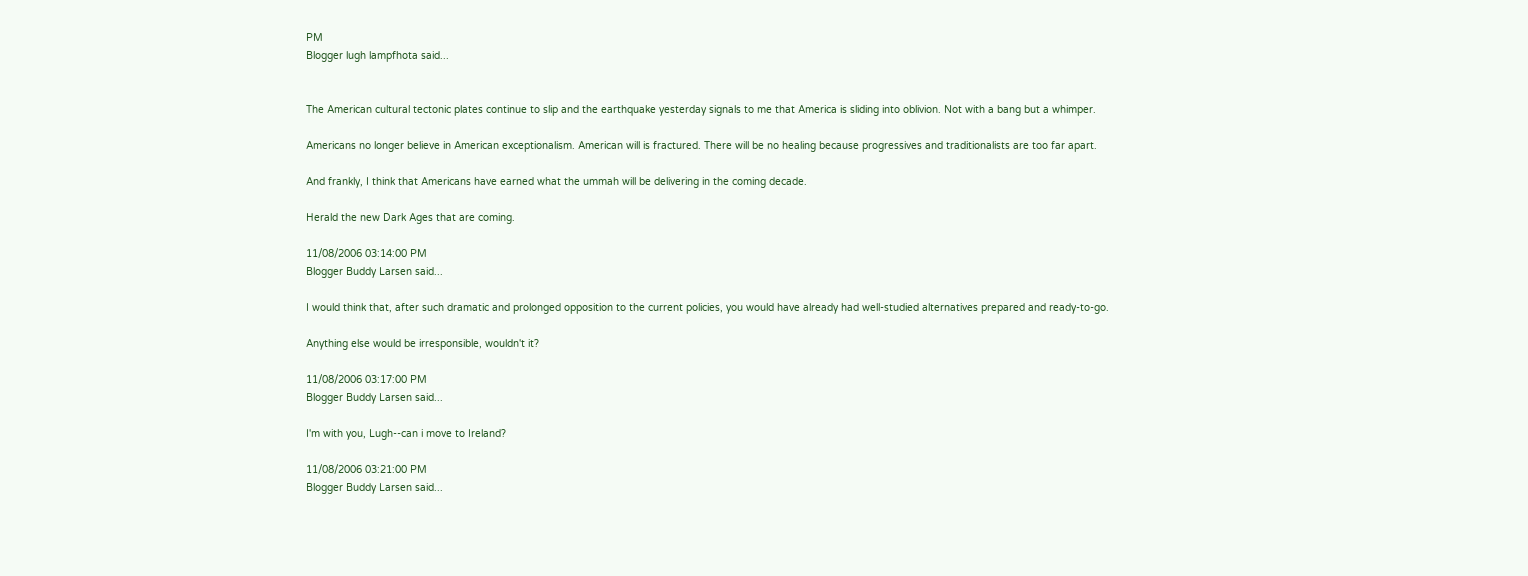PM
Blogger lugh lampfhota said...


The American cultural tectonic plates continue to slip and the earthquake yesterday signals to me that America is sliding into oblivion. Not with a bang but a whimper.

Americans no longer believe in American exceptionalism. American will is fractured. There will be no healing because progressives and traditionalists are too far apart.

And frankly, I think that Americans have earned what the ummah will be delivering in the coming decade.

Herald the new Dark Ages that are coming.

11/08/2006 03:14:00 PM
Blogger Buddy Larsen said...

I would think that, after such dramatic and prolonged opposition to the current policies, you would have already had well-studied alternatives prepared and ready-to-go.

Anything else would be irresponsible, wouldn't it?

11/08/2006 03:17:00 PM
Blogger Buddy Larsen said...

I'm with you, Lugh--can i move to Ireland?

11/08/2006 03:21:00 PM
Blogger Buddy Larsen said...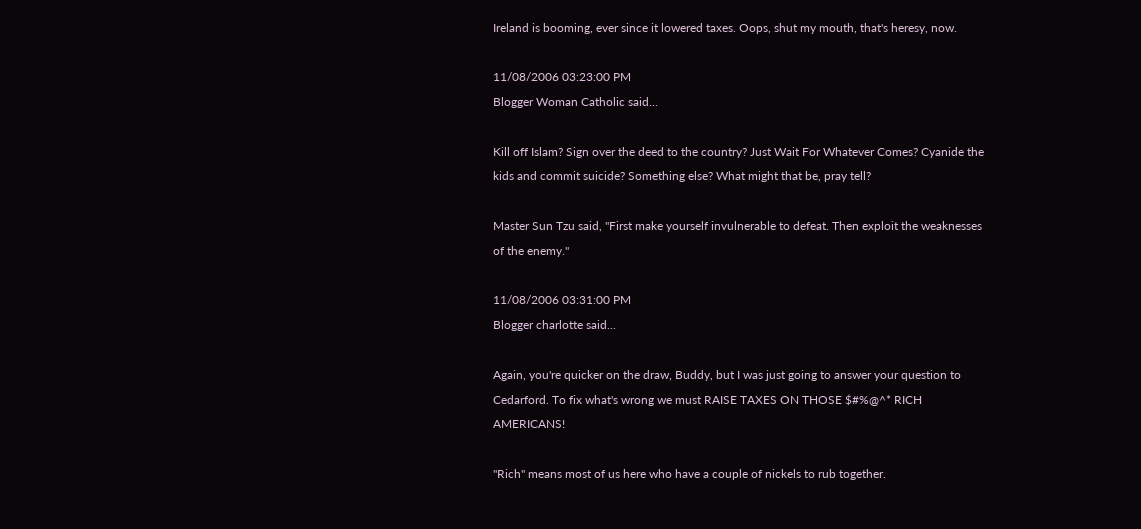Ireland is booming, ever since it lowered taxes. Oops, shut my mouth, that's heresy, now.

11/08/2006 03:23:00 PM
Blogger Woman Catholic said...

Kill off Islam? Sign over the deed to the country? Just Wait For Whatever Comes? Cyanide the kids and commit suicide? Something else? What might that be, pray tell?

Master Sun Tzu said, "First make yourself invulnerable to defeat. Then exploit the weaknesses of the enemy."

11/08/2006 03:31:00 PM
Blogger charlotte said...

Again, you're quicker on the draw, Buddy, but I was just going to answer your question to Cedarford. To fix what's wrong we must RAISE TAXES ON THOSE $#%@^* RICH AMERICANS!

"Rich" means most of us here who have a couple of nickels to rub together.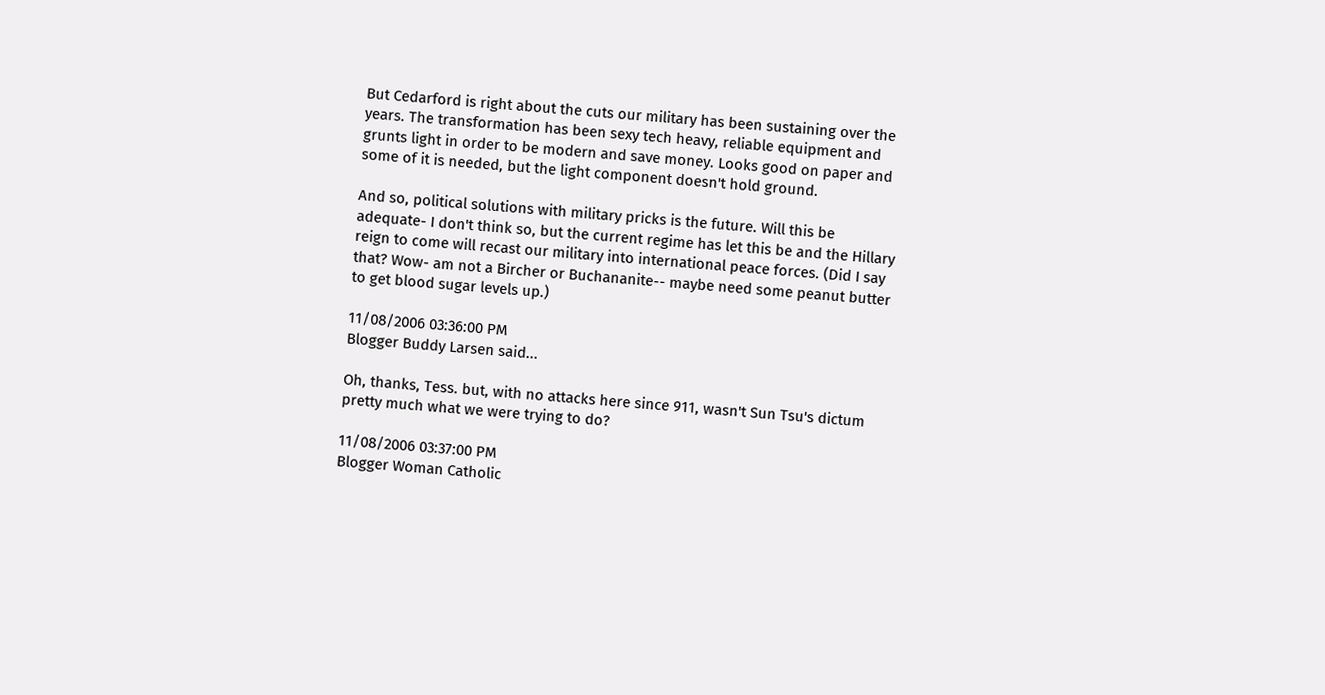But Cedarford is right about the cuts our military has been sustaining over the years. The transformation has been sexy tech heavy, reliable equipment and grunts light in order to be modern and save money. Looks good on paper and some of it is needed, but the light component doesn't hold ground.

And so, political solutions with military pricks is the future. Will this be adequate- I don't think so, but the current regime has let this be and the Hillary reign to come will recast our military into international peace forces. (Did I say that? Wow- am not a Bircher or Buchananite-- maybe need some peanut butter to get blood sugar levels up.)

11/08/2006 03:36:00 PM
Blogger Buddy Larsen said...

Oh, thanks, Tess. but, with no attacks here since 911, wasn't Sun Tsu's dictum pretty much what we were trying to do?

11/08/2006 03:37:00 PM
Blogger Woman Catholic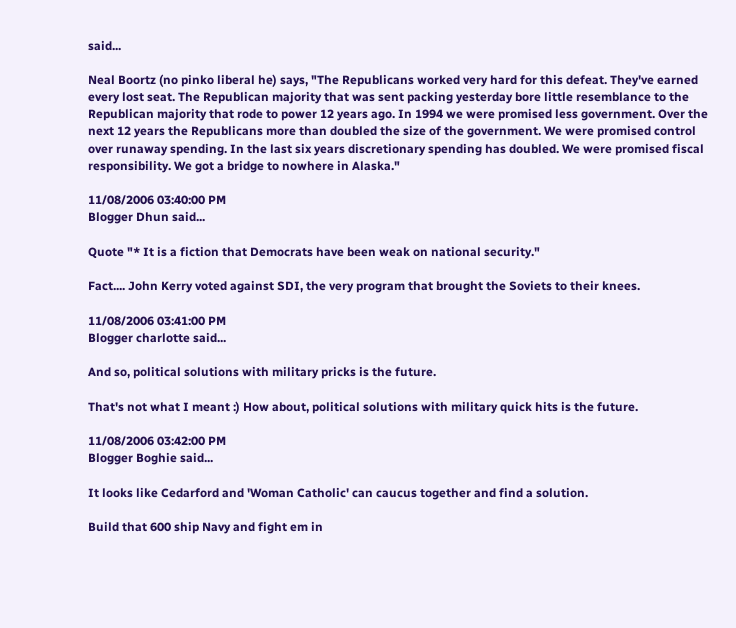said...

Neal Boortz (no pinko liberal he) says, "The Republicans worked very hard for this defeat. They've earned every lost seat. The Republican majority that was sent packing yesterday bore little resemblance to the Republican majority that rode to power 12 years ago. In 1994 we were promised less government. Over the next 12 years the Republicans more than doubled the size of the government. We were promised control over runaway spending. In the last six years discretionary spending has doubled. We were promised fiscal responsibility. We got a bridge to nowhere in Alaska."

11/08/2006 03:40:00 PM
Blogger Dhun said...

Quote "* It is a fiction that Democrats have been weak on national security."

Fact.... John Kerry voted against SDI, the very program that brought the Soviets to their knees.

11/08/2006 03:41:00 PM
Blogger charlotte said...

And so, political solutions with military pricks is the future.

That's not what I meant :) How about, political solutions with military quick hits is the future.

11/08/2006 03:42:00 PM
Blogger Boghie said...

It looks like Cedarford and 'Woman Catholic' can caucus together and find a solution.

Build that 600 ship Navy and fight em in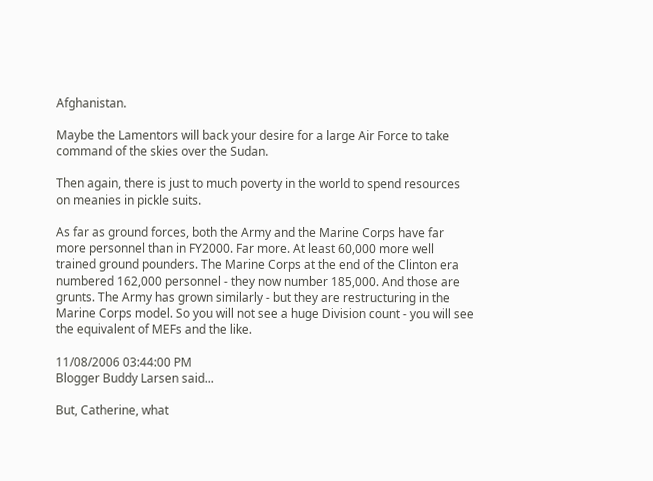Afghanistan.

Maybe the Lamentors will back your desire for a large Air Force to take command of the skies over the Sudan.

Then again, there is just to much poverty in the world to spend resources on meanies in pickle suits.

As far as ground forces, both the Army and the Marine Corps have far more personnel than in FY2000. Far more. At least 60,000 more well trained ground pounders. The Marine Corps at the end of the Clinton era numbered 162,000 personnel - they now number 185,000. And those are grunts. The Army has grown similarly - but they are restructuring in the Marine Corps model. So you will not see a huge Division count - you will see the equivalent of MEFs and the like.

11/08/2006 03:44:00 PM
Blogger Buddy Larsen said...

But, Catherine, what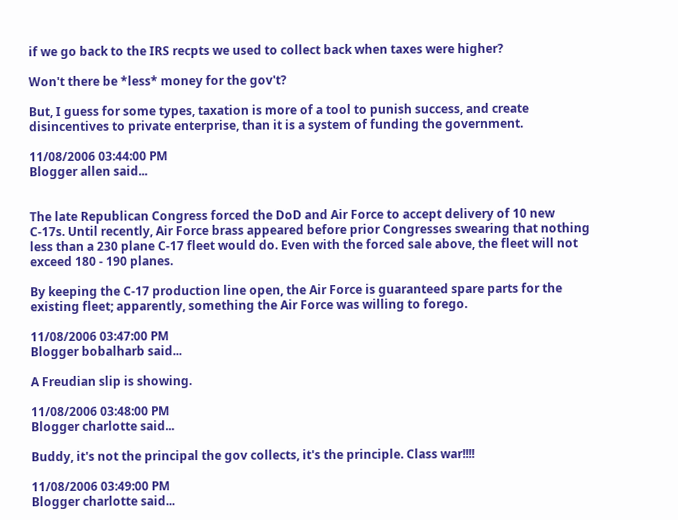if we go back to the IRS recpts we used to collect back when taxes were higher?

Won't there be *less* money for the gov't?

But, I guess for some types, taxation is more of a tool to punish success, and create disincentives to private enterprise, than it is a system of funding the government.

11/08/2006 03:44:00 PM
Blogger allen said...


The late Republican Congress forced the DoD and Air Force to accept delivery of 10 new C-17s. Until recently, Air Force brass appeared before prior Congresses swearing that nothing less than a 230 plane C-17 fleet would do. Even with the forced sale above, the fleet will not exceed 180 - 190 planes.

By keeping the C-17 production line open, the Air Force is guaranteed spare parts for the existing fleet; apparently, something the Air Force was willing to forego.

11/08/2006 03:47:00 PM
Blogger bobalharb said...

A Freudian slip is showing.

11/08/2006 03:48:00 PM
Blogger charlotte said...

Buddy, it's not the principal the gov collects, it's the principle. Class war!!!!

11/08/2006 03:49:00 PM
Blogger charlotte said...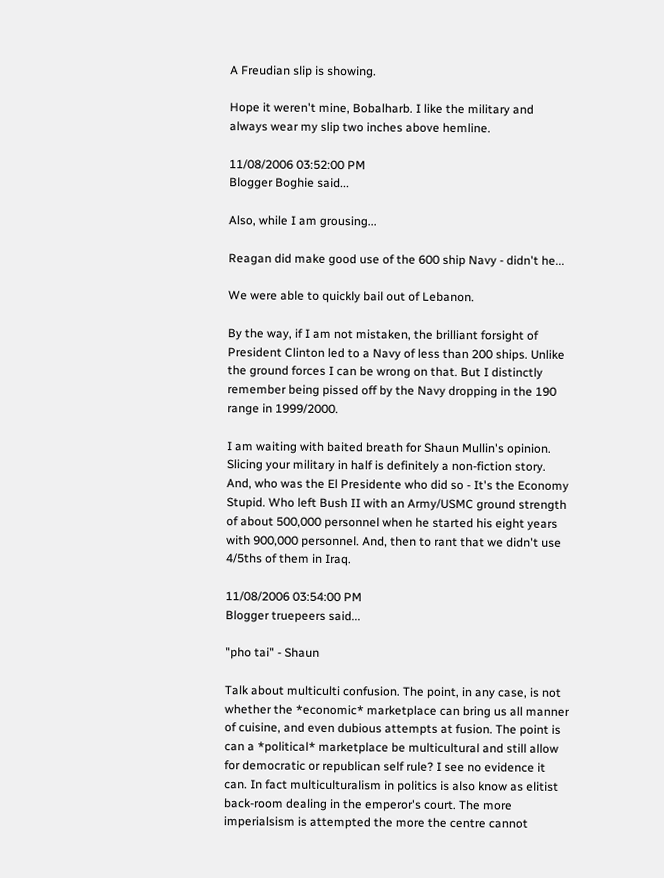A Freudian slip is showing.

Hope it weren't mine, Bobalharb. I like the military and always wear my slip two inches above hemline.

11/08/2006 03:52:00 PM
Blogger Boghie said...

Also, while I am grousing...

Reagan did make good use of the 600 ship Navy - didn't he...

We were able to quickly bail out of Lebanon.

By the way, if I am not mistaken, the brilliant forsight of President Clinton led to a Navy of less than 200 ships. Unlike the ground forces I can be wrong on that. But I distinctly remember being pissed off by the Navy dropping in the 190 range in 1999/2000.

I am waiting with baited breath for Shaun Mullin's opinion. Slicing your military in half is definitely a non-fiction story. And, who was the El Presidente who did so - It's the Economy Stupid. Who left Bush II with an Army/USMC ground strength of about 500,000 personnel when he started his eight years with 900,000 personnel. And, then to rant that we didn't use 4/5ths of them in Iraq.

11/08/2006 03:54:00 PM
Blogger truepeers said...

"pho tai" - Shaun

Talk about multiculti confusion. The point, in any case, is not whether the *economic* marketplace can bring us all manner of cuisine, and even dubious attempts at fusion. The point is can a *political* marketplace be multicultural and still allow for democratic or republican self rule? I see no evidence it can. In fact multiculturalism in politics is also know as elitist back-room dealing in the emperor's court. The more imperialsism is attempted the more the centre cannot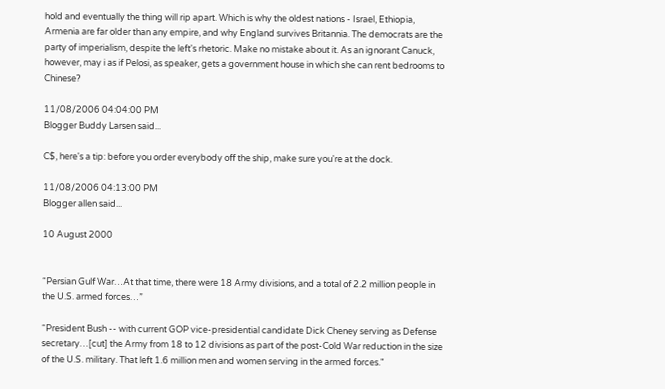hold and eventually the thing will rip apart. Which is why the oldest nations - Israel, Ethiopia, Armenia are far older than any empire, and why England survives Britannia. The democrats are the party of imperialism, despite the left's rhetoric. Make no mistake about it. As an ignorant Canuck, however, may i as if Pelosi, as speaker, gets a government house in which she can rent bedrooms to Chinese?

11/08/2006 04:04:00 PM
Blogger Buddy Larsen said...

C$, here's a tip: before you order everybody off the ship, make sure you're at the dock.

11/08/2006 04:13:00 PM
Blogger allen said...

10 August 2000


“Persian Gulf War…At that time, there were 18 Army divisions, and a total of 2.2 million people in the U.S. armed forces…”

“President Bush -- with current GOP vice-presidential candidate Dick Cheney serving as Defense secretary…[cut] the Army from 18 to 12 divisions as part of the post-Cold War reduction in the size of the U.S. military. That left 1.6 million men and women serving in the armed forces."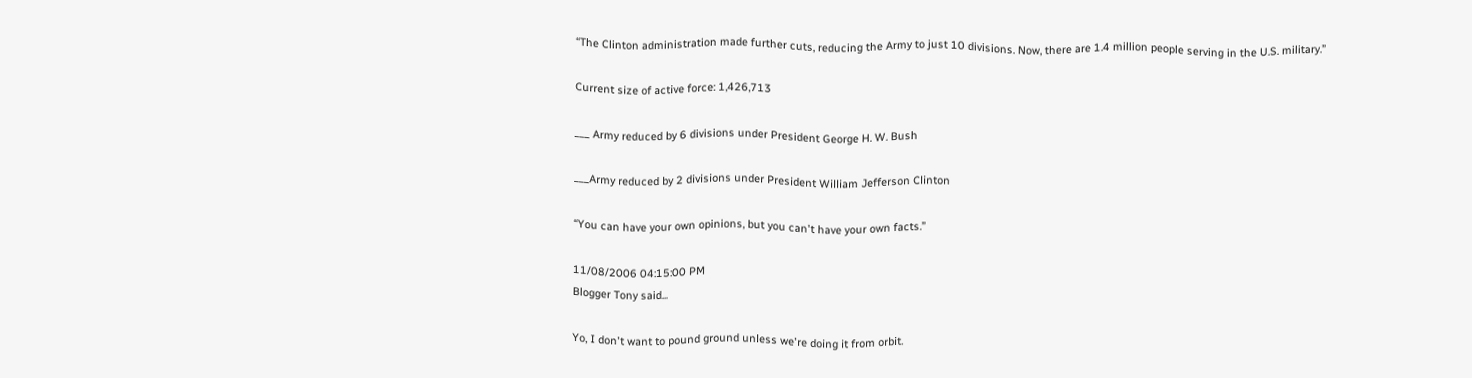“The Clinton administration made further cuts, reducing the Army to just 10 divisions. Now, there are 1.4 million people serving in the U.S. military.”

Current size of active force: 1,426,713

___ Army reduced by 6 divisions under President George H. W. Bush

___Army reduced by 2 divisions under President William Jefferson Clinton

“You can have your own opinions, but you can't have your own facts.”

11/08/2006 04:15:00 PM
Blogger Tony said...

Yo, I don't want to pound ground unless we're doing it from orbit.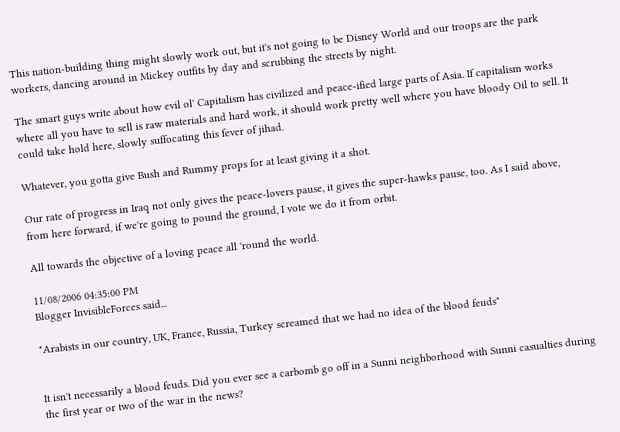This nation-building thing might slowly work out, but it's not going to be Disney World and our troops are the park workers, dancing around in Mickey outfits by day and scrubbing the streets by night.

The smart guys write about how evil ol' Capitalism has civilized and peace-ified large parts of Asia. If capitalism works where all you have to sell is raw materials and hard work, it should work pretty well where you have bloody Oil to sell. It could take hold here, slowly suffocating this fever of jihad.

Whatever, you gotta give Bush and Rummy props for at least giving it a shot.

Our rate of progress in Iraq not only gives the peace-lovers pause, it gives the super-hawks pause, too. As I said above, from here forward, if we're going to pound the ground, I vote we do it from orbit.

All towards the objective of a loving peace all 'round the world.

11/08/2006 04:35:00 PM
Blogger InvisibleForces said...

"Arabists in our country, UK, France, Russia, Turkey screamed that we had no idea of the blood feuds"


It isn't necessarily a blood feuds. Did you ever see a carbomb go off in a Sunni neighborhood with Sunni casualties during the first year or two of the war in the news?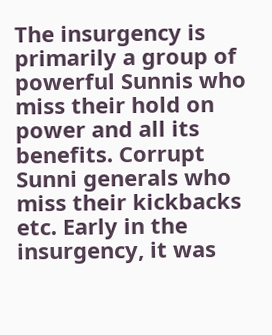The insurgency is primarily a group of powerful Sunnis who miss their hold on power and all its benefits. Corrupt Sunni generals who miss their kickbacks etc. Early in the insurgency, it was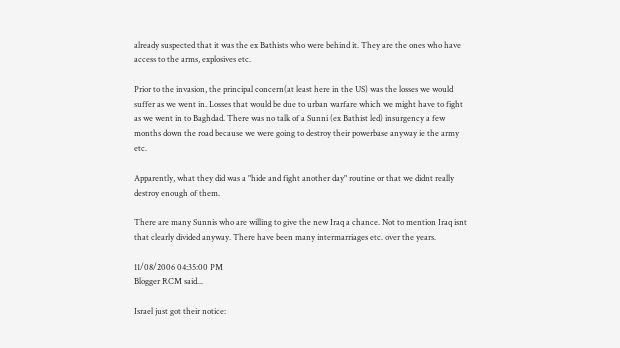already suspected that it was the ex Bathists who were behind it. They are the ones who have access to the arms, explosives etc.

Prior to the invasion, the principal concern(at least here in the US) was the losses we would suffer as we went in. Losses that would be due to urban warfare which we might have to fight as we went in to Baghdad. There was no talk of a Sunni (ex Bathist led) insurgency a few months down the road because we were going to destroy their powerbase anyway ie the army etc.

Apparently, what they did was a "hide and fight another day" routine or that we didnt really destroy enough of them.

There are many Sunnis who are willing to give the new Iraq a chance. Not to mention Iraq isnt that clearly divided anyway. There have been many intermarriages etc. over the years.

11/08/2006 04:35:00 PM
Blogger RCM said...

Israel just got their notice: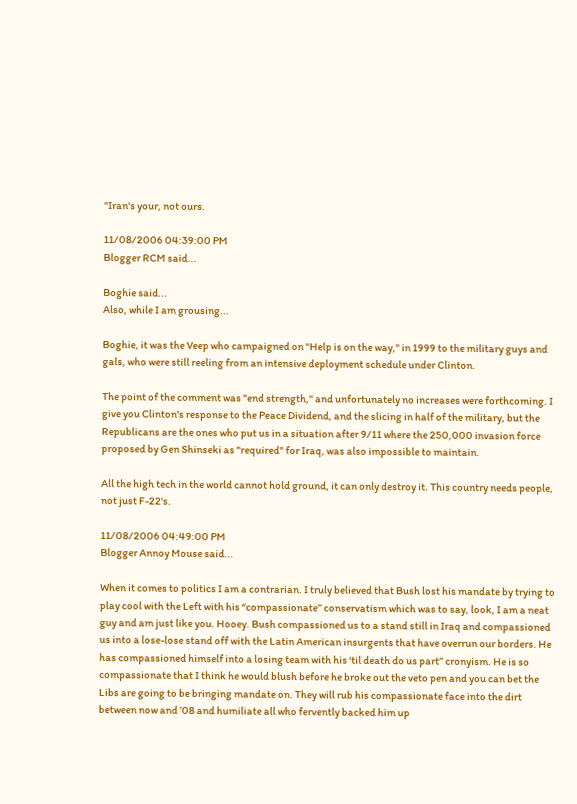"Iran's your, not ours.

11/08/2006 04:39:00 PM
Blogger RCM said...

Boghie said...
Also, while I am grousing...

Boghie, it was the Veep who campaigned on "Help is on the way," in 1999 to the military guys and gals, who were still reeling from an intensive deployment schedule under Clinton.

The point of the comment was "end strength," and unfortunately no increases were forthcoming. I give you Clinton's response to the Peace Dividend, and the slicing in half of the military, but the Republicans are the ones who put us in a situation after 9/11 where the 250,000 invasion force proposed by Gen Shinseki as "required" for Iraq, was also impossible to maintain.

All the high tech in the world cannot hold ground, it can only destroy it. This country needs people, not just F-22's.

11/08/2006 04:49:00 PM
Blogger Annoy Mouse said...

When it comes to politics I am a contrarian. I truly believed that Bush lost his mandate by trying to play cool with the Left with his “compassionate” conservatism which was to say, look, I am a neat guy and am just like you. Hooey. Bush compassioned us to a stand still in Iraq and compassioned us into a lose-lose stand off with the Latin American insurgents that have overrun our borders. He has compassioned himself into a losing team with his ‘til death do us part” cronyism. He is so compassionate that I think he would blush before he broke out the veto pen and you can bet the Libs are going to be bringing mandate on. They will rub his compassionate face into the dirt between now and ’08 and humiliate all who fervently backed him up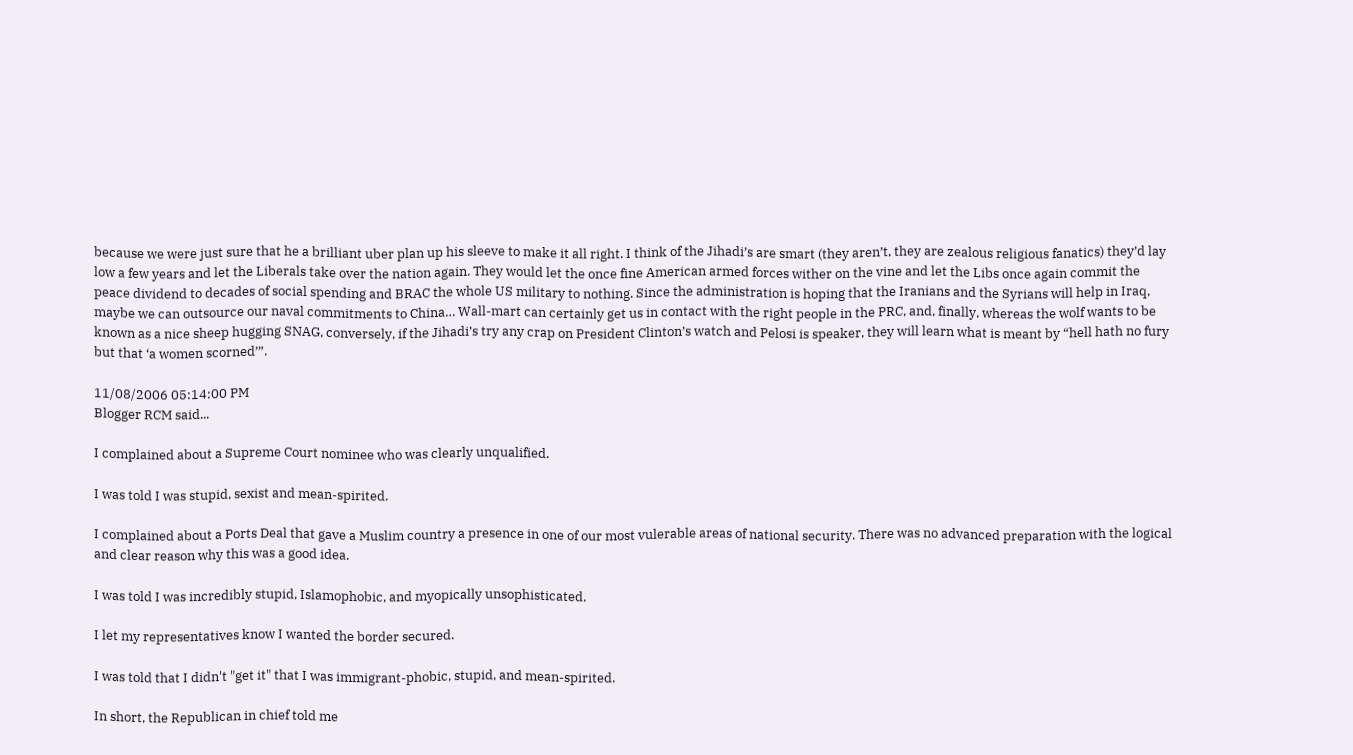because we were just sure that he a brilliant uber plan up his sleeve to make it all right. I think of the Jihadi’s are smart (they aren’t, they are zealous religious fanatics) they’d lay low a few years and let the Liberals take over the nation again. They would let the once fine American armed forces wither on the vine and let the Libs once again commit the peace dividend to decades of social spending and BRAC the whole US military to nothing. Since the administration is hoping that the Iranians and the Syrians will help in Iraq, maybe we can outsource our naval commitments to China… Wall-mart can certainly get us in contact with the right people in the PRC, and, finally, whereas the wolf wants to be known as a nice sheep hugging SNAG, conversely, if the Jihadi’s try any crap on President Clinton’s watch and Pelosi is speaker, they will learn what is meant by “hell hath no fury but that ‘a women scorned’”.

11/08/2006 05:14:00 PM
Blogger RCM said...

I complained about a Supreme Court nominee who was clearly unqualified.

I was told I was stupid, sexist and mean-spirited.

I complained about a Ports Deal that gave a Muslim country a presence in one of our most vulerable areas of national security. There was no advanced preparation with the logical and clear reason why this was a good idea.

I was told I was incredibly stupid, Islamophobic, and myopically unsophisticated.

I let my representatives know I wanted the border secured.

I was told that I didn't "get it" that I was immigrant-phobic, stupid, and mean-spirited.

In short, the Republican in chief told me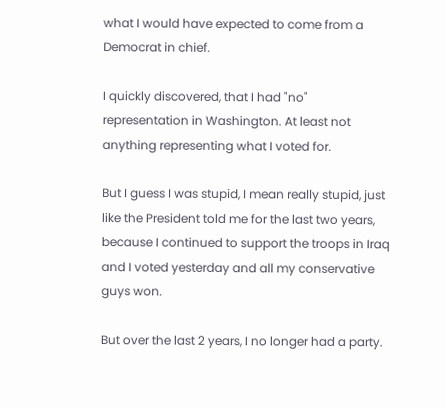what I would have expected to come from a Democrat in chief.

I quickly discovered, that I had "no" representation in Washington. At least not anything representing what I voted for.

But I guess I was stupid, I mean really stupid, just like the President told me for the last two years, because I continued to support the troops in Iraq and I voted yesterday and all my conservative guys won.

But over the last 2 years, I no longer had a party.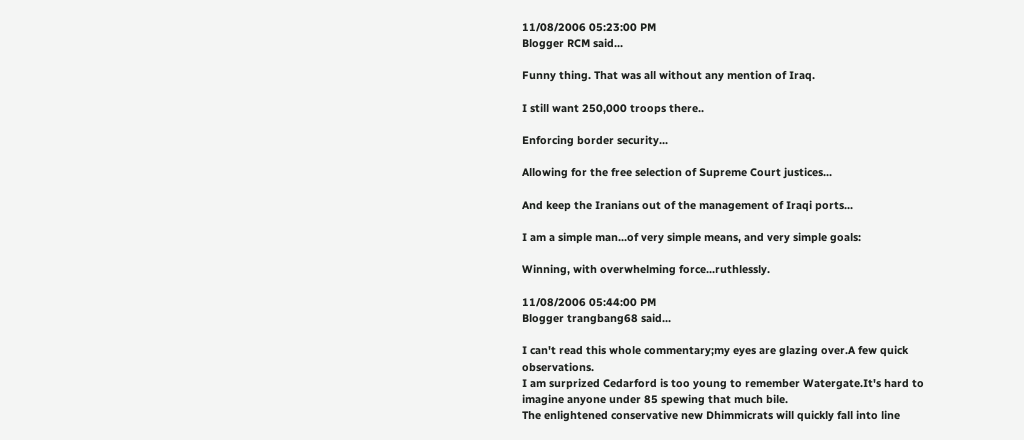11/08/2006 05:23:00 PM
Blogger RCM said...

Funny thing. That was all without any mention of Iraq.

I still want 250,000 troops there..

Enforcing border security...

Allowing for the free selection of Supreme Court justices...

And keep the Iranians out of the management of Iraqi ports...

I am a simple man...of very simple means, and very simple goals:

Winning, with overwhelming force...ruthlessly.

11/08/2006 05:44:00 PM
Blogger trangbang68 said...

I can't read this whole commentary;my eyes are glazing over.A few quick observations.
I am surprized Cedarford is too young to remember Watergate.It's hard to imagine anyone under 85 spewing that much bile.
The enlightened conservative new Dhimmicrats will quickly fall into line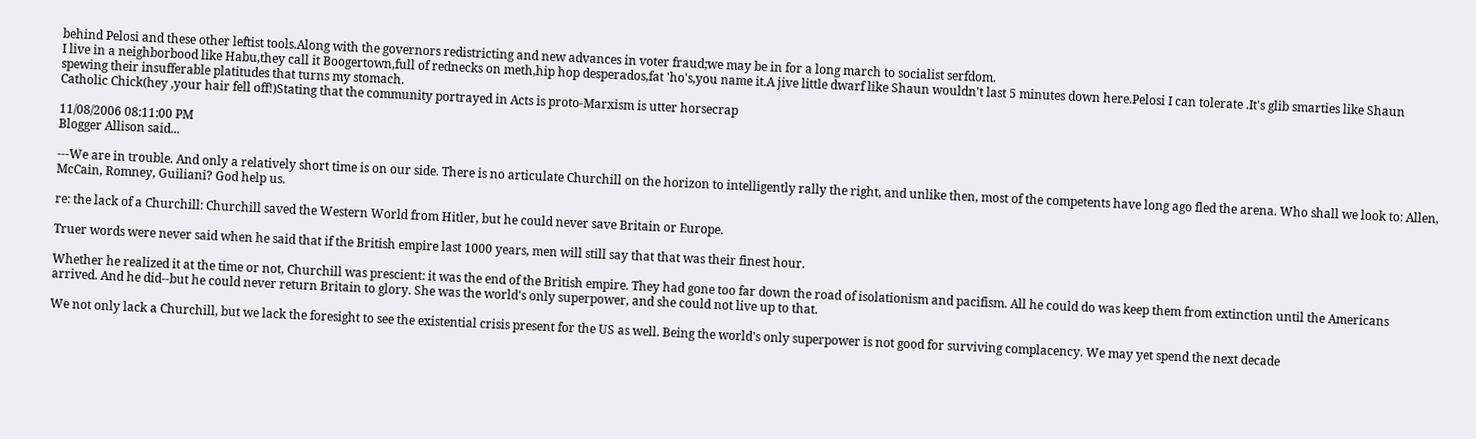behind Pelosi and these other leftist tools.Along with the governors redistricting and new advances in voter fraud;we may be in for a long march to socialist serfdom.
I live in a neighborbood like Habu,they call it Boogertown,full of rednecks on meth,hip hop desperados,fat 'ho's,you name it.A jive little dwarf like Shaun wouldn't last 5 minutes down here.Pelosi I can tolerate .It's glib smarties like Shaun spewing their insufferable platitudes that turns my stomach.
Catholic Chick(hey ,your hair fell off!)Stating that the community portrayed in Acts is proto-Marxism is utter horsecrap

11/08/2006 08:11:00 PM
Blogger Allison said...

---We are in trouble. And only a relatively short time is on our side. There is no articulate Churchill on the horizon to intelligently rally the right, and unlike then, most of the competents have long ago fled the arena. Who shall we look to: Allen, McCain, Romney, Guiliani? God help us.

re: the lack of a Churchill: Churchill saved the Western World from Hitler, but he could never save Britain or Europe.

Truer words were never said when he said that if the British empire last 1000 years, men will still say that that was their finest hour.

Whether he realized it at the time or not, Churchill was prescient: it was the end of the British empire. They had gone too far down the road of isolationism and pacifism. All he could do was keep them from extinction until the Americans arrived. And he did--but he could never return Britain to glory. She was the world's only superpower, and she could not live up to that.

We not only lack a Churchill, but we lack the foresight to see the existential crisis present for the US as well. Being the world's only superpower is not good for surviving complacency. We may yet spend the next decade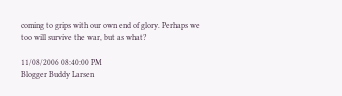coming to grips with our own end of glory. Perhaps we too will survive the war, but as what?

11/08/2006 08:40:00 PM
Blogger Buddy Larsen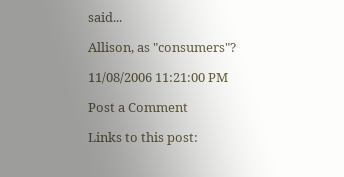said...

Allison, as "consumers"?

11/08/2006 11:21:00 PM

Post a Comment

Links to this post: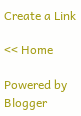Create a Link

<< Home

Powered by Blogger